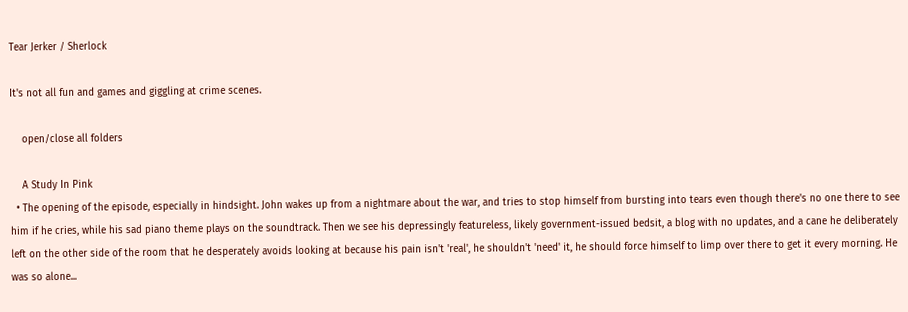Tear Jerker / Sherlock

It's not all fun and games and giggling at crime scenes.

    open/close all folders

    A Study In Pink
  • The opening of the episode, especially in hindsight. John wakes up from a nightmare about the war, and tries to stop himself from bursting into tears even though there's no one there to see him if he cries, while his sad piano theme plays on the soundtrack. Then we see his depressingly featureless, likely government-issued bedsit, a blog with no updates, and a cane he deliberately left on the other side of the room that he desperately avoids looking at because his pain isn't 'real', he shouldn't 'need' it, he should force himself to limp over there to get it every morning. He was so alone...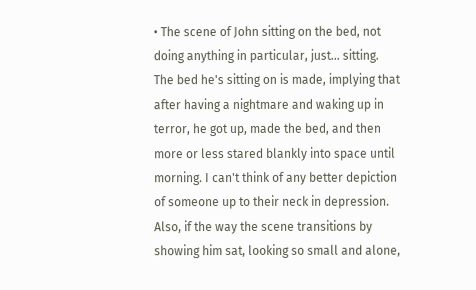• The scene of John sitting on the bed, not doing anything in particular, just... sitting. The bed he's sitting on is made, implying that after having a nightmare and waking up in terror, he got up, made the bed, and then more or less stared blankly into space until morning. I can't think of any better depiction of someone up to their neck in depression. Also, if the way the scene transitions by showing him sat, looking so small and alone,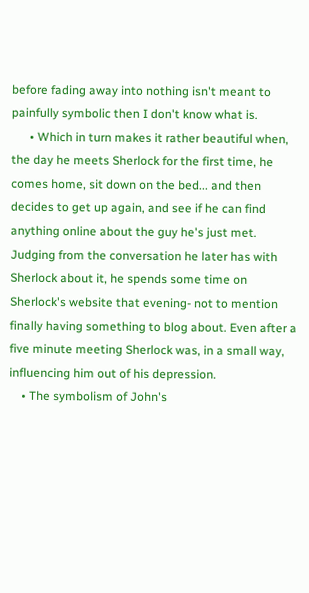before fading away into nothing isn't meant to painfully symbolic then I don't know what is.
      • Which in turn makes it rather beautiful when, the day he meets Sherlock for the first time, he comes home, sit down on the bed... and then decides to get up again, and see if he can find anything online about the guy he's just met. Judging from the conversation he later has with Sherlock about it, he spends some time on Sherlock's website that evening- not to mention finally having something to blog about. Even after a five minute meeting Sherlock was, in a small way, influencing him out of his depression.
    • The symbolism of John's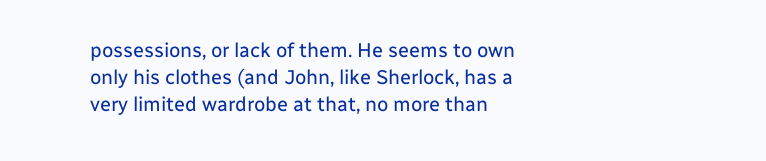possessions, or lack of them. He seems to own only his clothes (and John, like Sherlock, has a very limited wardrobe at that, no more than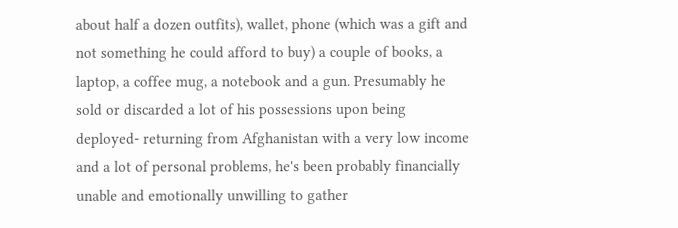about half a dozen outfits), wallet, phone (which was a gift and not something he could afford to buy) a couple of books, a laptop, a coffee mug, a notebook and a gun. Presumably he sold or discarded a lot of his possessions upon being deployed- returning from Afghanistan with a very low income and a lot of personal problems, he's been probably financially unable and emotionally unwilling to gather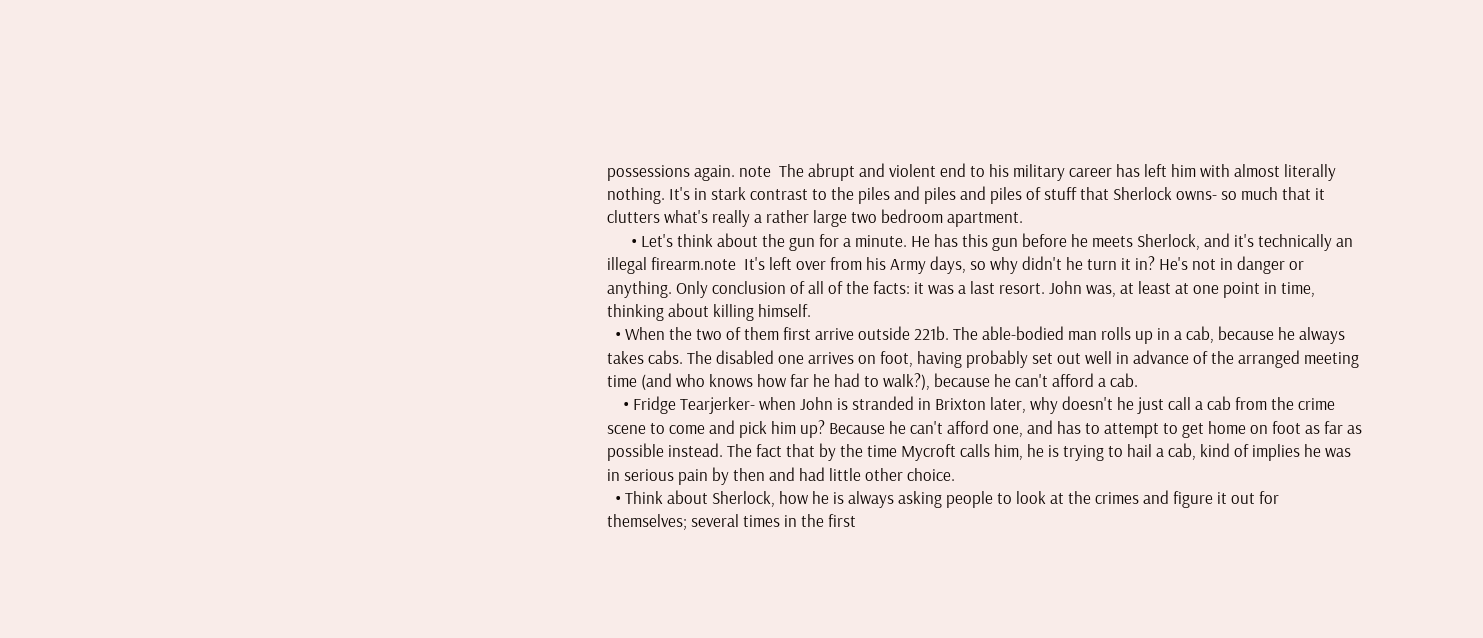possessions again. note  The abrupt and violent end to his military career has left him with almost literally nothing. It's in stark contrast to the piles and piles and piles of stuff that Sherlock owns- so much that it clutters what's really a rather large two bedroom apartment.
      • Let's think about the gun for a minute. He has this gun before he meets Sherlock, and it's technically an illegal firearm.note  It's left over from his Army days, so why didn't he turn it in? He's not in danger or anything. Only conclusion of all of the facts: it was a last resort. John was, at least at one point in time, thinking about killing himself.
  • When the two of them first arrive outside 221b. The able-bodied man rolls up in a cab, because he always takes cabs. The disabled one arrives on foot, having probably set out well in advance of the arranged meeting time (and who knows how far he had to walk?), because he can't afford a cab.
    • Fridge Tearjerker- when John is stranded in Brixton later, why doesn't he just call a cab from the crime scene to come and pick him up? Because he can't afford one, and has to attempt to get home on foot as far as possible instead. The fact that by the time Mycroft calls him, he is trying to hail a cab, kind of implies he was in serious pain by then and had little other choice.
  • Think about Sherlock, how he is always asking people to look at the crimes and figure it out for themselves; several times in the first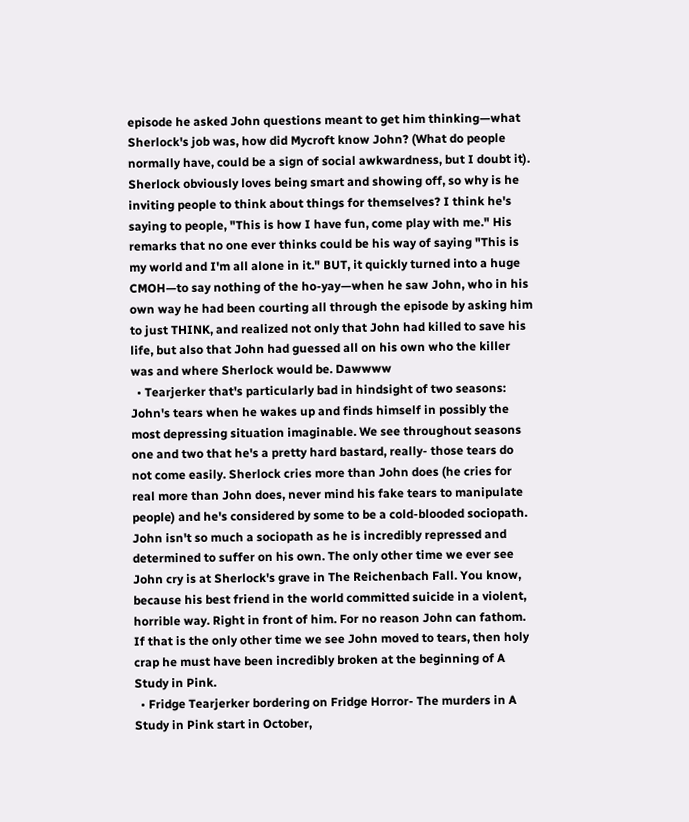episode he asked John questions meant to get him thinking—what Sherlock's job was, how did Mycroft know John? (What do people normally have, could be a sign of social awkwardness, but I doubt it). Sherlock obviously loves being smart and showing off, so why is he inviting people to think about things for themselves? I think he's saying to people, "This is how I have fun, come play with me." His remarks that no one ever thinks could be his way of saying "This is my world and I'm all alone in it." BUT, it quickly turned into a huge CMOH—to say nothing of the ho-yay—when he saw John, who in his own way he had been courting all through the episode by asking him to just THINK, and realized not only that John had killed to save his life, but also that John had guessed all on his own who the killer was and where Sherlock would be. Dawwww
  • Tearjerker that's particularly bad in hindsight of two seasons: John's tears when he wakes up and finds himself in possibly the most depressing situation imaginable. We see throughout seasons one and two that he's a pretty hard bastard, really- those tears do not come easily. Sherlock cries more than John does (he cries for real more than John does, never mind his fake tears to manipulate people) and he's considered by some to be a cold-blooded sociopath. John isn't so much a sociopath as he is incredibly repressed and determined to suffer on his own. The only other time we ever see John cry is at Sherlock's grave in The Reichenbach Fall. You know, because his best friend in the world committed suicide in a violent, horrible way. Right in front of him. For no reason John can fathom. If that is the only other time we see John moved to tears, then holy crap he must have been incredibly broken at the beginning of A Study in Pink.
  • Fridge Tearjerker bordering on Fridge Horror- The murders in A Study in Pink start in October,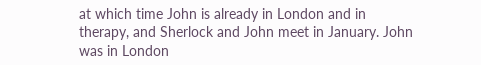at which time John is already in London and in therapy, and Sherlock and John meet in January. John was in London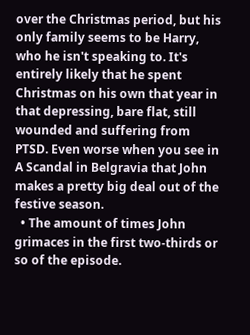over the Christmas period, but his only family seems to be Harry, who he isn't speaking to. It's entirely likely that he spent Christmas on his own that year in that depressing, bare flat, still wounded and suffering from PTSD. Even worse when you see in A Scandal in Belgravia that John makes a pretty big deal out of the festive season.
  • The amount of times John grimaces in the first two-thirds or so of the episode.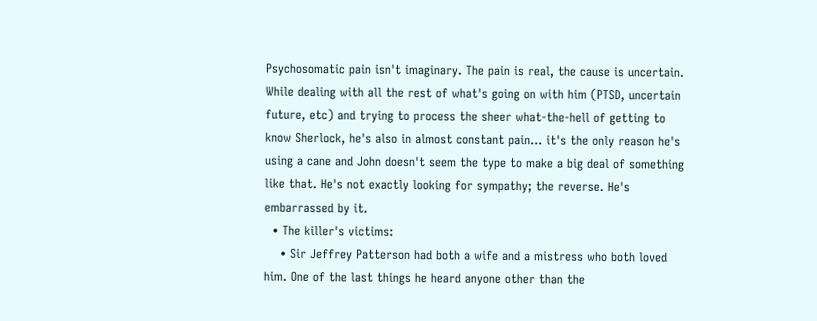Psychosomatic pain isn't imaginary. The pain is real, the cause is uncertain. While dealing with all the rest of what's going on with him (PTSD, uncertain future, etc) and trying to process the sheer what-the-hell of getting to know Sherlock, he's also in almost constant pain... it's the only reason he's using a cane and John doesn't seem the type to make a big deal of something like that. He's not exactly looking for sympathy; the reverse. He's embarrassed by it.
  • The killer's victims:
    • Sir Jeffrey Patterson had both a wife and a mistress who both loved him. One of the last things he heard anyone other than the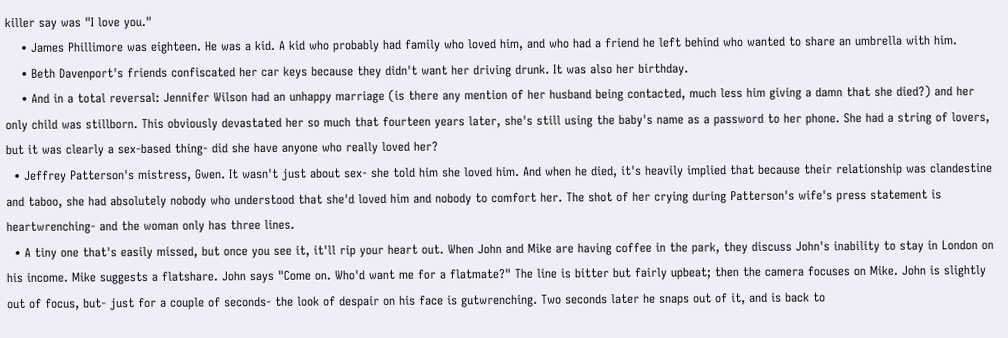killer say was "I love you."
    • James Phillimore was eighteen. He was a kid. A kid who probably had family who loved him, and who had a friend he left behind who wanted to share an umbrella with him.
    • Beth Davenport's friends confiscated her car keys because they didn't want her driving drunk. It was also her birthday.
    • And in a total reversal: Jennifer Wilson had an unhappy marriage (is there any mention of her husband being contacted, much less him giving a damn that she died?) and her only child was stillborn. This obviously devastated her so much that fourteen years later, she's still using the baby's name as a password to her phone. She had a string of lovers, but it was clearly a sex-based thing- did she have anyone who really loved her?
  • Jeffrey Patterson's mistress, Gwen. It wasn't just about sex- she told him she loved him. And when he died, it's heavily implied that because their relationship was clandestine and taboo, she had absolutely nobody who understood that she'd loved him and nobody to comfort her. The shot of her crying during Patterson's wife's press statement is heartwrenching- and the woman only has three lines.
  • A tiny one that's easily missed, but once you see it, it'll rip your heart out. When John and Mike are having coffee in the park, they discuss John's inability to stay in London on his income. Mike suggests a flatshare. John says "Come on. Who'd want me for a flatmate?" The line is bitter but fairly upbeat; then the camera focuses on Mike. John is slightly out of focus, but- just for a couple of seconds- the look of despair on his face is gutwrenching. Two seconds later he snaps out of it, and is back to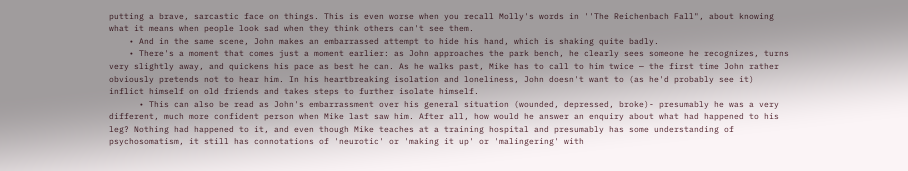putting a brave, sarcastic face on things. This is even worse when you recall Molly's words in ''The Reichenbach Fall", about knowing what it means when people look sad when they think others can't see them.
    • And in the same scene, John makes an embarrassed attempt to hide his hand, which is shaking quite badly.
    • There's a moment that comes just a moment earlier: as John approaches the park bench, he clearly sees someone he recognizes, turns very slightly away, and quickens his pace as best he can. As he walks past, Mike has to call to him twice — the first time John rather obviously pretends not to hear him. In his heartbreaking isolation and loneliness, John doesn't want to (as he'd probably see it) inflict himself on old friends and takes steps to further isolate himself.
      • This can also be read as John's embarrassment over his general situation (wounded, depressed, broke)- presumably he was a very different, much more confident person when Mike last saw him. After all, how would he answer an enquiry about what had happened to his leg? Nothing had happened to it, and even though Mike teaches at a training hospital and presumably has some understanding of psychosomatism, it still has connotations of 'neurotic' or 'making it up' or 'malingering' with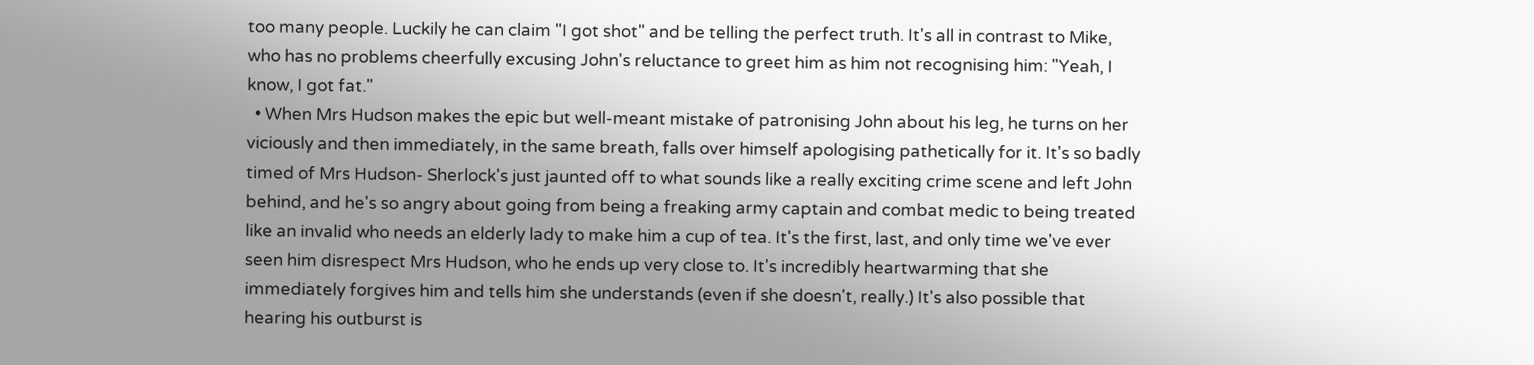too many people. Luckily he can claim "I got shot" and be telling the perfect truth. It's all in contrast to Mike, who has no problems cheerfully excusing John's reluctance to greet him as him not recognising him: "Yeah, I know, I got fat."
  • When Mrs Hudson makes the epic but well-meant mistake of patronising John about his leg, he turns on her viciously and then immediately, in the same breath, falls over himself apologising pathetically for it. It's so badly timed of Mrs Hudson- Sherlock's just jaunted off to what sounds like a really exciting crime scene and left John behind, and he's so angry about going from being a freaking army captain and combat medic to being treated like an invalid who needs an elderly lady to make him a cup of tea. It's the first, last, and only time we've ever seen him disrespect Mrs Hudson, who he ends up very close to. It's incredibly heartwarming that she immediately forgives him and tells him she understands (even if she doesn't, really.) It's also possible that hearing his outburst is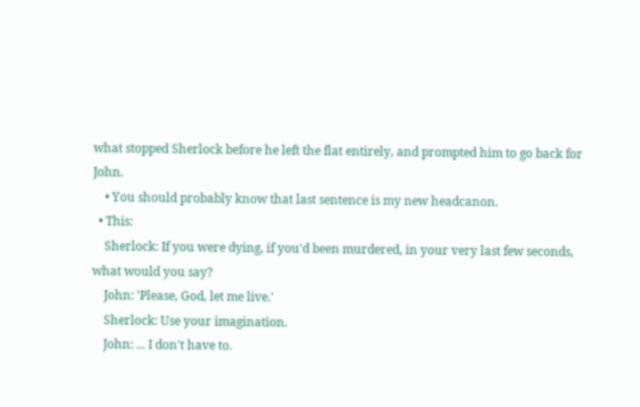what stopped Sherlock before he left the flat entirely, and prompted him to go back for John.
    • You should probably know that last sentence is my new headcanon.
  • This:
    Sherlock: If you were dying, if you'd been murdered, in your very last few seconds, what would you say?
    John: 'Please, God, let me live.'
    Sherlock: Use your imagination.
    John: ... I don't have to.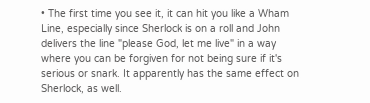• The first time you see it, it can hit you like a Wham Line, especially since Sherlock is on a roll and John delivers the line "please God, let me live" in a way where you can be forgiven for not being sure if it's serious or snark. It apparently has the same effect on Sherlock, as well.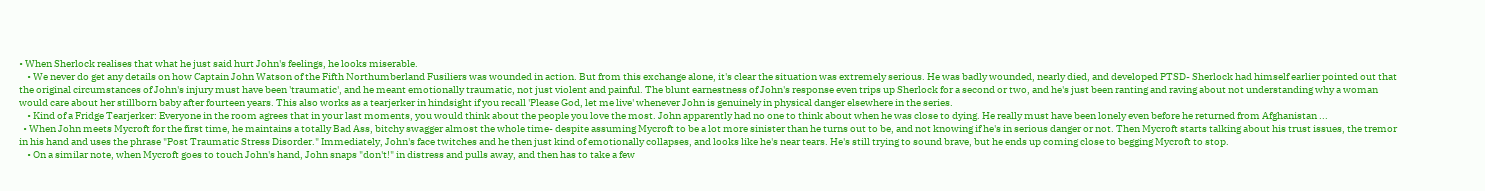• When Sherlock realises that what he just said hurt John's feelings, he looks miserable.
    • We never do get any details on how Captain John Watson of the Fifth Northumberland Fusiliers was wounded in action. But from this exchange alone, it's clear the situation was extremely serious. He was badly wounded, nearly died, and developed PTSD- Sherlock had himself earlier pointed out that the original circumstances of John's injury must have been 'traumatic', and he meant emotionally traumatic, not just violent and painful. The blunt earnestness of John's response even trips up Sherlock for a second or two, and he's just been ranting and raving about not understanding why a woman would care about her stillborn baby after fourteen years. This also works as a tearjerker in hindsight if you recall 'Please God, let me live' whenever John is genuinely in physical danger elsewhere in the series.
    • Kind of a Fridge Tearjerker: Everyone in the room agrees that in your last moments, you would think about the people you love the most. John apparently had no one to think about when he was close to dying. He really must have been lonely even before he returned from Afghanistan ...
  • When John meets Mycroft for the first time, he maintains a totally Bad Ass, bitchy swagger almost the whole time- despite assuming Mycroft to be a lot more sinister than he turns out to be, and not knowing if he's in serious danger or not. Then Mycroft starts talking about his trust issues, the tremor in his hand and uses the phrase "Post Traumatic Stress Disorder." Immediately, John's face twitches and he then just kind of emotionally collapses, and looks like he's near tears. He's still trying to sound brave, but he ends up coming close to begging Mycroft to stop.
    • On a similar note, when Mycroft goes to touch John's hand, John snaps "don't!" in distress and pulls away, and then has to take a few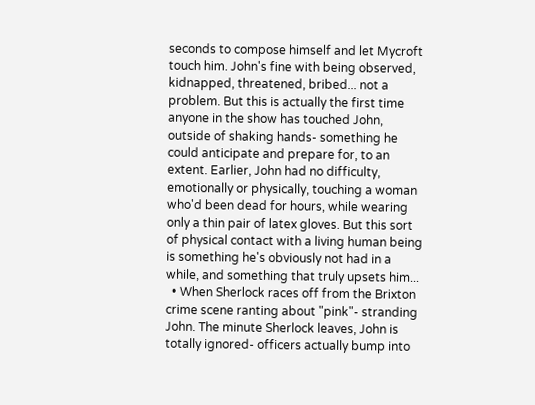seconds to compose himself and let Mycroft touch him. John's fine with being observed, kidnapped, threatened, bribed... not a problem. But this is actually the first time anyone in the show has touched John, outside of shaking hands- something he could anticipate and prepare for, to an extent. Earlier, John had no difficulty, emotionally or physically, touching a woman who'd been dead for hours, while wearing only a thin pair of latex gloves. But this sort of physical contact with a living human being is something he's obviously not had in a while, and something that truly upsets him...
  • When Sherlock races off from the Brixton crime scene ranting about "pink"- stranding John. The minute Sherlock leaves, John is totally ignored- officers actually bump into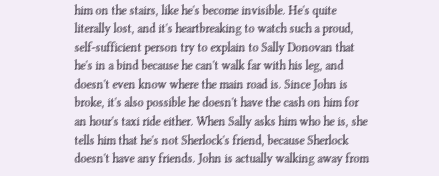him on the stairs, like he's become invisible. He's quite literally lost, and it's heartbreaking to watch such a proud, self-sufficient person try to explain to Sally Donovan that he's in a bind because he can't walk far with his leg, and doesn't even know where the main road is. Since John is broke, it's also possible he doesn't have the cash on him for an hour's taxi ride either. When Sally asks him who he is, she tells him that he's not Sherlock's friend, because Sherlock doesn't have any friends. John is actually walking away from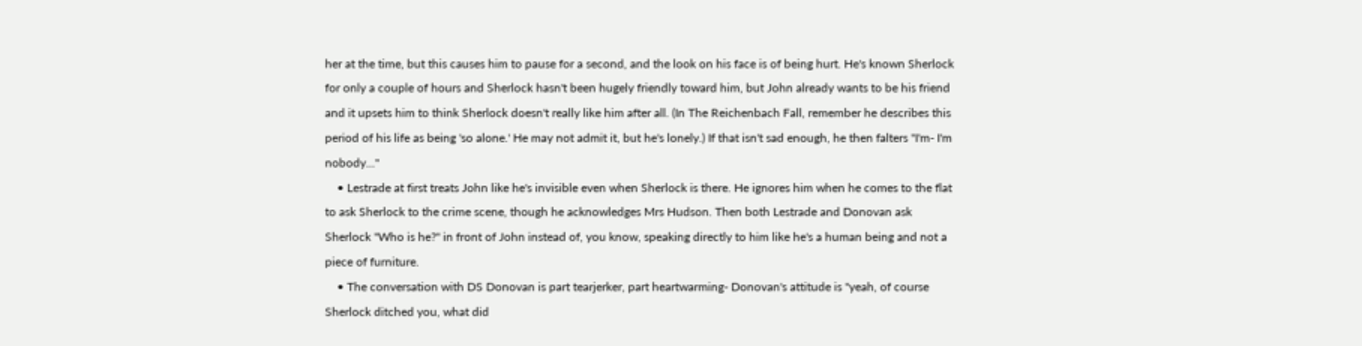her at the time, but this causes him to pause for a second, and the look on his face is of being hurt. He's known Sherlock for only a couple of hours and Sherlock hasn't been hugely friendly toward him, but John already wants to be his friend and it upsets him to think Sherlock doesn't really like him after all. (In The Reichenbach Fall, remember he describes this period of his life as being 'so alone.' He may not admit it, but he's lonely.) If that isn't sad enough, he then falters "I'm- I'm nobody..."
    • Lestrade at first treats John like he's invisible even when Sherlock is there. He ignores him when he comes to the flat to ask Sherlock to the crime scene, though he acknowledges Mrs Hudson. Then both Lestrade and Donovan ask Sherlock "Who is he?" in front of John instead of, you know, speaking directly to him like he's a human being and not a piece of furniture.
    • The conversation with DS Donovan is part tearjerker, part heartwarming- Donovan's attitude is "yeah, of course Sherlock ditched you, what did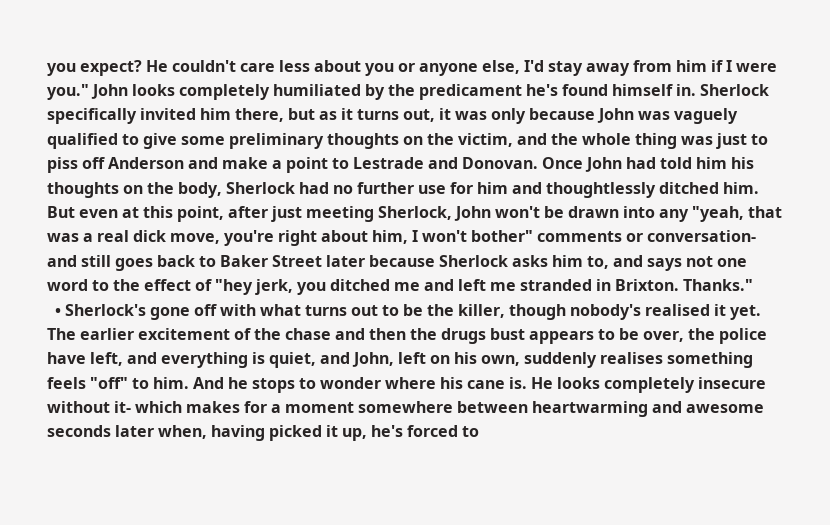you expect? He couldn't care less about you or anyone else, I'd stay away from him if I were you." John looks completely humiliated by the predicament he's found himself in. Sherlock specifically invited him there, but as it turns out, it was only because John was vaguely qualified to give some preliminary thoughts on the victim, and the whole thing was just to piss off Anderson and make a point to Lestrade and Donovan. Once John had told him his thoughts on the body, Sherlock had no further use for him and thoughtlessly ditched him. But even at this point, after just meeting Sherlock, John won't be drawn into any "yeah, that was a real dick move, you're right about him, I won't bother" comments or conversation- and still goes back to Baker Street later because Sherlock asks him to, and says not one word to the effect of "hey jerk, you ditched me and left me stranded in Brixton. Thanks."
  • Sherlock's gone off with what turns out to be the killer, though nobody's realised it yet. The earlier excitement of the chase and then the drugs bust appears to be over, the police have left, and everything is quiet, and John, left on his own, suddenly realises something feels "off" to him. And he stops to wonder where his cane is. He looks completely insecure without it- which makes for a moment somewhere between heartwarming and awesome seconds later when, having picked it up, he's forced to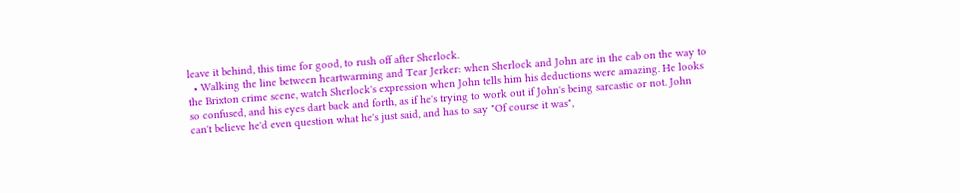leave it behind, this time for good, to rush off after Sherlock.
  • Walking the line between heartwarming and Tear Jerker: when Sherlock and John are in the cab on the way to the Brixton crime scene, watch Sherlock's expression when John tells him his deductions were amazing. He looks so confused, and his eyes dart back and forth, as if he's trying to work out if John's being sarcastic or not. John can't believe he'd even question what he's just said, and has to say "Of course it was",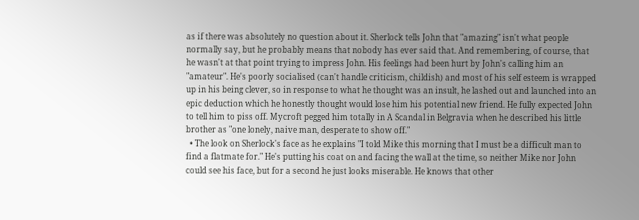as if there was absolutely no question about it. Sherlock tells John that "amazing" isn't what people normally say, but he probably means that nobody has ever said that. And remembering, of course, that he wasn't at that point trying to impress John. His feelings had been hurt by John's calling him an "amateur". He's poorly socialised (can't handle criticism, childish) and most of his self esteem is wrapped up in his being clever, so in response to what he thought was an insult, he lashed out and launched into an epic deduction which he honestly thought would lose him his potential new friend. He fully expected John to tell him to piss off. Mycroft pegged him totally in A Scandal in Belgravia when he described his little brother as "one lonely, naive man, desperate to show off."
  • The look on Sherlock's face as he explains "I told Mike this morning that I must be a difficult man to find a flatmate for." He's putting his coat on and facing the wall at the time, so neither Mike nor John could see his face, but for a second he just looks miserable. He knows that other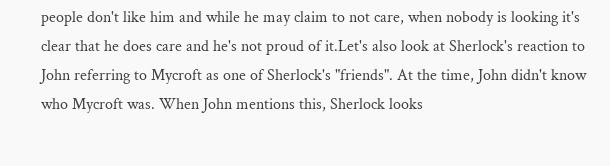people don't like him and while he may claim to not care, when nobody is looking it's clear that he does care and he's not proud of it.Let's also look at Sherlock's reaction to John referring to Mycroft as one of Sherlock's "friends". At the time, John didn't know who Mycroft was. When John mentions this, Sherlock looks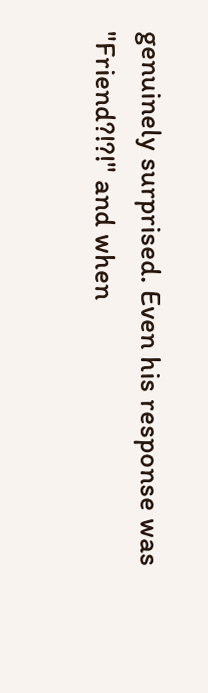genuinely surprised. Even his response was "Friend?!?!" and when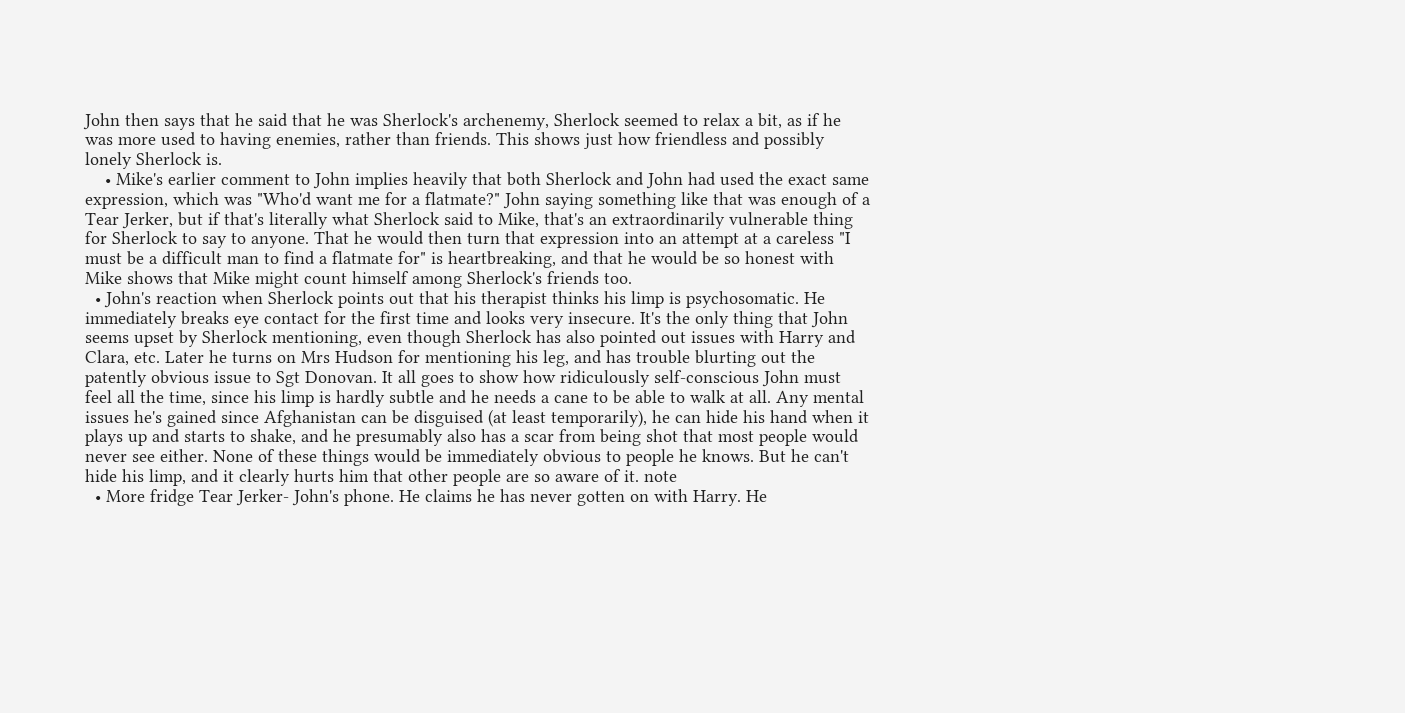John then says that he said that he was Sherlock's archenemy, Sherlock seemed to relax a bit, as if he was more used to having enemies, rather than friends. This shows just how friendless and possibly lonely Sherlock is.
    • Mike's earlier comment to John implies heavily that both Sherlock and John had used the exact same expression, which was "Who'd want me for a flatmate?" John saying something like that was enough of a Tear Jerker, but if that's literally what Sherlock said to Mike, that's an extraordinarily vulnerable thing for Sherlock to say to anyone. That he would then turn that expression into an attempt at a careless "I must be a difficult man to find a flatmate for" is heartbreaking, and that he would be so honest with Mike shows that Mike might count himself among Sherlock's friends too.
  • John's reaction when Sherlock points out that his therapist thinks his limp is psychosomatic. He immediately breaks eye contact for the first time and looks very insecure. It's the only thing that John seems upset by Sherlock mentioning, even though Sherlock has also pointed out issues with Harry and Clara, etc. Later he turns on Mrs Hudson for mentioning his leg, and has trouble blurting out the patently obvious issue to Sgt Donovan. It all goes to show how ridiculously self-conscious John must feel all the time, since his limp is hardly subtle and he needs a cane to be able to walk at all. Any mental issues he's gained since Afghanistan can be disguised (at least temporarily), he can hide his hand when it plays up and starts to shake, and he presumably also has a scar from being shot that most people would never see either. None of these things would be immediately obvious to people he knows. But he can't hide his limp, and it clearly hurts him that other people are so aware of it. note
  • More fridge Tear Jerker- John's phone. He claims he has never gotten on with Harry. He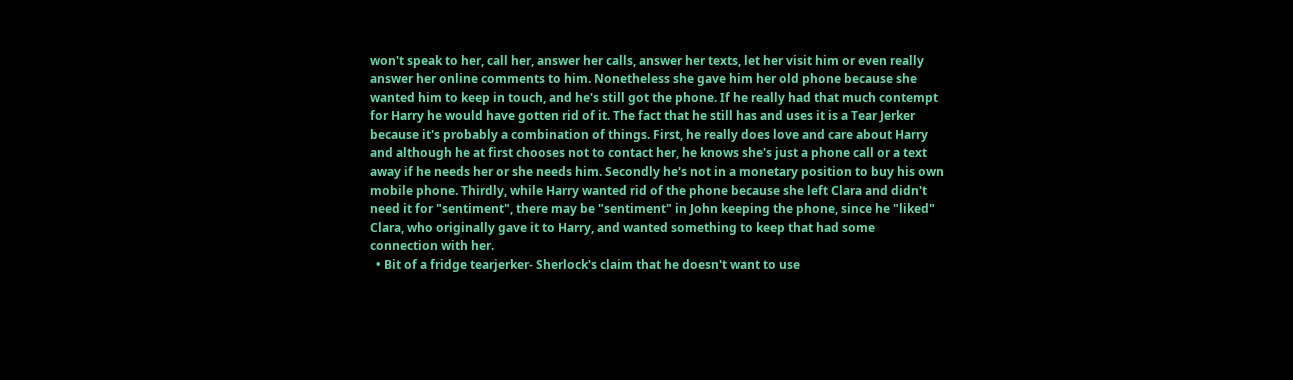won't speak to her, call her, answer her calls, answer her texts, let her visit him or even really answer her online comments to him. Nonetheless she gave him her old phone because she wanted him to keep in touch, and he's still got the phone. If he really had that much contempt for Harry he would have gotten rid of it. The fact that he still has and uses it is a Tear Jerker because it's probably a combination of things. First, he really does love and care about Harry and although he at first chooses not to contact her, he knows she's just a phone call or a text away if he needs her or she needs him. Secondly he's not in a monetary position to buy his own mobile phone. Thirdly, while Harry wanted rid of the phone because she left Clara and didn't need it for "sentiment", there may be "sentiment" in John keeping the phone, since he "liked" Clara, who originally gave it to Harry, and wanted something to keep that had some connection with her.
  • Bit of a fridge tearjerker- Sherlock's claim that he doesn't want to use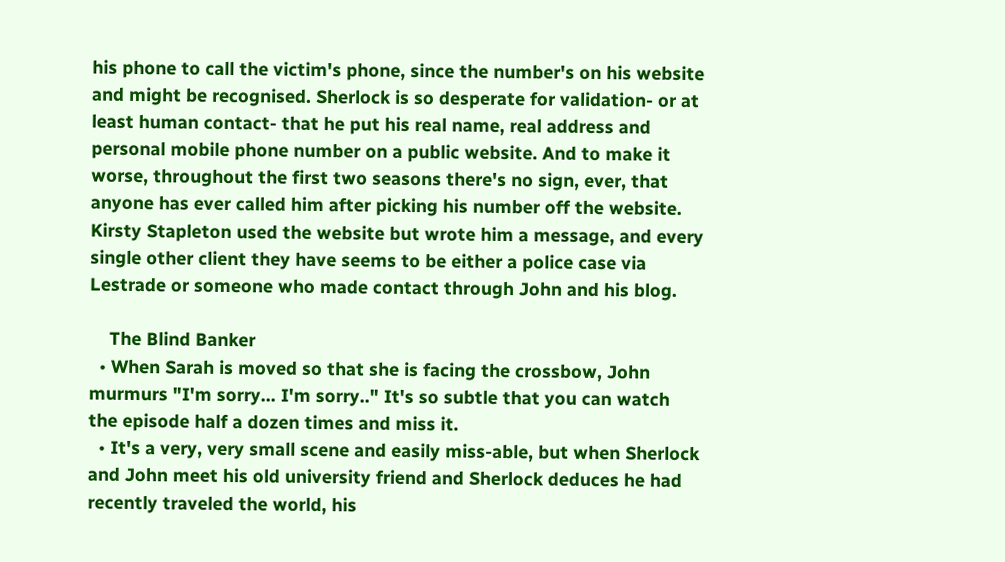his phone to call the victim's phone, since the number's on his website and might be recognised. Sherlock is so desperate for validation- or at least human contact- that he put his real name, real address and personal mobile phone number on a public website. And to make it worse, throughout the first two seasons there's no sign, ever, that anyone has ever called him after picking his number off the website. Kirsty Stapleton used the website but wrote him a message, and every single other client they have seems to be either a police case via Lestrade or someone who made contact through John and his blog.

    The Blind Banker
  • When Sarah is moved so that she is facing the crossbow, John murmurs "I'm sorry... I'm sorry.." It's so subtle that you can watch the episode half a dozen times and miss it.
  • It's a very, very small scene and easily miss-able, but when Sherlock and John meet his old university friend and Sherlock deduces he had recently traveled the world, his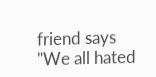friend says "We all hated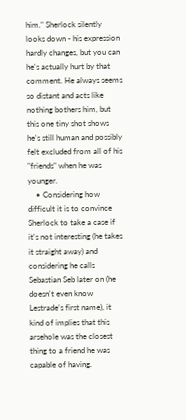him." Sherlock silently looks down - his expression hardly changes, but you can he's actually hurt by that comment. He always seems so distant and acts like nothing bothers him, but this one tiny shot shows he's still human and possibly felt excluded from all of his "friends" when he was younger.
    • Considering how difficult it is to convince Sherlock to take a case if it's not interesting (he takes it straight away) and considering he calls Sebastian Seb later on (he doesn't even know Lestrade's first name), it kind of implies that this arsehole was the closest thing to a friend he was capable of having.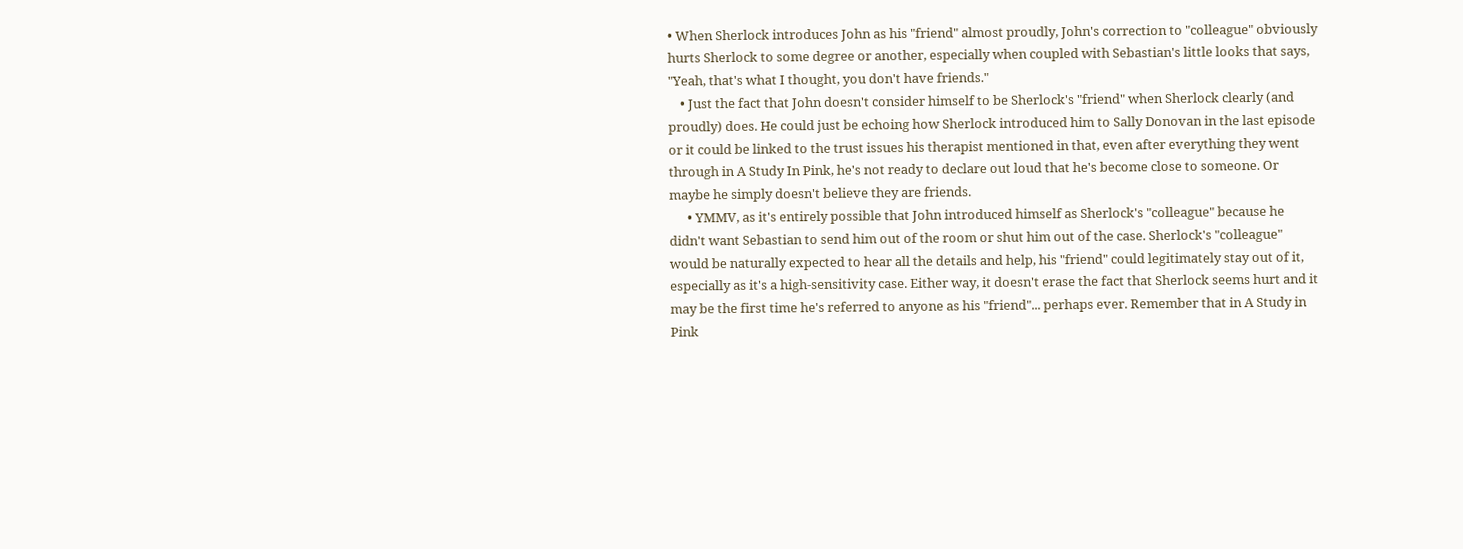• When Sherlock introduces John as his "friend" almost proudly, John's correction to "colleague" obviously hurts Sherlock to some degree or another, especially when coupled with Sebastian's little looks that says, "Yeah, that's what I thought, you don't have friends."
    • Just the fact that John doesn't consider himself to be Sherlock's "friend" when Sherlock clearly (and proudly) does. He could just be echoing how Sherlock introduced him to Sally Donovan in the last episode or it could be linked to the trust issues his therapist mentioned in that, even after everything they went through in A Study In Pink, he's not ready to declare out loud that he's become close to someone. Or maybe he simply doesn't believe they are friends.
      • YMMV, as it's entirely possible that John introduced himself as Sherlock's "colleague" because he didn't want Sebastian to send him out of the room or shut him out of the case. Sherlock's "colleague" would be naturally expected to hear all the details and help, his "friend" could legitimately stay out of it, especially as it's a high-sensitivity case. Either way, it doesn't erase the fact that Sherlock seems hurt and it may be the first time he's referred to anyone as his "friend"... perhaps ever. Remember that in A Study in Pink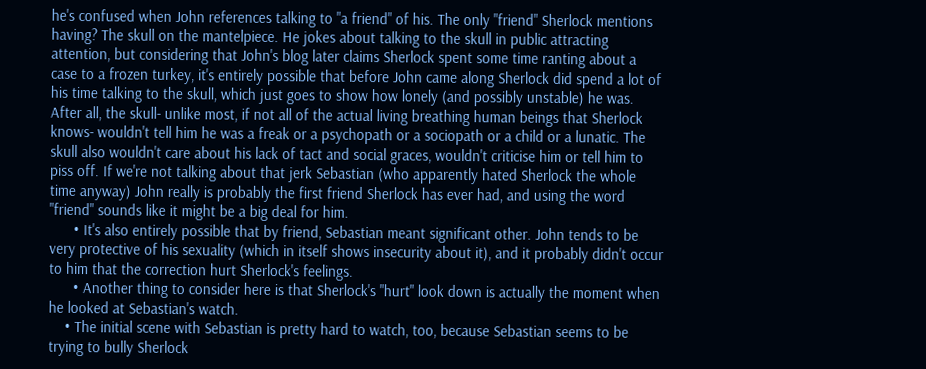he's confused when John references talking to "a friend" of his. The only "friend" Sherlock mentions having? The skull on the mantelpiece. He jokes about talking to the skull in public attracting attention, but considering that John's blog later claims Sherlock spent some time ranting about a case to a frozen turkey, it's entirely possible that before John came along Sherlock did spend a lot of his time talking to the skull, which just goes to show how lonely (and possibly unstable) he was. After all, the skull- unlike most, if not all of the actual living breathing human beings that Sherlock knows- wouldn't tell him he was a freak or a psychopath or a sociopath or a child or a lunatic. The skull also wouldn't care about his lack of tact and social graces, wouldn't criticise him or tell him to piss off. If we're not talking about that jerk Sebastian (who apparently hated Sherlock the whole time anyway) John really is probably the first friend Sherlock has ever had, and using the word "friend" sounds like it might be a big deal for him.
      • It's also entirely possible that by friend, Sebastian meant significant other. John tends to be very protective of his sexuality (which in itself shows insecurity about it), and it probably didn't occur to him that the correction hurt Sherlock's feelings.
      • Another thing to consider here is that Sherlock's "hurt" look down is actually the moment when he looked at Sebastian's watch.
    • The initial scene with Sebastian is pretty hard to watch, too, because Sebastian seems to be trying to bully Sherlock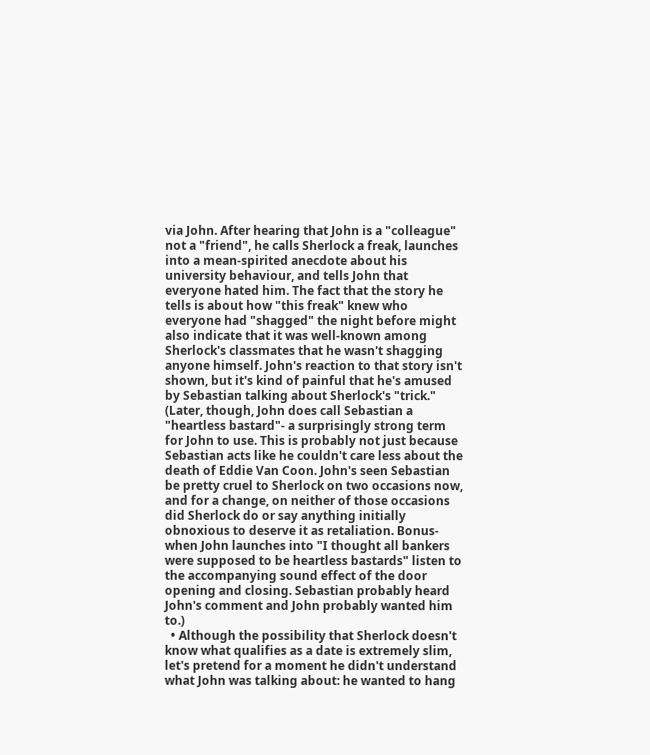via John. After hearing that John is a "colleague" not a "friend", he calls Sherlock a freak, launches into a mean-spirited anecdote about his university behaviour, and tells John that everyone hated him. The fact that the story he tells is about how "this freak" knew who everyone had "shagged" the night before might also indicate that it was well-known among Sherlock's classmates that he wasn't shagging anyone himself. John's reaction to that story isn't shown, but it's kind of painful that he's amused by Sebastian talking about Sherlock's "trick." (Later, though, John does call Sebastian a "heartless bastard"- a surprisingly strong term for John to use. This is probably not just because Sebastian acts like he couldn't care less about the death of Eddie Van Coon. John's seen Sebastian be pretty cruel to Sherlock on two occasions now, and for a change, on neither of those occasions did Sherlock do or say anything initially obnoxious to deserve it as retaliation. Bonus- when John launches into "I thought all bankers were supposed to be heartless bastards" listen to the accompanying sound effect of the door opening and closing. Sebastian probably heard John's comment and John probably wanted him to.)
  • Although the possibility that Sherlock doesn't know what qualifies as a date is extremely slim, let's pretend for a moment he didn't understand what John was talking about: he wanted to hang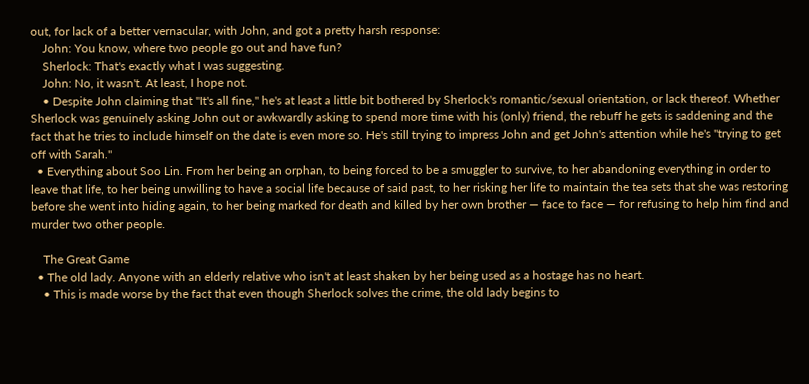out, for lack of a better vernacular, with John, and got a pretty harsh response:
    John: You know, where two people go out and have fun?
    Sherlock: That's exactly what I was suggesting.
    John: No, it wasn't. At least, I hope not.
    • Despite John claiming that "It's all fine," he's at least a little bit bothered by Sherlock's romantic/sexual orientation, or lack thereof. Whether Sherlock was genuinely asking John out or awkwardly asking to spend more time with his (only) friend, the rebuff he gets is saddening and the fact that he tries to include himself on the date is even more so. He's still trying to impress John and get John's attention while he's "trying to get off with Sarah."
  • Everything about Soo Lin. From her being an orphan, to being forced to be a smuggler to survive, to her abandoning everything in order to leave that life, to her being unwilling to have a social life because of said past, to her risking her life to maintain the tea sets that she was restoring before she went into hiding again, to her being marked for death and killed by her own brother — face to face — for refusing to help him find and murder two other people.

    The Great Game
  • The old lady. Anyone with an elderly relative who isn't at least shaken by her being used as a hostage has no heart.
    • This is made worse by the fact that even though Sherlock solves the crime, the old lady begins to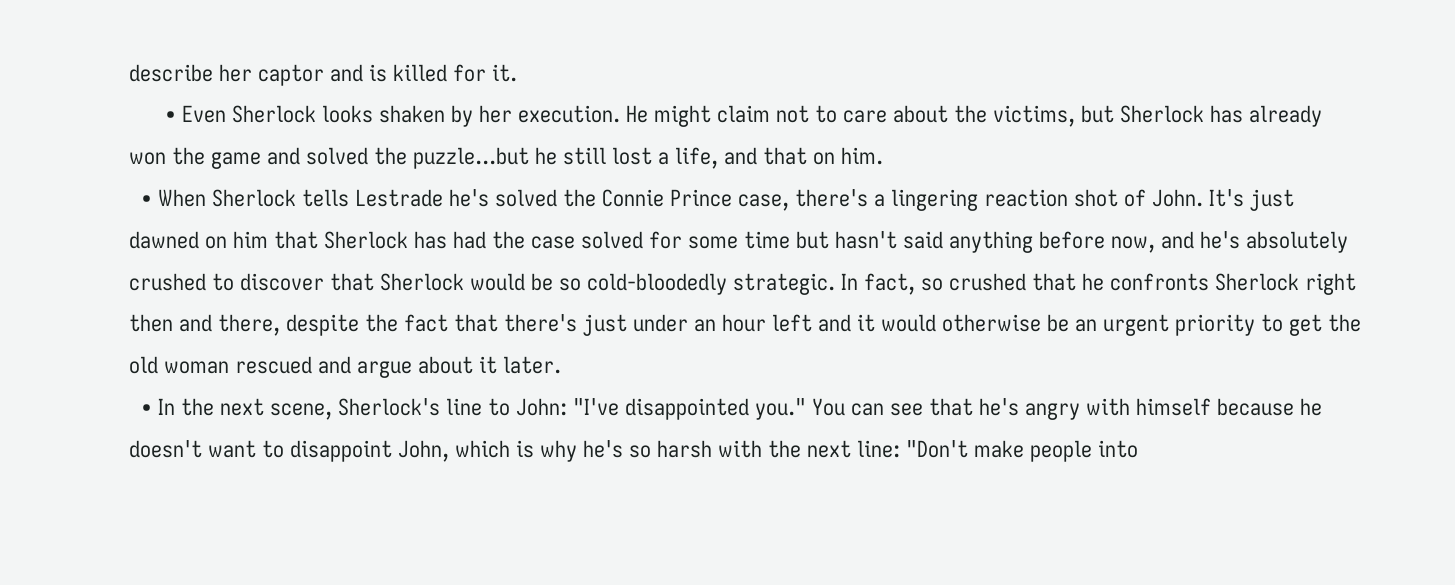describe her captor and is killed for it.
      • Even Sherlock looks shaken by her execution. He might claim not to care about the victims, but Sherlock has already won the game and solved the puzzle...but he still lost a life, and that on him.
  • When Sherlock tells Lestrade he's solved the Connie Prince case, there's a lingering reaction shot of John. It's just dawned on him that Sherlock has had the case solved for some time but hasn't said anything before now, and he's absolutely crushed to discover that Sherlock would be so cold-bloodedly strategic. In fact, so crushed that he confronts Sherlock right then and there, despite the fact that there's just under an hour left and it would otherwise be an urgent priority to get the old woman rescued and argue about it later.
  • In the next scene, Sherlock's line to John: "I've disappointed you." You can see that he's angry with himself because he doesn't want to disappoint John, which is why he's so harsh with the next line: "Don't make people into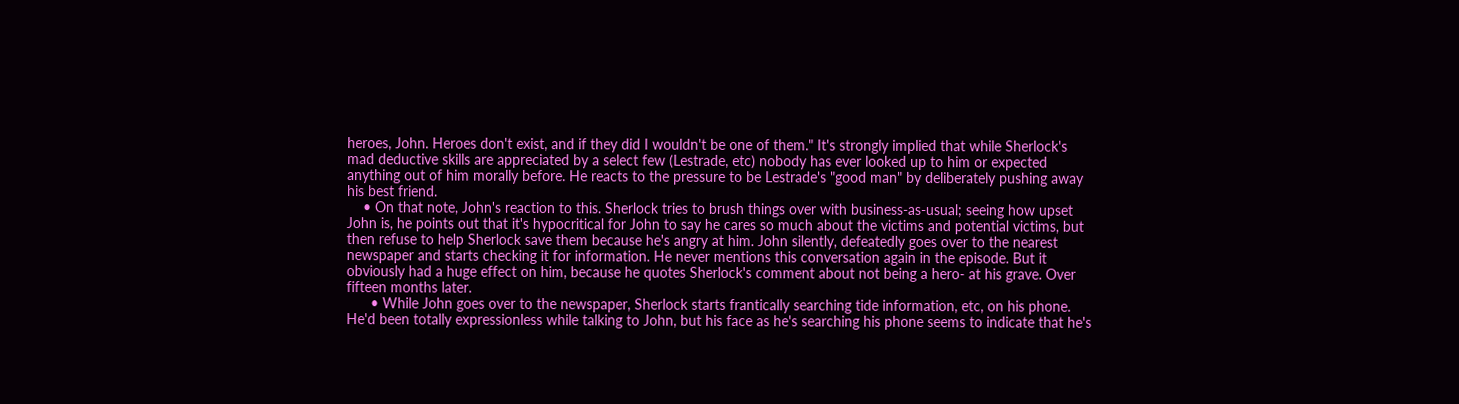heroes, John. Heroes don't exist, and if they did I wouldn't be one of them." It's strongly implied that while Sherlock's mad deductive skills are appreciated by a select few (Lestrade, etc) nobody has ever looked up to him or expected anything out of him morally before. He reacts to the pressure to be Lestrade's "good man" by deliberately pushing away his best friend.
    • On that note, John's reaction to this. Sherlock tries to brush things over with business-as-usual; seeing how upset John is, he points out that it's hypocritical for John to say he cares so much about the victims and potential victims, but then refuse to help Sherlock save them because he's angry at him. John silently, defeatedly goes over to the nearest newspaper and starts checking it for information. He never mentions this conversation again in the episode. But it obviously had a huge effect on him, because he quotes Sherlock's comment about not being a hero- at his grave. Over fifteen months later.
      • While John goes over to the newspaper, Sherlock starts frantically searching tide information, etc, on his phone. He'd been totally expressionless while talking to John, but his face as he's searching his phone seems to indicate that he's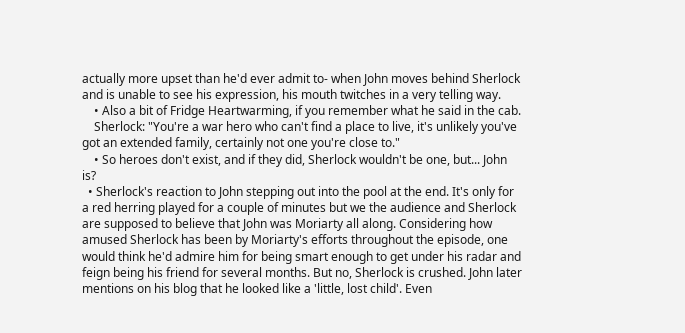actually more upset than he'd ever admit to- when John moves behind Sherlock and is unable to see his expression, his mouth twitches in a very telling way.
    • Also a bit of Fridge Heartwarming, if you remember what he said in the cab.
    Sherlock: "You're a war hero who can't find a place to live, it's unlikely you've got an extended family, certainly not one you're close to."
    • So heroes don't exist, and if they did, Sherlock wouldn't be one, but... John is?
  • Sherlock's reaction to John stepping out into the pool at the end. It's only for a red herring played for a couple of minutes but we the audience and Sherlock are supposed to believe that John was Moriarty all along. Considering how amused Sherlock has been by Moriarty's efforts throughout the episode, one would think he'd admire him for being smart enough to get under his radar and feign being his friend for several months. But no, Sherlock is crushed. John later mentions on his blog that he looked like a 'little, lost child'. Even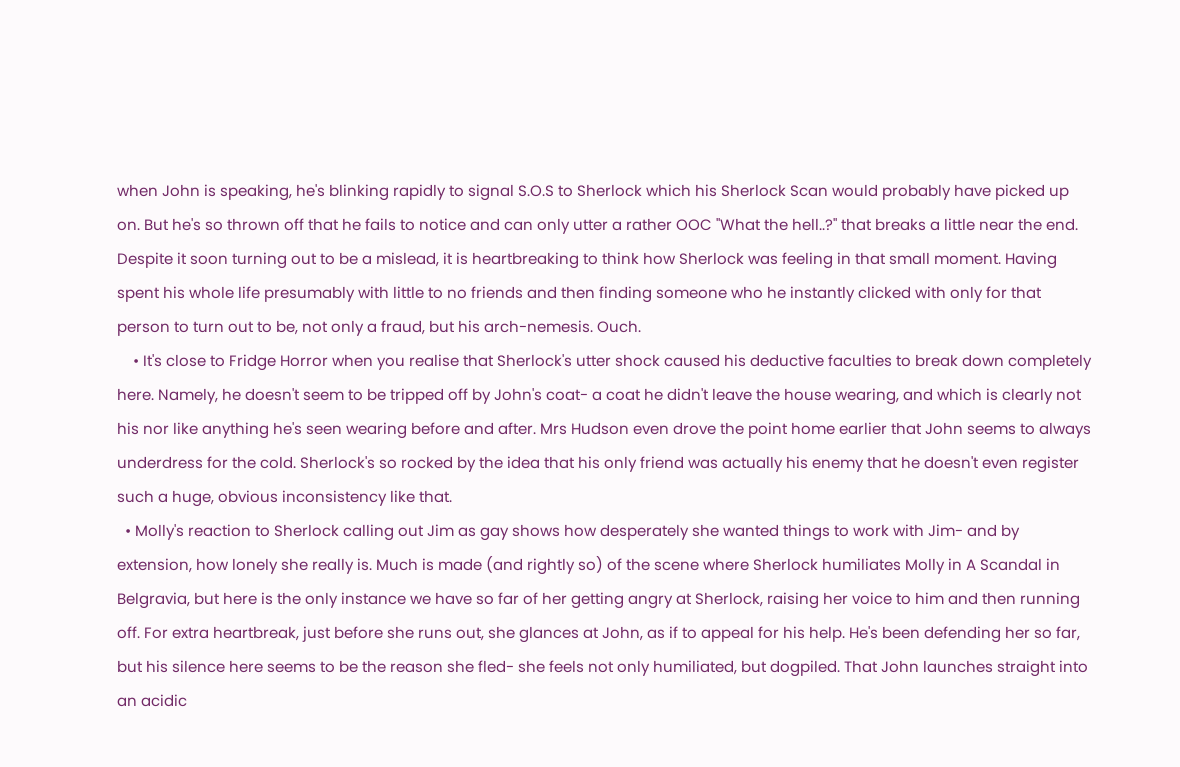when John is speaking, he's blinking rapidly to signal S.O.S to Sherlock which his Sherlock Scan would probably have picked up on. But he's so thrown off that he fails to notice and can only utter a rather OOC "What the hell..?" that breaks a little near the end. Despite it soon turning out to be a mislead, it is heartbreaking to think how Sherlock was feeling in that small moment. Having spent his whole life presumably with little to no friends and then finding someone who he instantly clicked with only for that person to turn out to be, not only a fraud, but his arch-nemesis. Ouch.
    • It's close to Fridge Horror when you realise that Sherlock's utter shock caused his deductive faculties to break down completely here. Namely, he doesn't seem to be tripped off by John's coat- a coat he didn't leave the house wearing, and which is clearly not his nor like anything he's seen wearing before and after. Mrs Hudson even drove the point home earlier that John seems to always underdress for the cold. Sherlock's so rocked by the idea that his only friend was actually his enemy that he doesn't even register such a huge, obvious inconsistency like that.
  • Molly's reaction to Sherlock calling out Jim as gay shows how desperately she wanted things to work with Jim- and by extension, how lonely she really is. Much is made (and rightly so) of the scene where Sherlock humiliates Molly in A Scandal in Belgravia, but here is the only instance we have so far of her getting angry at Sherlock, raising her voice to him and then running off. For extra heartbreak, just before she runs out, she glances at John, as if to appeal for his help. He's been defending her so far, but his silence here seems to be the reason she fled- she feels not only humiliated, but dogpiled. That John launches straight into an acidic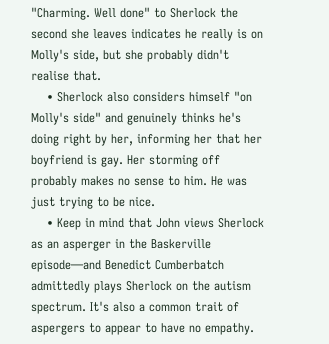"Charming. Well done" to Sherlock the second she leaves indicates he really is on Molly's side, but she probably didn't realise that.
    • Sherlock also considers himself "on Molly's side" and genuinely thinks he's doing right by her, informing her that her boyfriend is gay. Her storming off probably makes no sense to him. He was just trying to be nice.
    • Keep in mind that John views Sherlock as an asperger in the Baskerville episode—and Benedict Cumberbatch admittedly plays Sherlock on the autism spectrum. It's also a common trait of aspergers to appear to have no empathy.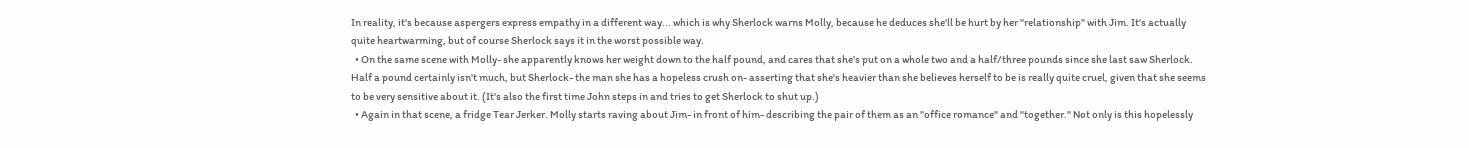In reality, it's because aspergers express empathy in a different way... which is why Sherlock warns Molly, because he deduces she'll be hurt by her "relationship" with Jim. It's actually quite heartwarming, but of course Sherlock says it in the worst possible way.
  • On the same scene with Molly- she apparently knows her weight down to the half pound, and cares that she's put on a whole two and a half/three pounds since she last saw Sherlock. Half a pound certainly isn't much, but Sherlock- the man she has a hopeless crush on- asserting that she's heavier than she believes herself to be is really quite cruel, given that she seems to be very sensitive about it. (It's also the first time John steps in and tries to get Sherlock to shut up.)
  • Again in that scene, a fridge Tear Jerker. Molly starts raving about Jim- in front of him- describing the pair of them as an "office romance" and "together." Not only is this hopelessly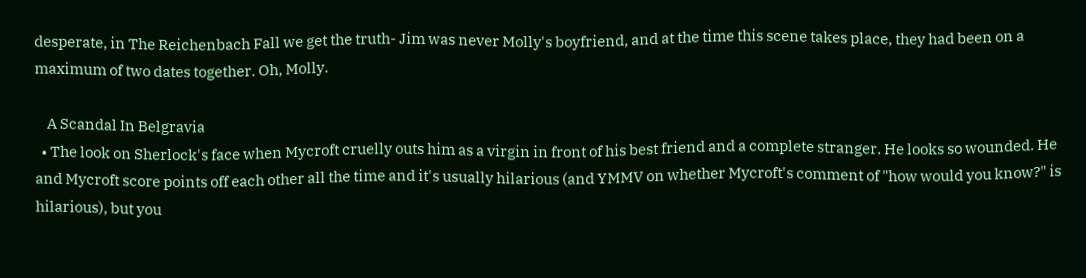desperate, in The Reichenbach Fall we get the truth- Jim was never Molly's boyfriend, and at the time this scene takes place, they had been on a maximum of two dates together. Oh, Molly.

    A Scandal In Belgravia
  • The look on Sherlock's face when Mycroft cruelly outs him as a virgin in front of his best friend and a complete stranger. He looks so wounded. He and Mycroft score points off each other all the time and it's usually hilarious (and YMMV on whether Mycroft's comment of "how would you know?" is hilarious), but you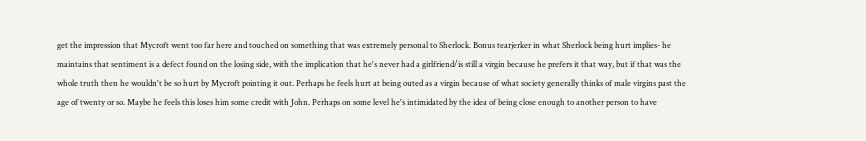get the impression that Mycroft went too far here and touched on something that was extremely personal to Sherlock. Bonus tearjerker in what Sherlock being hurt implies- he maintains that sentiment is a defect found on the losing side, with the implication that he's never had a girlfriend/is still a virgin because he prefers it that way, but if that was the whole truth then he wouldn't be so hurt by Mycroft pointing it out. Perhaps he feels hurt at being outed as a virgin because of what society generally thinks of male virgins past the age of twenty or so. Maybe he feels this loses him some credit with John. Perhaps on some level he's intimidated by the idea of being close enough to another person to have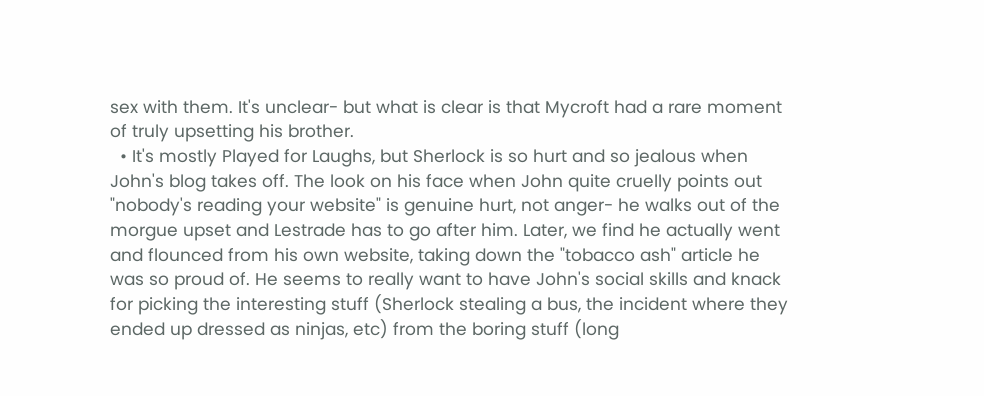sex with them. It's unclear- but what is clear is that Mycroft had a rare moment of truly upsetting his brother.
  • It's mostly Played for Laughs, but Sherlock is so hurt and so jealous when John's blog takes off. The look on his face when John quite cruelly points out "nobody's reading your website" is genuine hurt, not anger- he walks out of the morgue upset and Lestrade has to go after him. Later, we find he actually went and flounced from his own website, taking down the "tobacco ash" article he was so proud of. He seems to really want to have John's social skills and knack for picking the interesting stuff (Sherlock stealing a bus, the incident where they ended up dressed as ninjas, etc) from the boring stuff (long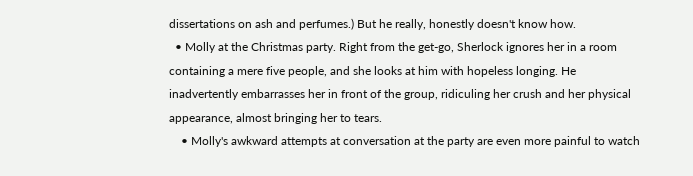dissertations on ash and perfumes.) But he really, honestly doesn't know how.
  • Molly at the Christmas party. Right from the get-go, Sherlock ignores her in a room containing a mere five people, and she looks at him with hopeless longing. He inadvertently embarrasses her in front of the group, ridiculing her crush and her physical appearance, almost bringing her to tears.
    • Molly's awkward attempts at conversation at the party are even more painful to watch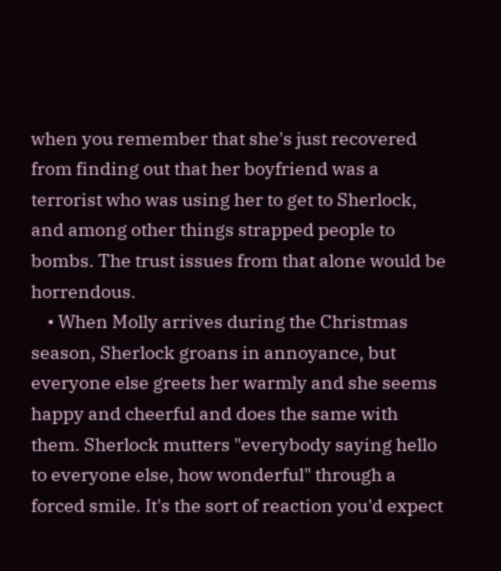when you remember that she's just recovered from finding out that her boyfriend was a terrorist who was using her to get to Sherlock, and among other things strapped people to bombs. The trust issues from that alone would be horrendous.
    • When Molly arrives during the Christmas season, Sherlock groans in annoyance, but everyone else greets her warmly and she seems happy and cheerful and does the same with them. Sherlock mutters "everybody saying hello to everyone else, how wonderful" through a forced smile. It's the sort of reaction you'd expect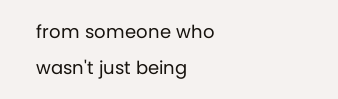from someone who wasn't just being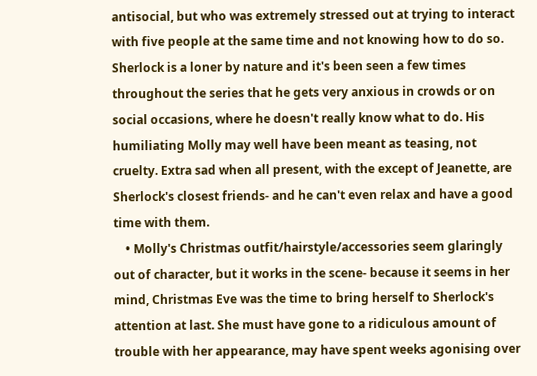antisocial, but who was extremely stressed out at trying to interact with five people at the same time and not knowing how to do so. Sherlock is a loner by nature and it's been seen a few times throughout the series that he gets very anxious in crowds or on social occasions, where he doesn't really know what to do. His humiliating Molly may well have been meant as teasing, not cruelty. Extra sad when all present, with the except of Jeanette, are Sherlock's closest friends- and he can't even relax and have a good time with them.
    • Molly's Christmas outfit/hairstyle/accessories seem glaringly out of character, but it works in the scene- because it seems in her mind, Christmas Eve was the time to bring herself to Sherlock's attention at last. She must have gone to a ridiculous amount of trouble with her appearance, may have spent weeks agonising over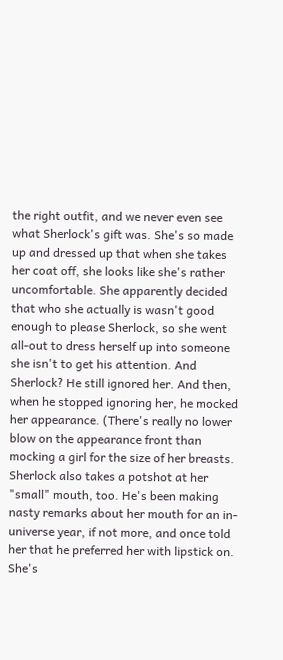the right outfit, and we never even see what Sherlock's gift was. She's so made up and dressed up that when she takes her coat off, she looks like she's rather uncomfortable. She apparently decided that who she actually is wasn't good enough to please Sherlock, so she went all-out to dress herself up into someone she isn't to get his attention. And Sherlock? He still ignored her. And then, when he stopped ignoring her, he mocked her appearance. (There's really no lower blow on the appearance front than mocking a girl for the size of her breasts. Sherlock also takes a potshot at her "small" mouth, too. He's been making nasty remarks about her mouth for an in-universe year, if not more, and once told her that he preferred her with lipstick on. She's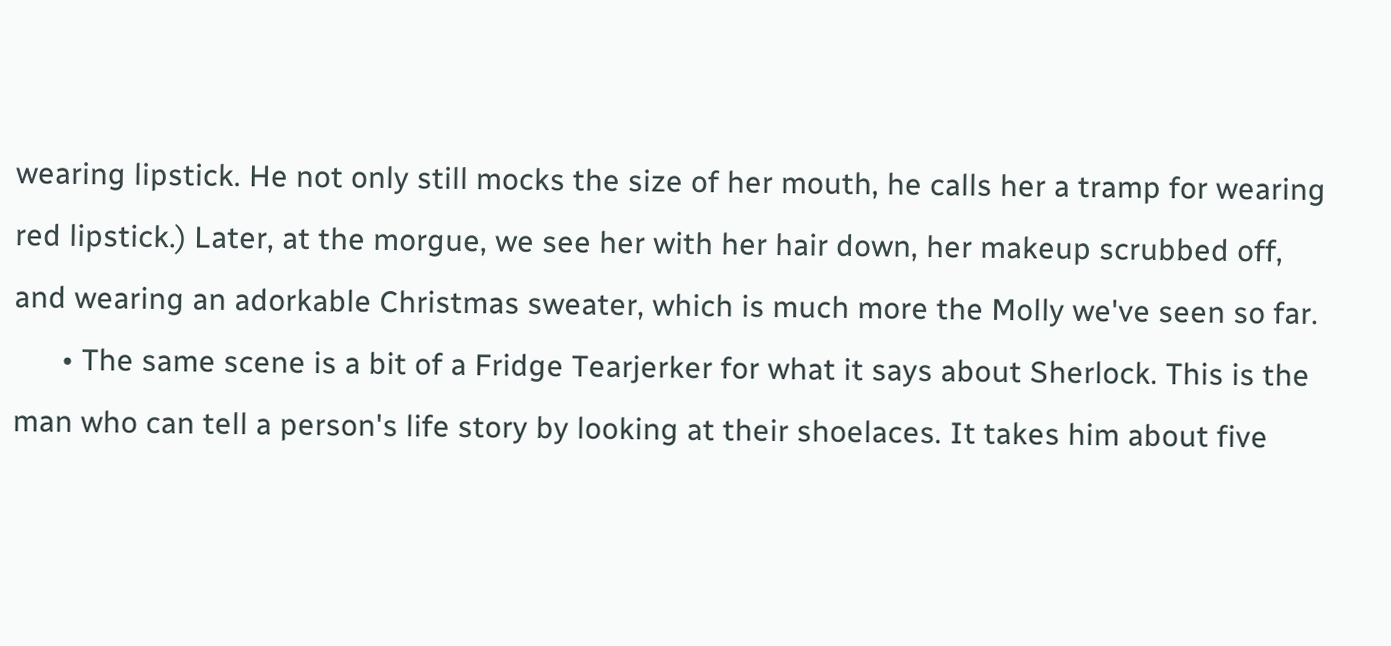wearing lipstick. He not only still mocks the size of her mouth, he calls her a tramp for wearing red lipstick.) Later, at the morgue, we see her with her hair down, her makeup scrubbed off, and wearing an adorkable Christmas sweater, which is much more the Molly we've seen so far.
      • The same scene is a bit of a Fridge Tearjerker for what it says about Sherlock. This is the man who can tell a person's life story by looking at their shoelaces. It takes him about five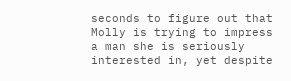seconds to figure out that Molly is trying to impress a man she is seriously interested in, yet despite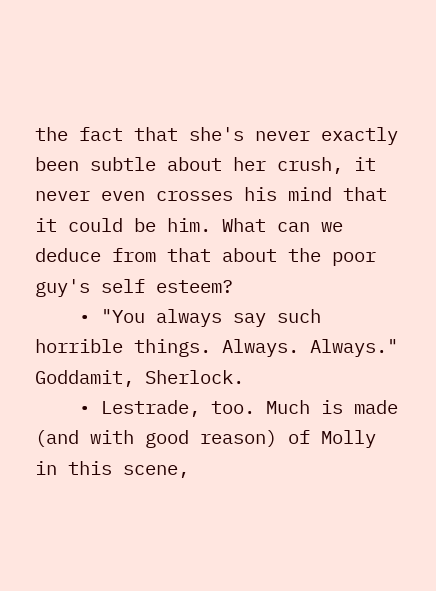the fact that she's never exactly been subtle about her crush, it never even crosses his mind that it could be him. What can we deduce from that about the poor guy's self esteem?
    • "You always say such horrible things. Always. Always." Goddamit, Sherlock.
    • Lestrade, too. Much is made (and with good reason) of Molly in this scene,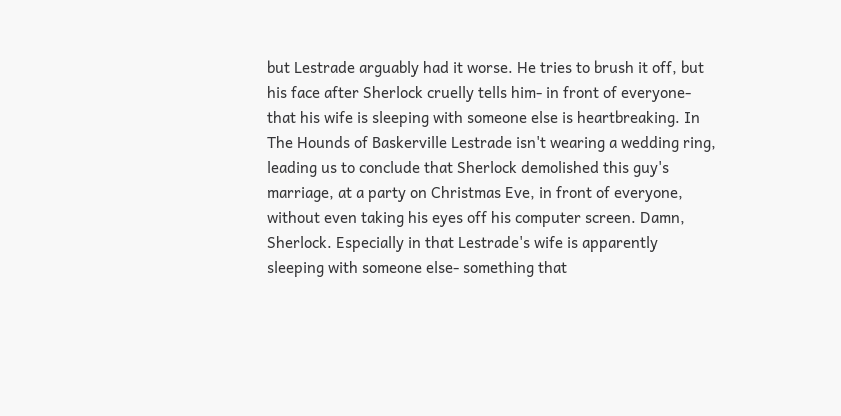but Lestrade arguably had it worse. He tries to brush it off, but his face after Sherlock cruelly tells him- in front of everyone- that his wife is sleeping with someone else is heartbreaking. In The Hounds of Baskerville Lestrade isn't wearing a wedding ring, leading us to conclude that Sherlock demolished this guy's marriage, at a party on Christmas Eve, in front of everyone, without even taking his eyes off his computer screen. Damn, Sherlock. Especially in that Lestrade's wife is apparently sleeping with someone else- something that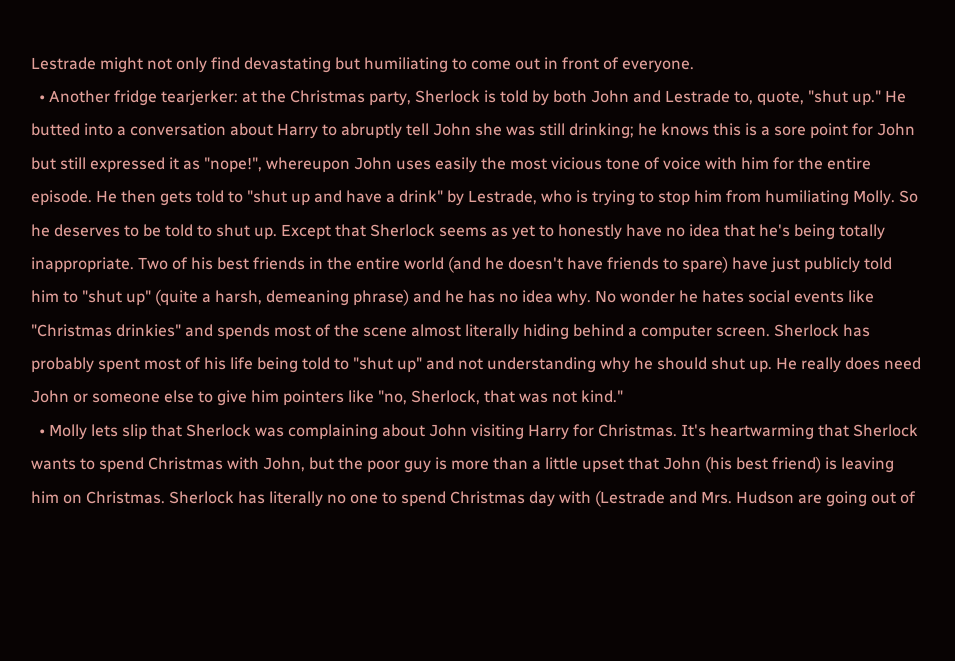Lestrade might not only find devastating but humiliating to come out in front of everyone.
  • Another fridge tearjerker: at the Christmas party, Sherlock is told by both John and Lestrade to, quote, "shut up." He butted into a conversation about Harry to abruptly tell John she was still drinking; he knows this is a sore point for John but still expressed it as "nope!", whereupon John uses easily the most vicious tone of voice with him for the entire episode. He then gets told to "shut up and have a drink" by Lestrade, who is trying to stop him from humiliating Molly. So he deserves to be told to shut up. Except that Sherlock seems as yet to honestly have no idea that he's being totally inappropriate. Two of his best friends in the entire world (and he doesn't have friends to spare) have just publicly told him to "shut up" (quite a harsh, demeaning phrase) and he has no idea why. No wonder he hates social events like "Christmas drinkies" and spends most of the scene almost literally hiding behind a computer screen. Sherlock has probably spent most of his life being told to "shut up" and not understanding why he should shut up. He really does need John or someone else to give him pointers like "no, Sherlock, that was not kind."
  • Molly lets slip that Sherlock was complaining about John visiting Harry for Christmas. It's heartwarming that Sherlock wants to spend Christmas with John, but the poor guy is more than a little upset that John (his best friend) is leaving him on Christmas. Sherlock has literally no one to spend Christmas day with (Lestrade and Mrs. Hudson are going out of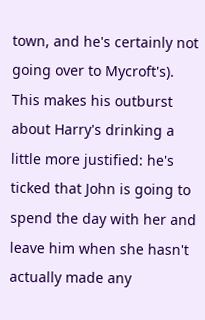town, and he's certainly not going over to Mycroft's). This makes his outburst about Harry's drinking a little more justified: he's ticked that John is going to spend the day with her and leave him when she hasn't actually made any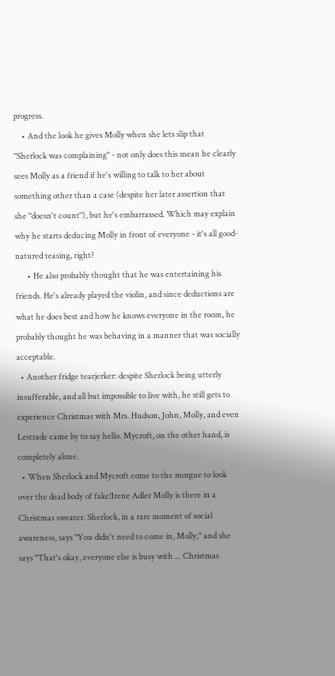progress.
    • And the look he gives Molly when she lets slip that "Sherlock was complaining" - not only does this mean he clearly sees Molly as a friend if he's willing to talk to her about something other than a case (despite her later assertion that she "doesn't count"), but he's embarrassed. Which may explain why he starts deducing Molly in front of everyone - it's all good-natured teasing, right?
      • He also probably thought that he was entertaining his friends. He's already played the violin, and since deductions are what he does best and how he knows everyone in the room, he probably thought he was behaving in a manner that was socially acceptable.
  • Another fridge tearjerker: despite Sherlock being utterly insufferable, and all but impossible to live with, he still gets to experience Christmas with Mrs. Hudson, John, Molly, and even Lestrade came by to say hello. Mycroft, on the other hand, is completely alone.
  • When Sherlock and Mycroft come to the morgue to look over the dead body of fake!Irene Adler Molly is there in a Christmas sweater. Sherlock, in a rare moment of social awareness, says "You didn't need to come in, Molly," and she says "That's okay, everyone else is busy with ... Christmas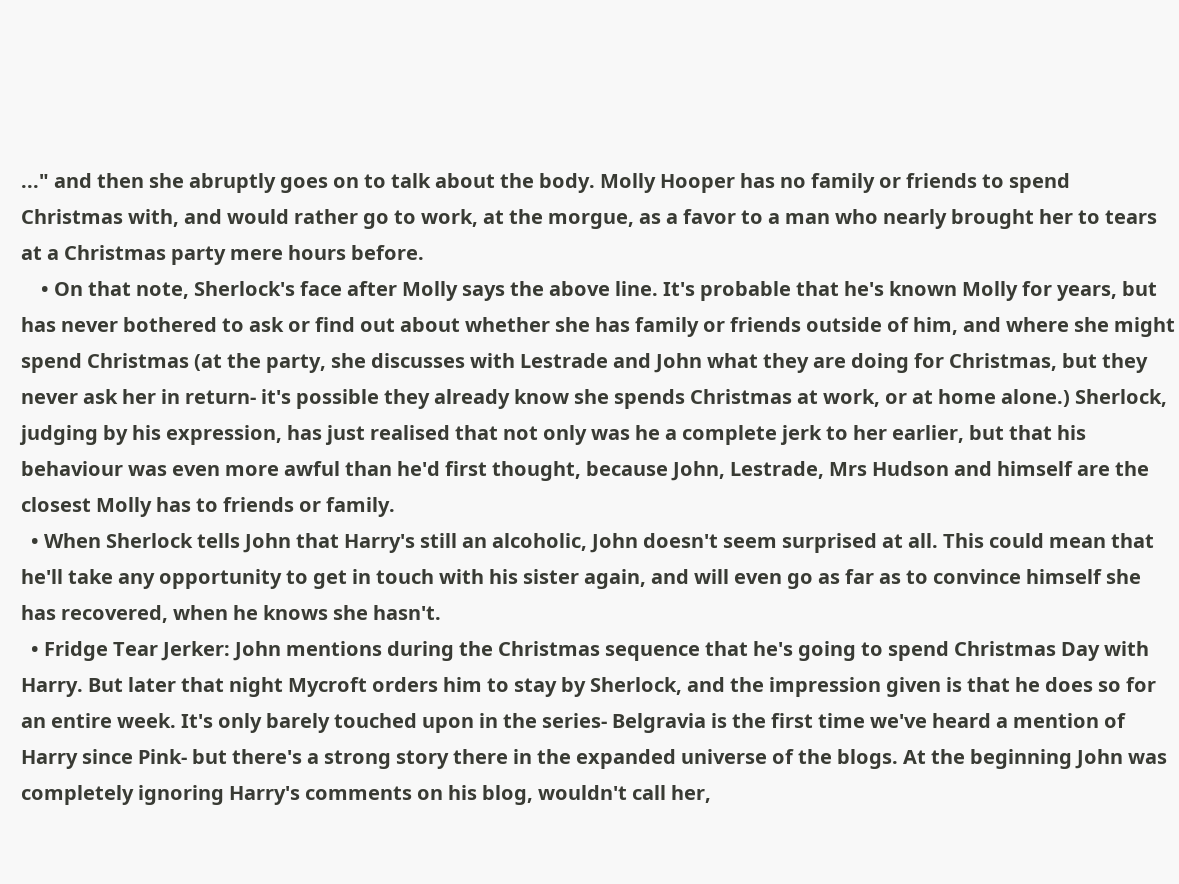..." and then she abruptly goes on to talk about the body. Molly Hooper has no family or friends to spend Christmas with, and would rather go to work, at the morgue, as a favor to a man who nearly brought her to tears at a Christmas party mere hours before.
    • On that note, Sherlock's face after Molly says the above line. It's probable that he's known Molly for years, but has never bothered to ask or find out about whether she has family or friends outside of him, and where she might spend Christmas (at the party, she discusses with Lestrade and John what they are doing for Christmas, but they never ask her in return- it's possible they already know she spends Christmas at work, or at home alone.) Sherlock, judging by his expression, has just realised that not only was he a complete jerk to her earlier, but that his behaviour was even more awful than he'd first thought, because John, Lestrade, Mrs Hudson and himself are the closest Molly has to friends or family.
  • When Sherlock tells John that Harry's still an alcoholic, John doesn't seem surprised at all. This could mean that he'll take any opportunity to get in touch with his sister again, and will even go as far as to convince himself she has recovered, when he knows she hasn't.
  • Fridge Tear Jerker: John mentions during the Christmas sequence that he's going to spend Christmas Day with Harry. But later that night Mycroft orders him to stay by Sherlock, and the impression given is that he does so for an entire week. It's only barely touched upon in the series- Belgravia is the first time we've heard a mention of Harry since Pink- but there's a strong story there in the expanded universe of the blogs. At the beginning John was completely ignoring Harry's comments on his blog, wouldn't call her,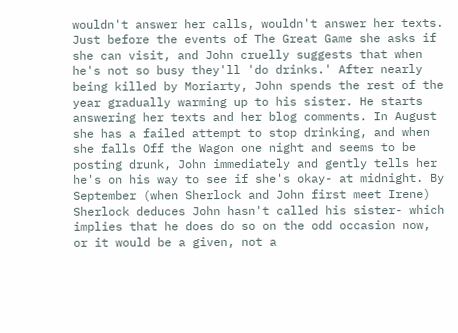wouldn't answer her calls, wouldn't answer her texts. Just before the events of The Great Game she asks if she can visit, and John cruelly suggests that when he's not so busy they'll 'do drinks.' After nearly being killed by Moriarty, John spends the rest of the year gradually warming up to his sister. He starts answering her texts and her blog comments. In August she has a failed attempt to stop drinking, and when she falls Off the Wagon one night and seems to be posting drunk, John immediately and gently tells her he's on his way to see if she's okay- at midnight. By September (when Sherlock and John first meet Irene) Sherlock deduces John hasn't called his sister- which implies that he does do so on the odd occasion now, or it would be a given, not a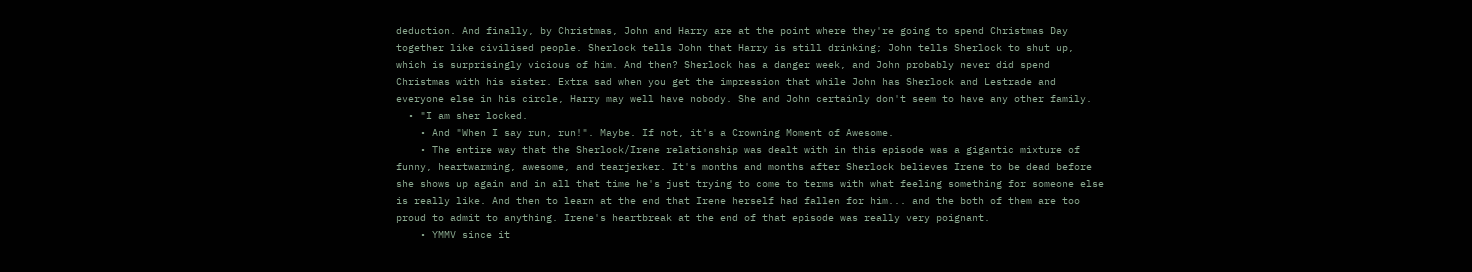deduction. And finally, by Christmas, John and Harry are at the point where they're going to spend Christmas Day together like civilised people. Sherlock tells John that Harry is still drinking; John tells Sherlock to shut up, which is surprisingly vicious of him. And then? Sherlock has a danger week, and John probably never did spend Christmas with his sister. Extra sad when you get the impression that while John has Sherlock and Lestrade and everyone else in his circle, Harry may well have nobody. She and John certainly don't seem to have any other family.
  • "I am sher locked.
    • And "When I say run, run!". Maybe. If not, it's a Crowning Moment of Awesome.
    • The entire way that the Sherlock/Irene relationship was dealt with in this episode was a gigantic mixture of funny, heartwarming, awesome, and tearjerker. It's months and months after Sherlock believes Irene to be dead before she shows up again and in all that time he's just trying to come to terms with what feeling something for someone else is really like. And then to learn at the end that Irene herself had fallen for him... and the both of them are too proud to admit to anything. Irene's heartbreak at the end of that episode was really very poignant.
    • YMMV since it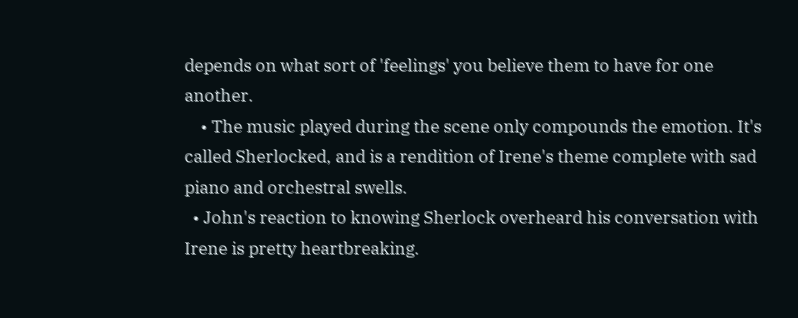depends on what sort of 'feelings' you believe them to have for one another.
    • The music played during the scene only compounds the emotion. It's called Sherlocked, and is a rendition of Irene's theme complete with sad piano and orchestral swells.
  • John's reaction to knowing Sherlock overheard his conversation with Irene is pretty heartbreaking.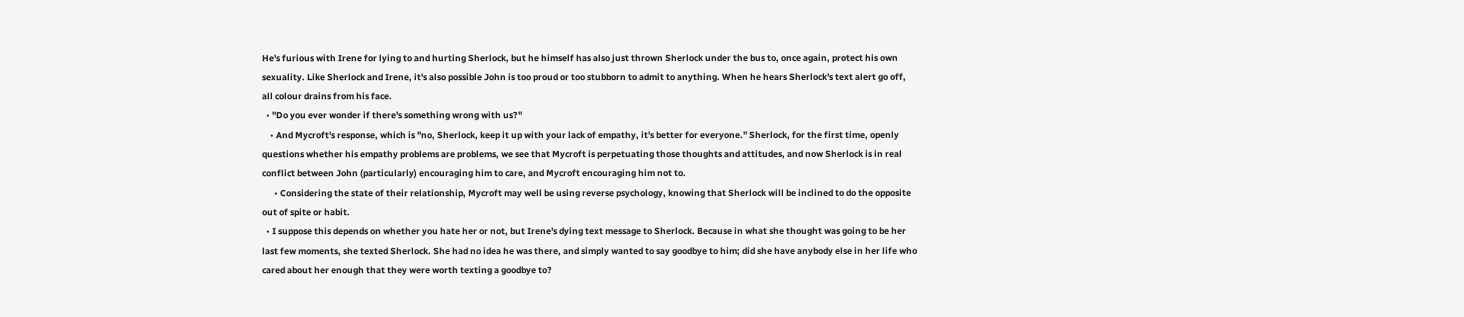He's furious with Irene for lying to and hurting Sherlock, but he himself has also just thrown Sherlock under the bus to, once again, protect his own sexuality. Like Sherlock and Irene, it's also possible John is too proud or too stubborn to admit to anything. When he hears Sherlock's text alert go off, all colour drains from his face.
  • "Do you ever wonder if there's something wrong with us?"
    • And Mycroft's response, which is "no, Sherlock, keep it up with your lack of empathy, it's better for everyone." Sherlock, for the first time, openly questions whether his empathy problems are problems, we see that Mycroft is perpetuating those thoughts and attitudes, and now Sherlock is in real conflict between John (particularly) encouraging him to care, and Mycroft encouraging him not to.
      • Considering the state of their relationship, Mycroft may well be using reverse psychology, knowing that Sherlock will be inclined to do the opposite out of spite or habit.
  • I suppose this depends on whether you hate her or not, but Irene's dying text message to Sherlock. Because in what she thought was going to be her last few moments, she texted Sherlock. She had no idea he was there, and simply wanted to say goodbye to him; did she have anybody else in her life who cared about her enough that they were worth texting a goodbye to?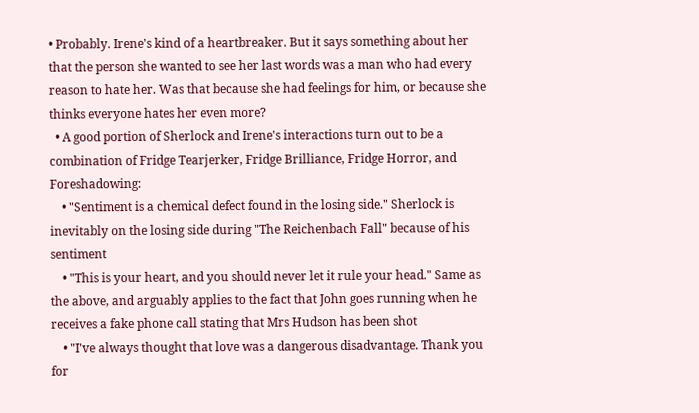• Probably. Irene's kind of a heartbreaker. But it says something about her that the person she wanted to see her last words was a man who had every reason to hate her. Was that because she had feelings for him, or because she thinks everyone hates her even more?
  • A good portion of Sherlock and Irene's interactions turn out to be a combination of Fridge Tearjerker, Fridge Brilliance, Fridge Horror, and Foreshadowing:
    • "Sentiment is a chemical defect found in the losing side." Sherlock is inevitably on the losing side during "The Reichenbach Fall" because of his sentiment
    • "This is your heart, and you should never let it rule your head." Same as the above, and arguably applies to the fact that John goes running when he receives a fake phone call stating that Mrs Hudson has been shot
    • "I've always thought that love was a dangerous disadvantage. Thank you for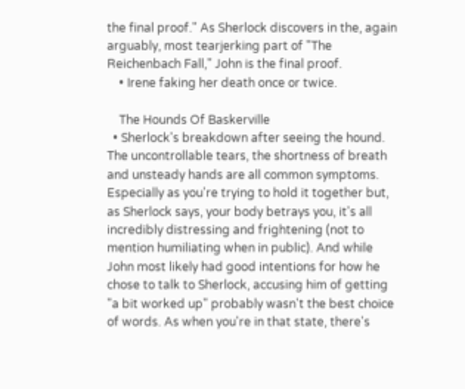the final proof." As Sherlock discovers in the, again arguably, most tearjerking part of "The Reichenbach Fall," John is the final proof.
    • Irene faking her death once or twice.

    The Hounds Of Baskerville
  • Sherlock's breakdown after seeing the hound. The uncontrollable tears, the shortness of breath and unsteady hands are all common symptoms. Especially as you're trying to hold it together but, as Sherlock says, your body betrays you, it's all incredibly distressing and frightening (not to mention humiliating when in public). And while John most likely had good intentions for how he chose to talk to Sherlock, accusing him of getting "a bit worked up" probably wasn't the best choice of words. As when you're in that state, there's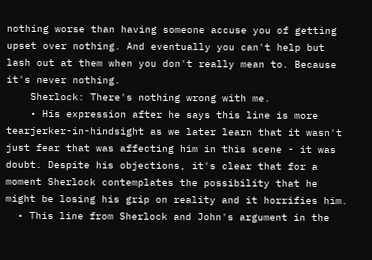nothing worse than having someone accuse you of getting upset over nothing. And eventually you can't help but lash out at them when you don't really mean to. Because it's never nothing.
    Sherlock: There's nothing wrong with me.
    • His expression after he says this line is more tearjerker-in-hindsight as we later learn that it wasn't just fear that was affecting him in this scene - it was doubt. Despite his objections, it's clear that for a moment Sherlock contemplates the possibility that he might be losing his grip on reality and it horrifies him.
  • This line from Sherlock and John's argument in the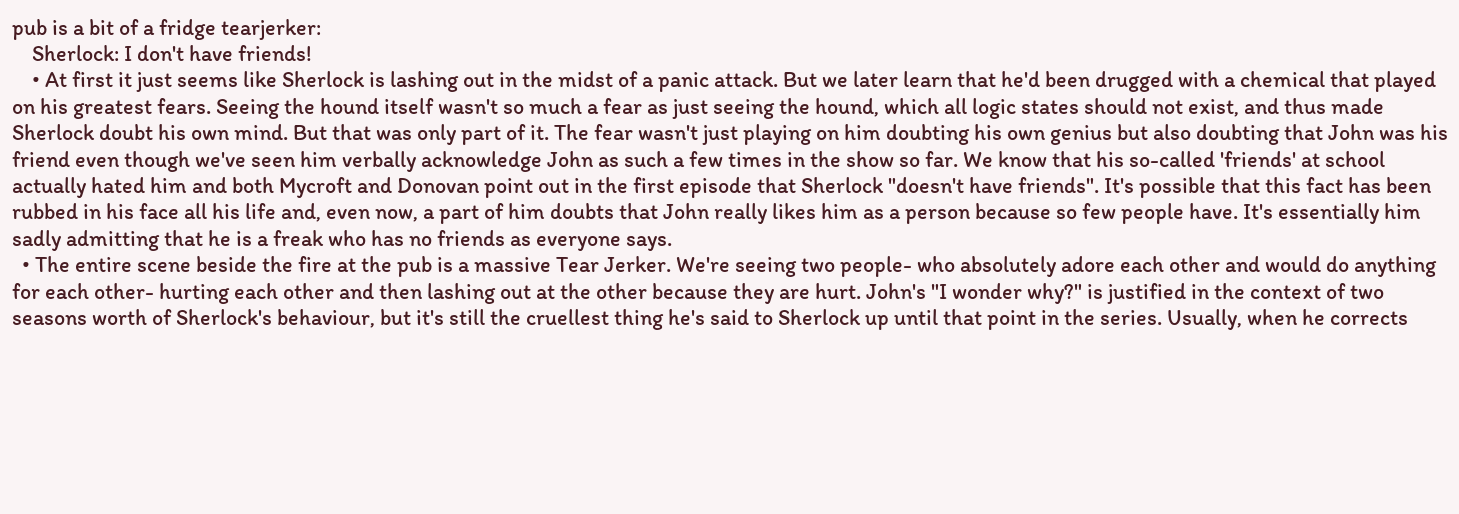pub is a bit of a fridge tearjerker:
    Sherlock: I don't have friends!
    • At first it just seems like Sherlock is lashing out in the midst of a panic attack. But we later learn that he'd been drugged with a chemical that played on his greatest fears. Seeing the hound itself wasn't so much a fear as just seeing the hound, which all logic states should not exist, and thus made Sherlock doubt his own mind. But that was only part of it. The fear wasn't just playing on him doubting his own genius but also doubting that John was his friend even though we've seen him verbally acknowledge John as such a few times in the show so far. We know that his so-called 'friends' at school actually hated him and both Mycroft and Donovan point out in the first episode that Sherlock "doesn't have friends". It's possible that this fact has been rubbed in his face all his life and, even now, a part of him doubts that John really likes him as a person because so few people have. It's essentially him sadly admitting that he is a freak who has no friends as everyone says.
  • The entire scene beside the fire at the pub is a massive Tear Jerker. We're seeing two people- who absolutely adore each other and would do anything for each other- hurting each other and then lashing out at the other because they are hurt. John's "I wonder why?" is justified in the context of two seasons worth of Sherlock's behaviour, but it's still the cruellest thing he's said to Sherlock up until that point in the series. Usually, when he corrects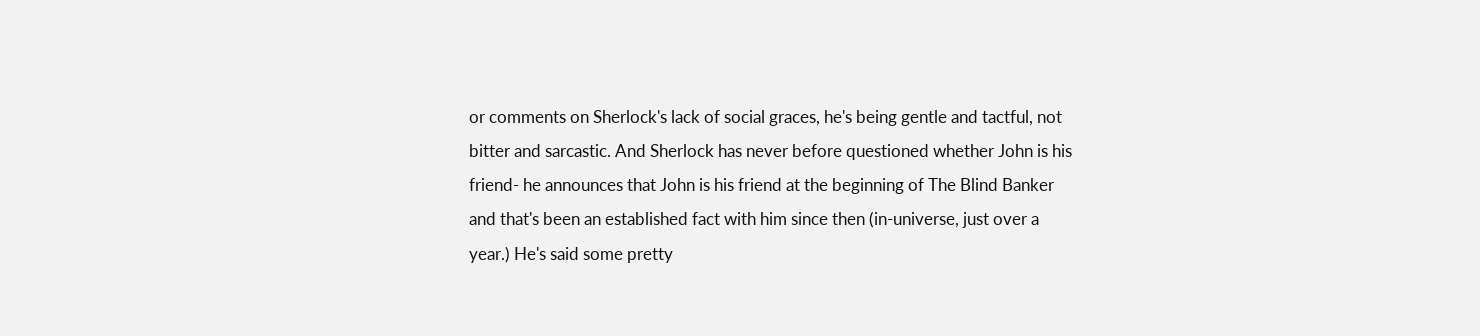or comments on Sherlock's lack of social graces, he's being gentle and tactful, not bitter and sarcastic. And Sherlock has never before questioned whether John is his friend- he announces that John is his friend at the beginning of The Blind Banker and that's been an established fact with him since then (in-universe, just over a year.) He's said some pretty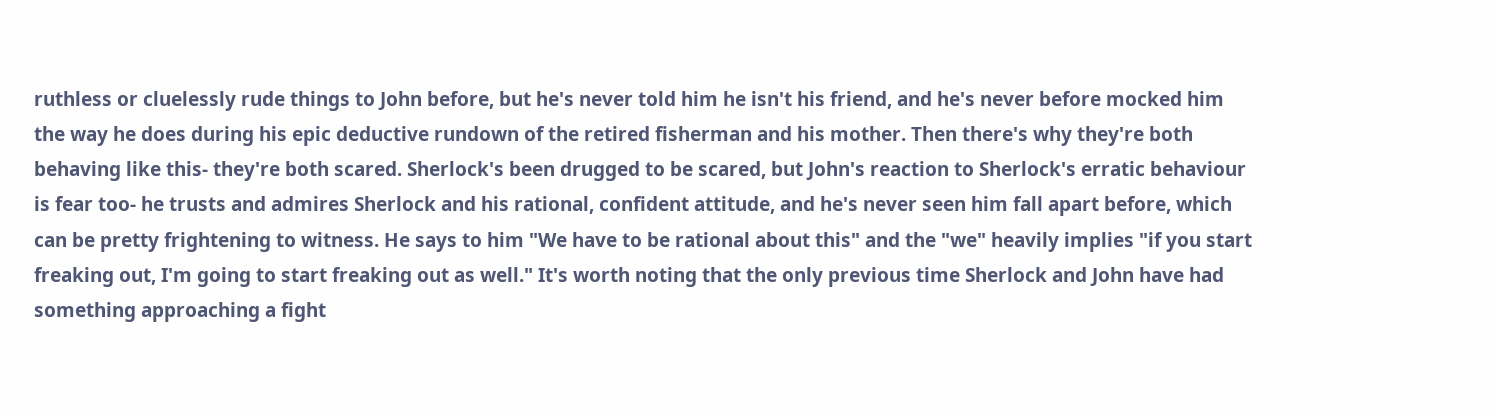ruthless or cluelessly rude things to John before, but he's never told him he isn't his friend, and he's never before mocked him the way he does during his epic deductive rundown of the retired fisherman and his mother. Then there's why they're both behaving like this- they're both scared. Sherlock's been drugged to be scared, but John's reaction to Sherlock's erratic behaviour is fear too- he trusts and admires Sherlock and his rational, confident attitude, and he's never seen him fall apart before, which can be pretty frightening to witness. He says to him "We have to be rational about this" and the "we" heavily implies "if you start freaking out, I'm going to start freaking out as well." It's worth noting that the only previous time Sherlock and John have had something approaching a fight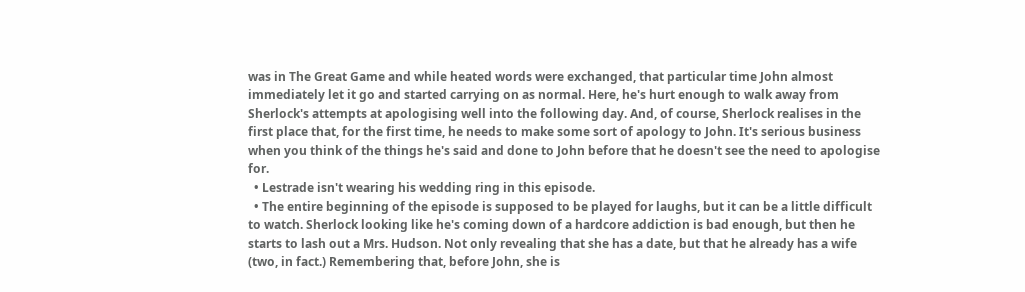was in The Great Game and while heated words were exchanged, that particular time John almost immediately let it go and started carrying on as normal. Here, he's hurt enough to walk away from Sherlock's attempts at apologising well into the following day. And, of course, Sherlock realises in the first place that, for the first time, he needs to make some sort of apology to John. It's serious business when you think of the things he's said and done to John before that he doesn't see the need to apologise for.
  • Lestrade isn't wearing his wedding ring in this episode.
  • The entire beginning of the episode is supposed to be played for laughs, but it can be a little difficult to watch. Sherlock looking like he's coming down of a hardcore addiction is bad enough, but then he starts to lash out a Mrs. Hudson. Not only revealing that she has a date, but that he already has a wife (two, in fact.) Remembering that, before John, she is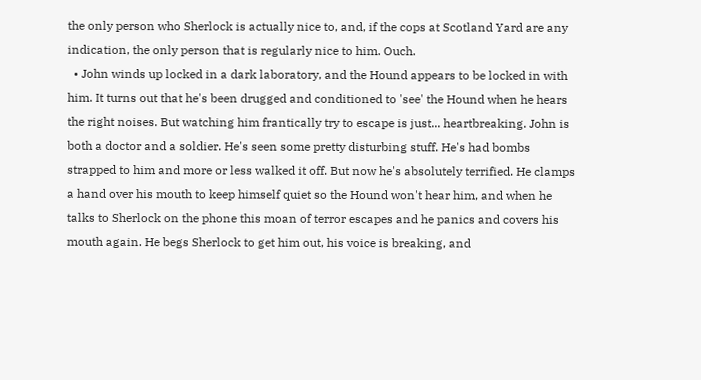the only person who Sherlock is actually nice to, and, if the cops at Scotland Yard are any indication, the only person that is regularly nice to him. Ouch.
  • John winds up locked in a dark laboratory, and the Hound appears to be locked in with him. It turns out that he's been drugged and conditioned to 'see' the Hound when he hears the right noises. But watching him frantically try to escape is just... heartbreaking. John is both a doctor and a soldier. He's seen some pretty disturbing stuff. He's had bombs strapped to him and more or less walked it off. But now he's absolutely terrified. He clamps a hand over his mouth to keep himself quiet so the Hound won't hear him, and when he talks to Sherlock on the phone this moan of terror escapes and he panics and covers his mouth again. He begs Sherlock to get him out, his voice is breaking, and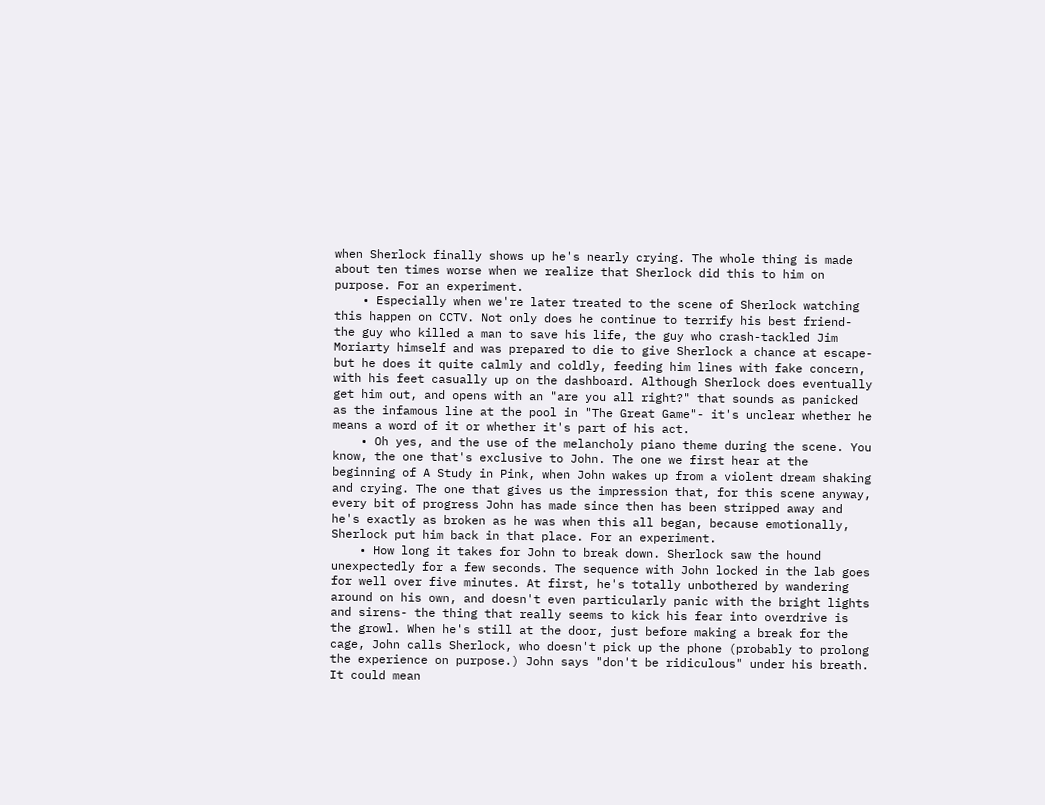when Sherlock finally shows up he's nearly crying. The whole thing is made about ten times worse when we realize that Sherlock did this to him on purpose. For an experiment.
    • Especially when we're later treated to the scene of Sherlock watching this happen on CCTV. Not only does he continue to terrify his best friend- the guy who killed a man to save his life, the guy who crash-tackled Jim Moriarty himself and was prepared to die to give Sherlock a chance at escape- but he does it quite calmly and coldly, feeding him lines with fake concern, with his feet casually up on the dashboard. Although Sherlock does eventually get him out, and opens with an "are you all right?" that sounds as panicked as the infamous line at the pool in "The Great Game"- it's unclear whether he means a word of it or whether it's part of his act.
    • Oh yes, and the use of the melancholy piano theme during the scene. You know, the one that's exclusive to John. The one we first hear at the beginning of A Study in Pink, when John wakes up from a violent dream shaking and crying. The one that gives us the impression that, for this scene anyway, every bit of progress John has made since then has been stripped away and he's exactly as broken as he was when this all began, because emotionally, Sherlock put him back in that place. For an experiment.
    • How long it takes for John to break down. Sherlock saw the hound unexpectedly for a few seconds. The sequence with John locked in the lab goes for well over five minutes. At first, he's totally unbothered by wandering around on his own, and doesn't even particularly panic with the bright lights and sirens- the thing that really seems to kick his fear into overdrive is the growl. When he's still at the door, just before making a break for the cage, John calls Sherlock, who doesn't pick up the phone (probably to prolong the experience on purpose.) John says "don't be ridiculous" under his breath. It could mean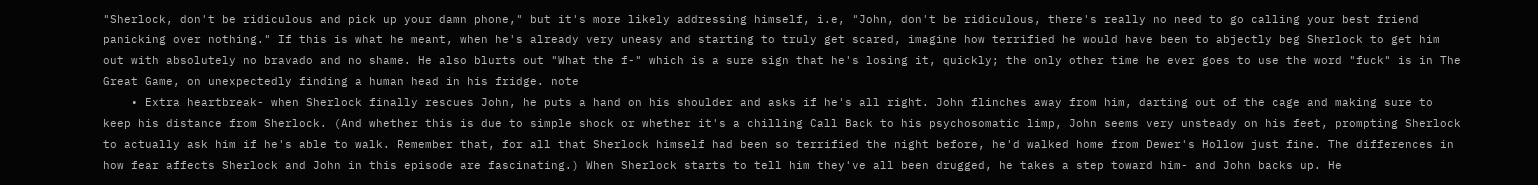"Sherlock, don't be ridiculous and pick up your damn phone," but it's more likely addressing himself, i.e, "John, don't be ridiculous, there's really no need to go calling your best friend panicking over nothing." If this is what he meant, when he's already very uneasy and starting to truly get scared, imagine how terrified he would have been to abjectly beg Sherlock to get him out with absolutely no bravado and no shame. He also blurts out "What the f-" which is a sure sign that he's losing it, quickly; the only other time he ever goes to use the word "fuck" is in The Great Game, on unexpectedly finding a human head in his fridge. note
    • Extra heartbreak- when Sherlock finally rescues John, he puts a hand on his shoulder and asks if he's all right. John flinches away from him, darting out of the cage and making sure to keep his distance from Sherlock. (And whether this is due to simple shock or whether it's a chilling Call Back to his psychosomatic limp, John seems very unsteady on his feet, prompting Sherlock to actually ask him if he's able to walk. Remember that, for all that Sherlock himself had been so terrified the night before, he'd walked home from Dewer's Hollow just fine. The differences in how fear affects Sherlock and John in this episode are fascinating.) When Sherlock starts to tell him they've all been drugged, he takes a step toward him- and John backs up. He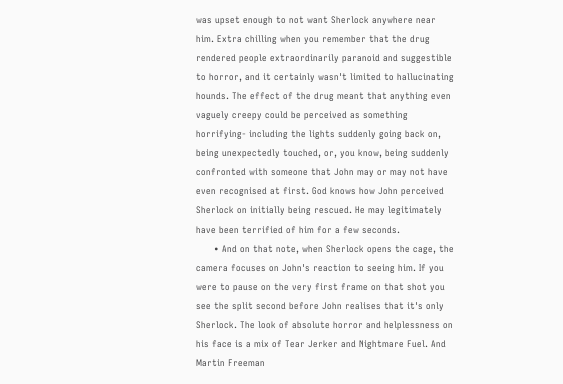was upset enough to not want Sherlock anywhere near him. Extra chilling when you remember that the drug rendered people extraordinarily paranoid and suggestible to horror, and it certainly wasn't limited to hallucinating hounds. The effect of the drug meant that anything even vaguely creepy could be perceived as something horrifying- including the lights suddenly going back on, being unexpectedly touched, or, you know, being suddenly confronted with someone that John may or may not have even recognised at first. God knows how John perceived Sherlock on initially being rescued. He may legitimately have been terrified of him for a few seconds.
      • And on that note, when Sherlock opens the cage, the camera focuses on John's reaction to seeing him. If you were to pause on the very first frame on that shot you see the split second before John realises that it's only Sherlock. The look of absolute horror and helplessness on his face is a mix of Tear Jerker and Nightmare Fuel. And Martin Freeman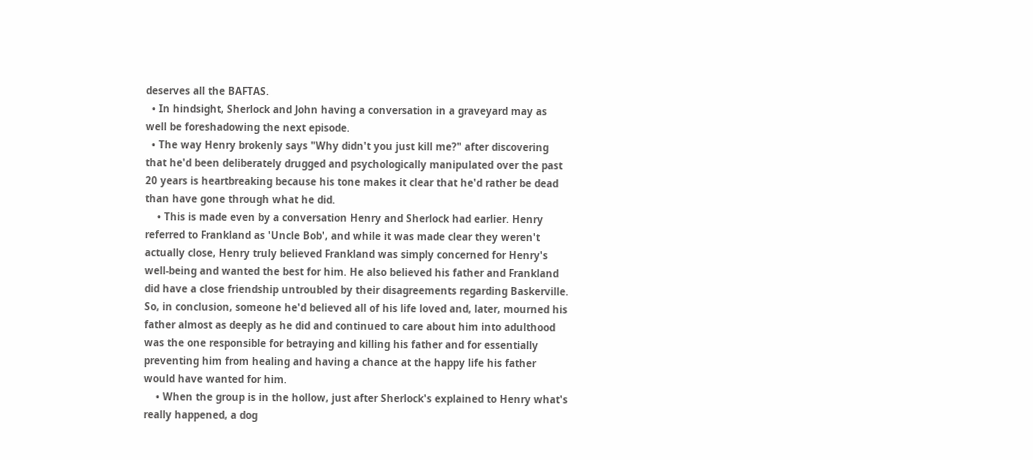deserves all the BAFTAS.
  • In hindsight, Sherlock and John having a conversation in a graveyard may as well be foreshadowing the next episode.
  • The way Henry brokenly says "Why didn't you just kill me?" after discovering that he'd been deliberately drugged and psychologically manipulated over the past 20 years is heartbreaking because his tone makes it clear that he'd rather be dead than have gone through what he did.
    • This is made even by a conversation Henry and Sherlock had earlier. Henry referred to Frankland as 'Uncle Bob', and while it was made clear they weren't actually close, Henry truly believed Frankland was simply concerned for Henry's well-being and wanted the best for him. He also believed his father and Frankland did have a close friendship untroubled by their disagreements regarding Baskerville. So, in conclusion, someone he'd believed all of his life loved and, later, mourned his father almost as deeply as he did and continued to care about him into adulthood was the one responsible for betraying and killing his father and for essentially preventing him from healing and having a chance at the happy life his father would have wanted for him.
    • When the group is in the hollow, just after Sherlock's explained to Henry what's really happened, a dog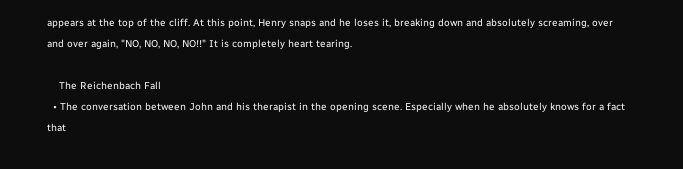appears at the top of the cliff. At this point, Henry snaps and he loses it, breaking down and absolutely screaming, over and over again, "NO, NO, NO, NO!!" It is completely heart tearing.

    The Reichenbach Fall
  • The conversation between John and his therapist in the opening scene. Especially when he absolutely knows for a fact that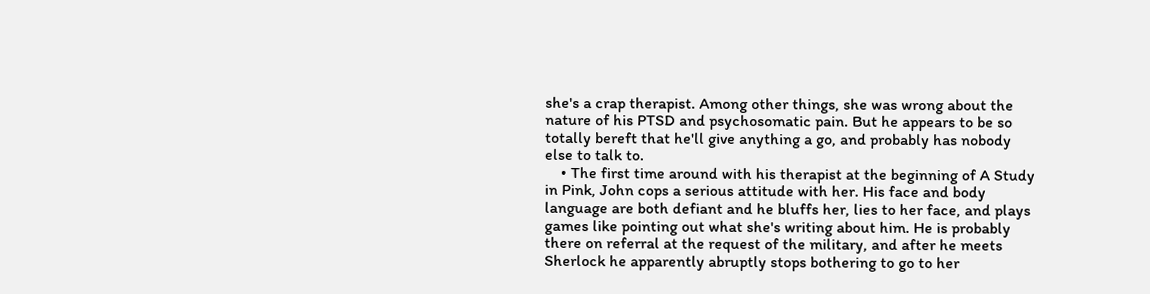she's a crap therapist. Among other things, she was wrong about the nature of his PTSD and psychosomatic pain. But he appears to be so totally bereft that he'll give anything a go, and probably has nobody else to talk to.
    • The first time around with his therapist at the beginning of A Study in Pink, John cops a serious attitude with her. His face and body language are both defiant and he bluffs her, lies to her face, and plays games like pointing out what she's writing about him. He is probably there on referral at the request of the military, and after he meets Sherlock he apparently abruptly stops bothering to go to her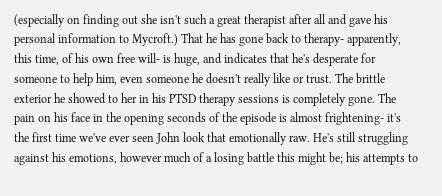(especially on finding out she isn't such a great therapist after all and gave his personal information to Mycroft.) That he has gone back to therapy- apparently, this time, of his own free will- is huge, and indicates that he's desperate for someone to help him, even someone he doesn't really like or trust. The brittle exterior he showed to her in his PTSD therapy sessions is completely gone. The pain on his face in the opening seconds of the episode is almost frightening- it's the first time we've ever seen John look that emotionally raw. He's still struggling against his emotions, however much of a losing battle this might be; his attempts to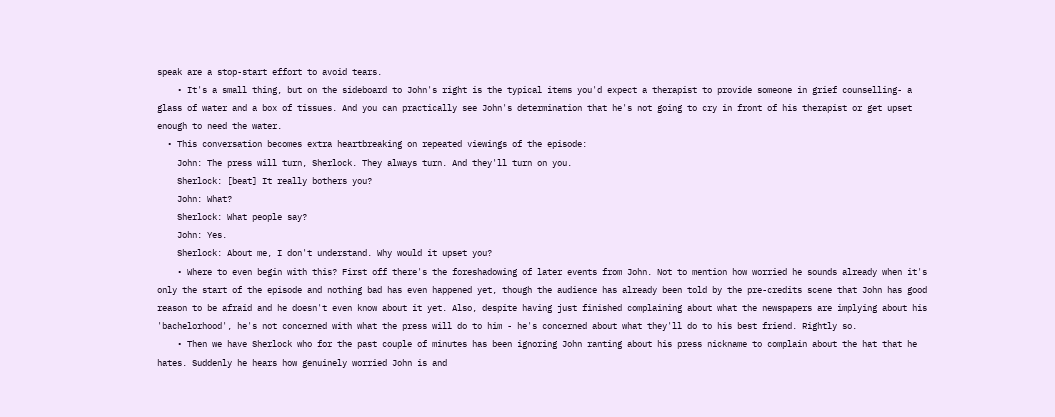speak are a stop-start effort to avoid tears.
    • It's a small thing, but on the sideboard to John's right is the typical items you'd expect a therapist to provide someone in grief counselling- a glass of water and a box of tissues. And you can practically see John's determination that he's not going to cry in front of his therapist or get upset enough to need the water.
  • This conversation becomes extra heartbreaking on repeated viewings of the episode:
    John: The press will turn, Sherlock. They always turn. And they'll turn on you.
    Sherlock: [beat] It really bothers you?
    John: What?
    Sherlock: What people say?
    John: Yes.
    Sherlock: About me, I don't understand. Why would it upset you?
    • Where to even begin with this? First off there's the foreshadowing of later events from John. Not to mention how worried he sounds already when it's only the start of the episode and nothing bad has even happened yet, though the audience has already been told by the pre-credits scene that John has good reason to be afraid and he doesn't even know about it yet. Also, despite having just finished complaining about what the newspapers are implying about his 'bachelorhood', he's not concerned with what the press will do to him - he's concerned about what they'll do to his best friend. Rightly so.
    • Then we have Sherlock who for the past couple of minutes has been ignoring John ranting about his press nickname to complain about the hat that he hates. Suddenly he hears how genuinely worried John is and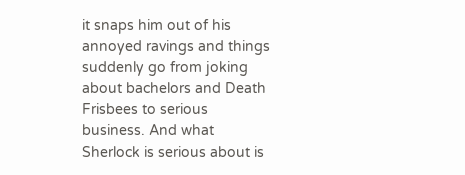it snaps him out of his annoyed ravings and things suddenly go from joking about bachelors and Death Frisbees to serious business. And what Sherlock is serious about is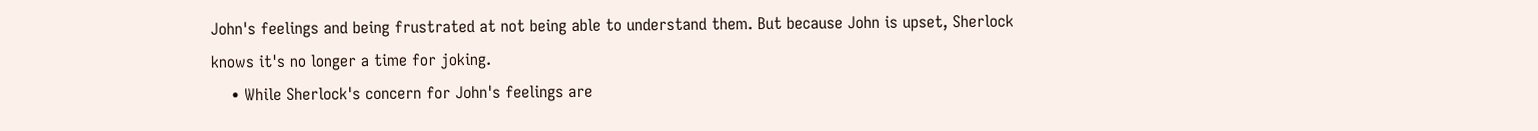John's feelings and being frustrated at not being able to understand them. But because John is upset, Sherlock knows it's no longer a time for joking.
    • While Sherlock's concern for John's feelings are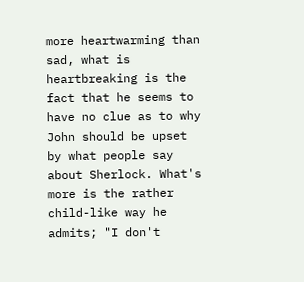more heartwarming than sad, what is heartbreaking is the fact that he seems to have no clue as to why John should be upset by what people say about Sherlock. What's more is the rather child-like way he admits; "I don't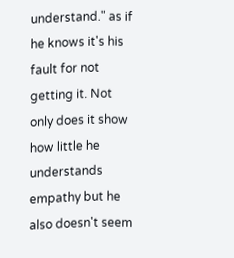understand." as if he knows it's his fault for not getting it. Not only does it show how little he understands empathy but he also doesn't seem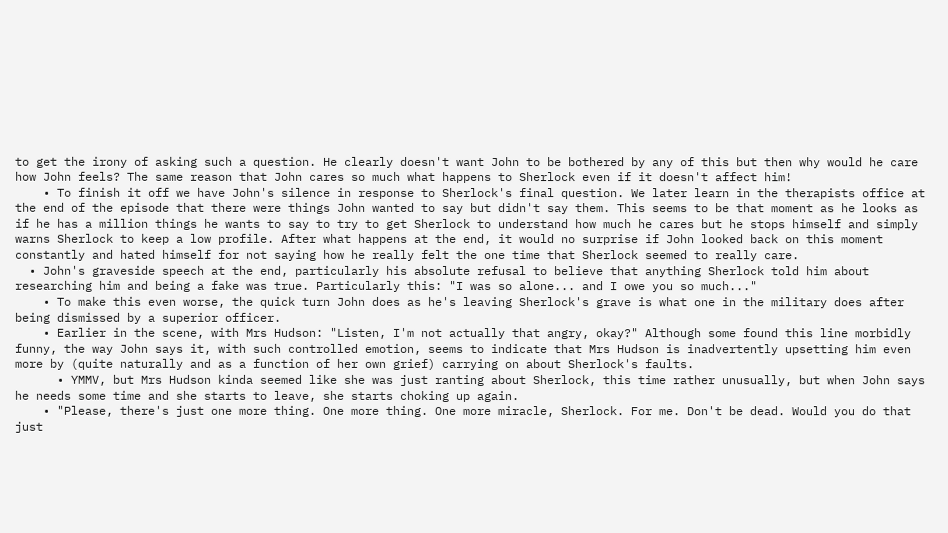to get the irony of asking such a question. He clearly doesn't want John to be bothered by any of this but then why would he care how John feels? The same reason that John cares so much what happens to Sherlock even if it doesn't affect him!
    • To finish it off we have John's silence in response to Sherlock's final question. We later learn in the therapists office at the end of the episode that there were things John wanted to say but didn't say them. This seems to be that moment as he looks as if he has a million things he wants to say to try to get Sherlock to understand how much he cares but he stops himself and simply warns Sherlock to keep a low profile. After what happens at the end, it would no surprise if John looked back on this moment constantly and hated himself for not saying how he really felt the one time that Sherlock seemed to really care.
  • John's graveside speech at the end, particularly his absolute refusal to believe that anything Sherlock told him about researching him and being a fake was true. Particularly this: "I was so alone... and I owe you so much..."
    • To make this even worse, the quick turn John does as he's leaving Sherlock's grave is what one in the military does after being dismissed by a superior officer.
    • Earlier in the scene, with Mrs Hudson: "Listen, I'm not actually that angry, okay?" Although some found this line morbidly funny, the way John says it, with such controlled emotion, seems to indicate that Mrs Hudson is inadvertently upsetting him even more by (quite naturally and as a function of her own grief) carrying on about Sherlock's faults.
      • YMMV, but Mrs Hudson kinda seemed like she was just ranting about Sherlock, this time rather unusually, but when John says he needs some time and she starts to leave, she starts choking up again.
    • "Please, there's just one more thing. One more thing. One more miracle, Sherlock. For me. Don't be dead. Would you do that just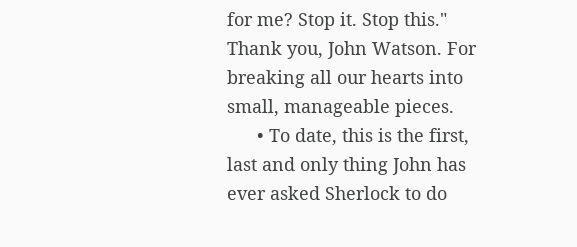for me? Stop it. Stop this." Thank you, John Watson. For breaking all our hearts into small, manageable pieces.
      • To date, this is the first, last and only thing John has ever asked Sherlock to do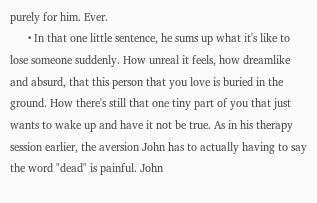purely for him. Ever.
      • In that one little sentence, he sums up what it's like to lose someone suddenly. How unreal it feels, how dreamlike and absurd, that this person that you love is buried in the ground. How there's still that one tiny part of you that just wants to wake up and have it not be true. As in his therapy session earlier, the aversion John has to actually having to say the word "dead" is painful. John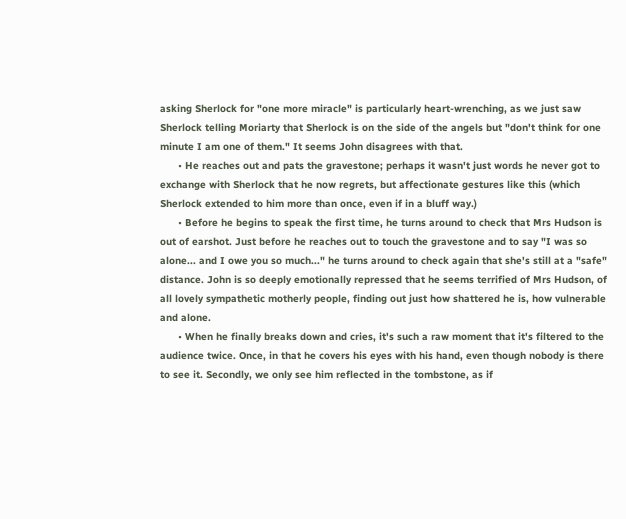asking Sherlock for "one more miracle" is particularly heart-wrenching, as we just saw Sherlock telling Moriarty that Sherlock is on the side of the angels but "don't think for one minute I am one of them." It seems John disagrees with that.
      • He reaches out and pats the gravestone; perhaps it wasn't just words he never got to exchange with Sherlock that he now regrets, but affectionate gestures like this (which Sherlock extended to him more than once, even if in a bluff way.)
      • Before he begins to speak the first time, he turns around to check that Mrs Hudson is out of earshot. Just before he reaches out to touch the gravestone and to say "I was so alone... and I owe you so much..." he turns around to check again that she's still at a "safe" distance. John is so deeply emotionally repressed that he seems terrified of Mrs Hudson, of all lovely sympathetic motherly people, finding out just how shattered he is, how vulnerable and alone.
      • When he finally breaks down and cries, it's such a raw moment that it's filtered to the audience twice. Once, in that he covers his eyes with his hand, even though nobody is there to see it. Secondly, we only see him reflected in the tombstone, as if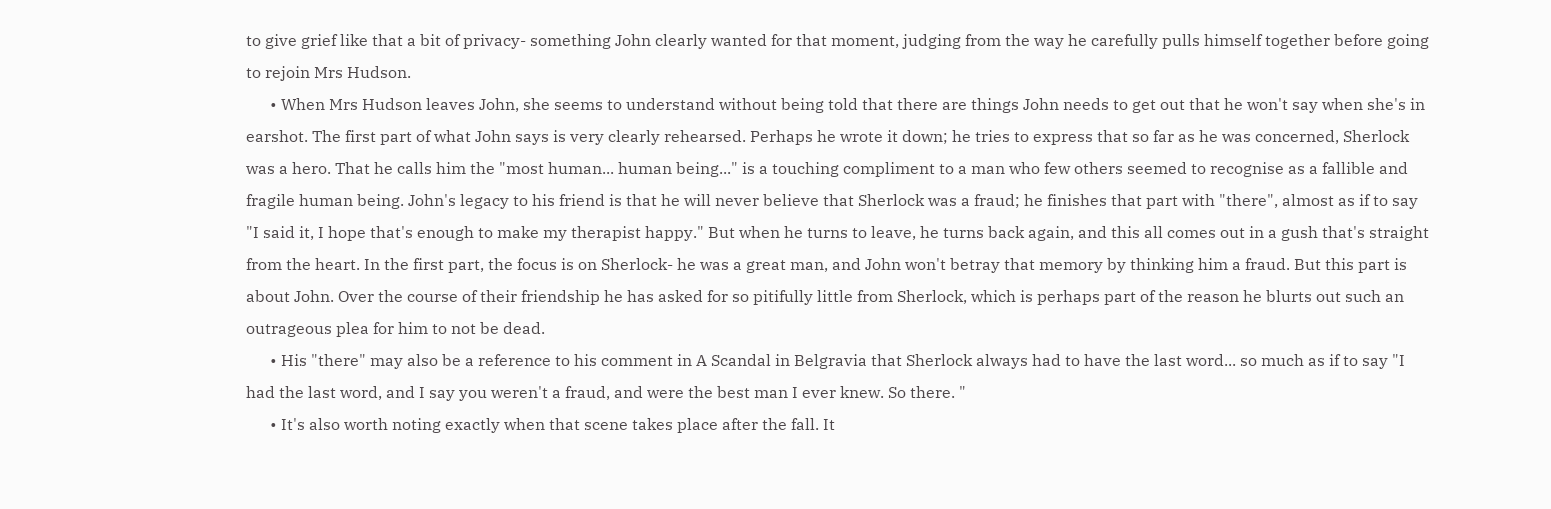to give grief like that a bit of privacy- something John clearly wanted for that moment, judging from the way he carefully pulls himself together before going to rejoin Mrs Hudson.
      • When Mrs Hudson leaves John, she seems to understand without being told that there are things John needs to get out that he won't say when she's in earshot. The first part of what John says is very clearly rehearsed. Perhaps he wrote it down; he tries to express that so far as he was concerned, Sherlock was a hero. That he calls him the "most human... human being..." is a touching compliment to a man who few others seemed to recognise as a fallible and fragile human being. John's legacy to his friend is that he will never believe that Sherlock was a fraud; he finishes that part with "there", almost as if to say "I said it, I hope that's enough to make my therapist happy." But when he turns to leave, he turns back again, and this all comes out in a gush that's straight from the heart. In the first part, the focus is on Sherlock- he was a great man, and John won't betray that memory by thinking him a fraud. But this part is about John. Over the course of their friendship he has asked for so pitifully little from Sherlock, which is perhaps part of the reason he blurts out such an outrageous plea for him to not be dead.
      • His "there" may also be a reference to his comment in A Scandal in Belgravia that Sherlock always had to have the last word... so much as if to say "I had the last word, and I say you weren't a fraud, and were the best man I ever knew. So there. "
      • It's also worth noting exactly when that scene takes place after the fall. It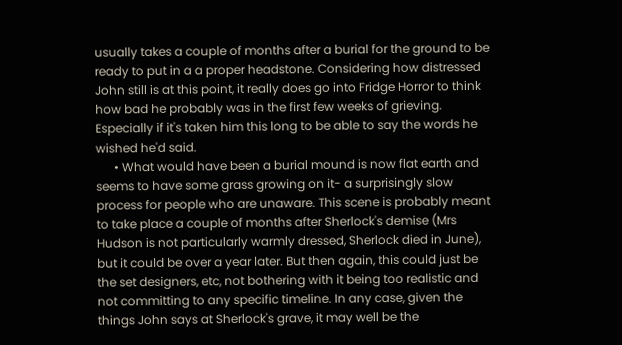usually takes a couple of months after a burial for the ground to be ready to put in a a proper headstone. Considering how distressed John still is at this point, it really does go into Fridge Horror to think how bad he probably was in the first few weeks of grieving. Especially if it's taken him this long to be able to say the words he wished he'd said.
      • What would have been a burial mound is now flat earth and seems to have some grass growing on it- a surprisingly slow process for people who are unaware. This scene is probably meant to take place a couple of months after Sherlock's demise (Mrs Hudson is not particularly warmly dressed, Sherlock died in June), but it could be over a year later. But then again, this could just be the set designers, etc, not bothering with it being too realistic and not committing to any specific timeline. In any case, given the things John says at Sherlock's grave, it may well be the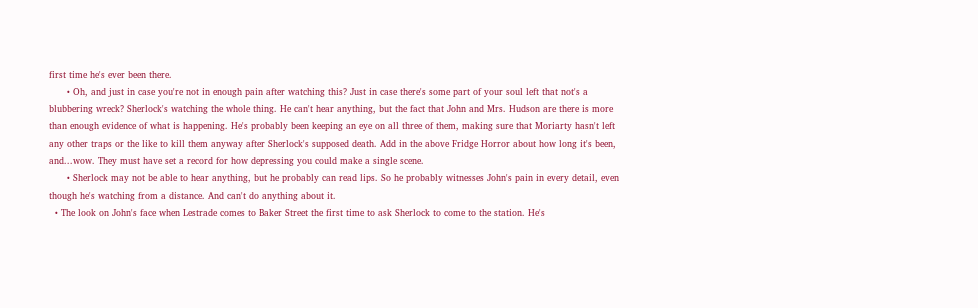first time he's ever been there.
      • Oh, and just in case you're not in enough pain after watching this? Just in case there's some part of your soul left that not's a blubbering wreck? Sherlock's watching the whole thing. He can't hear anything, but the fact that John and Mrs. Hudson are there is more than enough evidence of what is happening. He's probably been keeping an eye on all three of them, making sure that Moriarty hasn't left any other traps or the like to kill them anyway after Sherlock's supposed death. Add in the above Fridge Horror about how long it's been, and...wow. They must have set a record for how depressing you could make a single scene.
      • Sherlock may not be able to hear anything, but he probably can read lips. So he probably witnesses John's pain in every detail, even though he's watching from a distance. And can't do anything about it.
  • The look on John's face when Lestrade comes to Baker Street the first time to ask Sherlock to come to the station. He's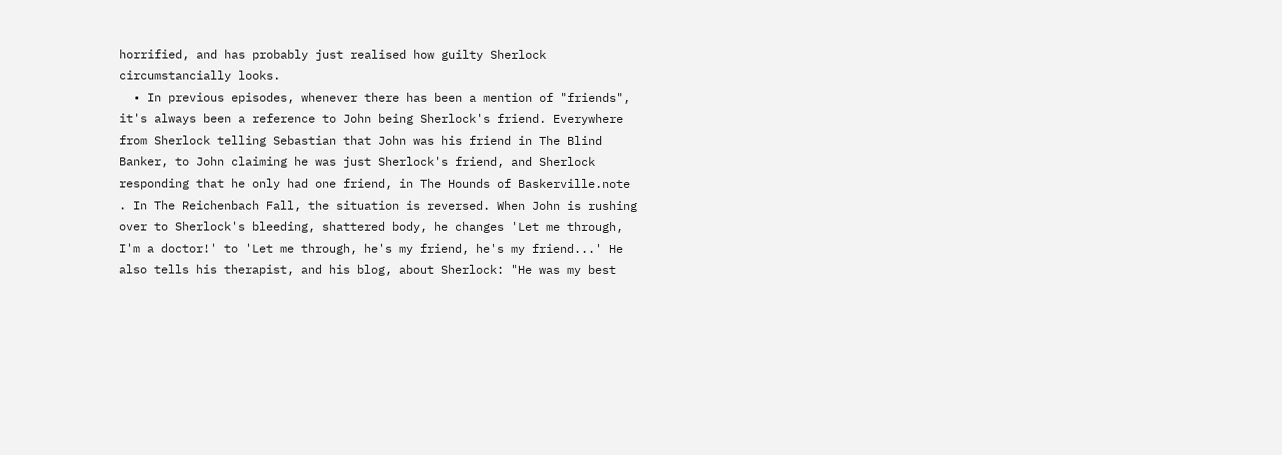horrified, and has probably just realised how guilty Sherlock circumstancially looks.
  • In previous episodes, whenever there has been a mention of "friends", it's always been a reference to John being Sherlock's friend. Everywhere from Sherlock telling Sebastian that John was his friend in The Blind Banker, to John claiming he was just Sherlock's friend, and Sherlock responding that he only had one friend, in The Hounds of Baskerville.note . In The Reichenbach Fall, the situation is reversed. When John is rushing over to Sherlock's bleeding, shattered body, he changes 'Let me through, I'm a doctor!' to 'Let me through, he's my friend, he's my friend...' He also tells his therapist, and his blog, about Sherlock: "He was my best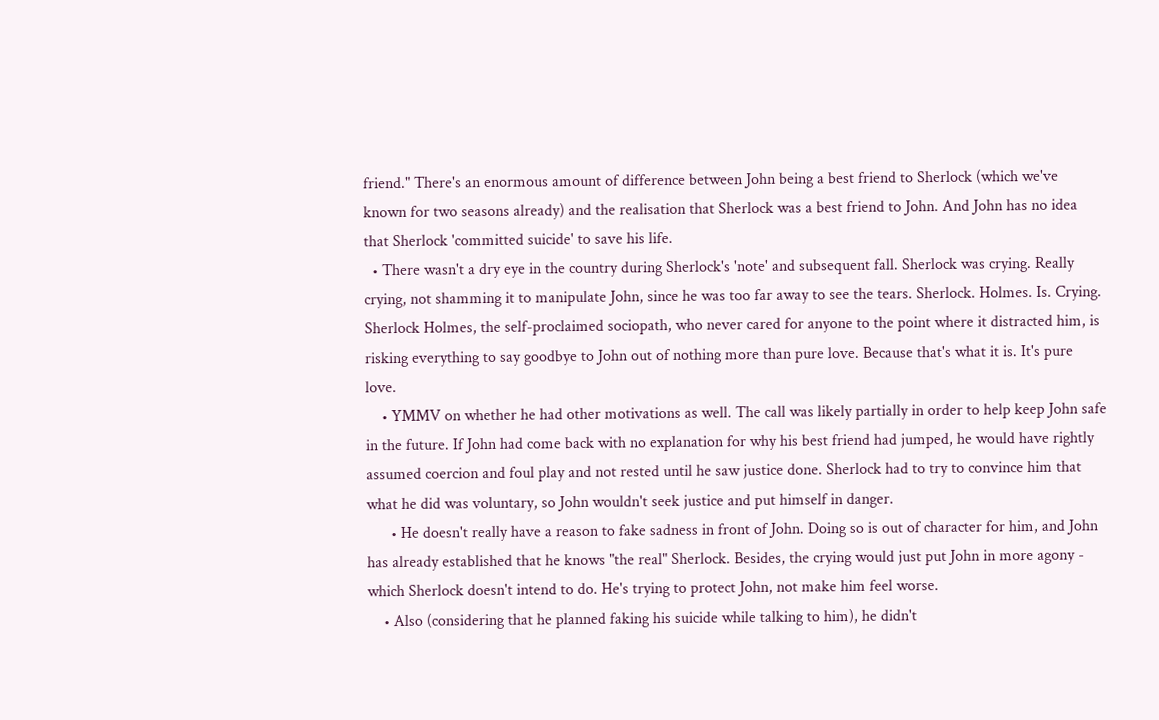friend." There's an enormous amount of difference between John being a best friend to Sherlock (which we've known for two seasons already) and the realisation that Sherlock was a best friend to John. And John has no idea that Sherlock 'committed suicide' to save his life.
  • There wasn't a dry eye in the country during Sherlock's 'note' and subsequent fall. Sherlock was crying. Really crying, not shamming it to manipulate John, since he was too far away to see the tears. Sherlock. Holmes. Is. Crying. Sherlock Holmes, the self-proclaimed sociopath, who never cared for anyone to the point where it distracted him, is risking everything to say goodbye to John out of nothing more than pure love. Because that's what it is. It's pure love.
    • YMMV on whether he had other motivations as well. The call was likely partially in order to help keep John safe in the future. If John had come back with no explanation for why his best friend had jumped, he would have rightly assumed coercion and foul play and not rested until he saw justice done. Sherlock had to try to convince him that what he did was voluntary, so John wouldn't seek justice and put himself in danger.
      • He doesn't really have a reason to fake sadness in front of John. Doing so is out of character for him, and John has already established that he knows "the real" Sherlock. Besides, the crying would just put John in more agony - which Sherlock doesn't intend to do. He's trying to protect John, not make him feel worse.
    • Also (considering that he planned faking his suicide while talking to him), he didn't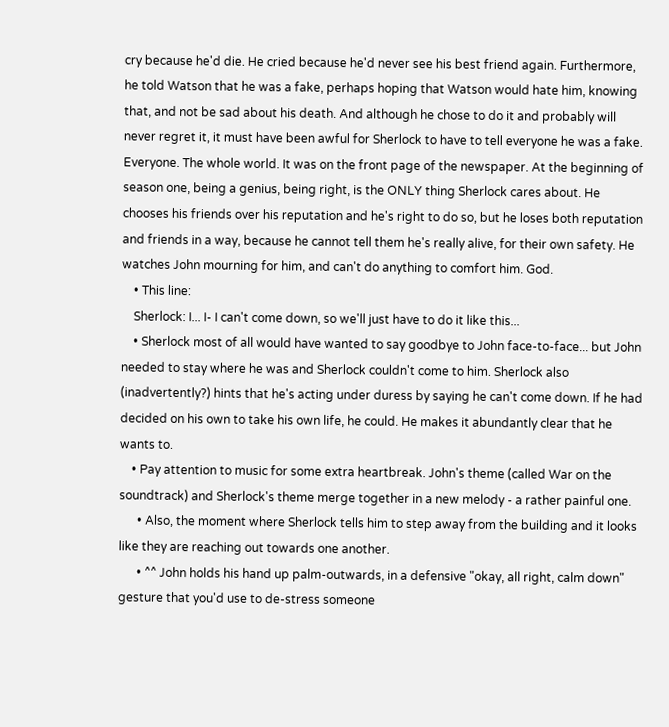cry because he'd die. He cried because he'd never see his best friend again. Furthermore, he told Watson that he was a fake, perhaps hoping that Watson would hate him, knowing that, and not be sad about his death. And although he chose to do it and probably will never regret it, it must have been awful for Sherlock to have to tell everyone he was a fake. Everyone. The whole world. It was on the front page of the newspaper. At the beginning of season one, being a genius, being right, is the ONLY thing Sherlock cares about. He chooses his friends over his reputation and he's right to do so, but he loses both reputation and friends in a way, because he cannot tell them he's really alive, for their own safety. He watches John mourning for him, and can't do anything to comfort him. God.
    • This line:
    Sherlock: I... I- I can't come down, so we'll just have to do it like this...
    • Sherlock most of all would have wanted to say goodbye to John face-to-face... but John needed to stay where he was and Sherlock couldn't come to him. Sherlock also (inadvertently?) hints that he's acting under duress by saying he can't come down. If he had decided on his own to take his own life, he could. He makes it abundantly clear that he wants to.
    • Pay attention to music for some extra heartbreak. John's theme (called War on the soundtrack) and Sherlock's theme merge together in a new melody - a rather painful one.
      • Also, the moment where Sherlock tells him to step away from the building and it looks like they are reaching out towards one another.
      • ^^ John holds his hand up palm-outwards, in a defensive "okay, all right, calm down" gesture that you'd use to de-stress someone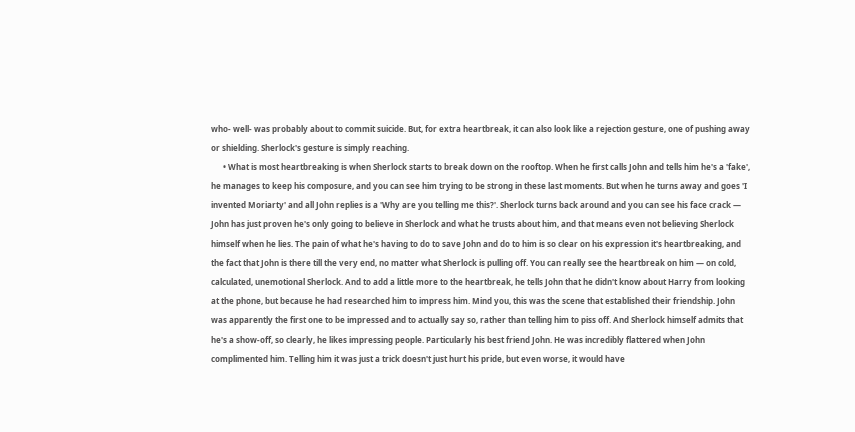who- well- was probably about to commit suicide. But, for extra heartbreak, it can also look like a rejection gesture, one of pushing away or shielding. Sherlock's gesture is simply reaching.
      • What is most heartbreaking is when Sherlock starts to break down on the rooftop. When he first calls John and tells him he's a 'fake', he manages to keep his composure, and you can see him trying to be strong in these last moments. But when he turns away and goes 'I invented Moriarty' and all John replies is a 'Why are you telling me this?'. Sherlock turns back around and you can see his face crack — John has just proven he's only going to believe in Sherlock and what he trusts about him, and that means even not believing Sherlock himself when he lies. The pain of what he's having to do to save John and do to him is so clear on his expression it's heartbreaking, and the fact that John is there till the very end, no matter what Sherlock is pulling off. You can really see the heartbreak on him — on cold, calculated, unemotional Sherlock. And to add a little more to the heartbreak, he tells John that he didn't know about Harry from looking at the phone, but because he had researched him to impress him. Mind you, this was the scene that established their friendship. John was apparently the first one to be impressed and to actually say so, rather than telling him to piss off. And Sherlock himself admits that he's a show-off, so clearly, he likes impressing people. Particularly his best friend John. He was incredibly flattered when John complimented him. Telling him it was just a trick doesn't just hurt his pride, but even worse, it would have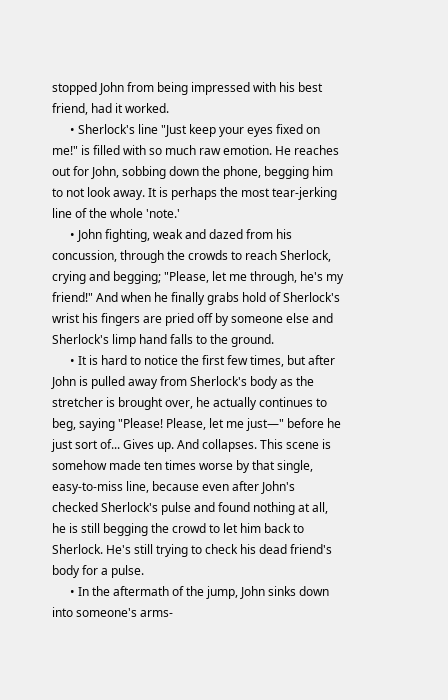stopped John from being impressed with his best friend, had it worked.
      • Sherlock's line "Just keep your eyes fixed on me!" is filled with so much raw emotion. He reaches out for John, sobbing down the phone, begging him to not look away. It is perhaps the most tear-jerking line of the whole 'note.'
      • John fighting, weak and dazed from his concussion, through the crowds to reach Sherlock, crying and begging; "Please, let me through, he's my friend!" And when he finally grabs hold of Sherlock's wrist his fingers are pried off by someone else and Sherlock's limp hand falls to the ground.
      • It is hard to notice the first few times, but after John is pulled away from Sherlock's body as the stretcher is brought over, he actually continues to beg, saying "Please! Please, let me just—" before he just sort of... Gives up. And collapses. This scene is somehow made ten times worse by that single, easy-to-miss line, because even after John's checked Sherlock's pulse and found nothing at all, he is still begging the crowd to let him back to Sherlock. He's still trying to check his dead friend's body for a pulse.
      • In the aftermath of the jump, John sinks down into someone's arms-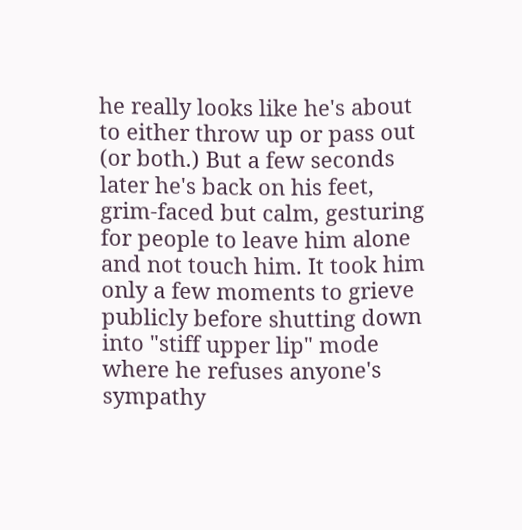he really looks like he's about to either throw up or pass out (or both.) But a few seconds later he's back on his feet, grim-faced but calm, gesturing for people to leave him alone and not touch him. It took him only a few moments to grieve publicly before shutting down into "stiff upper lip" mode where he refuses anyone's sympathy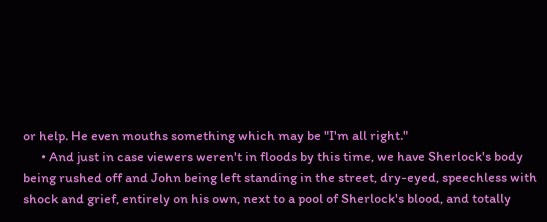or help. He even mouths something which may be "I'm all right."
      • And just in case viewers weren't in floods by this time, we have Sherlock's body being rushed off and John being left standing in the street, dry-eyed, speechless with shock and grief, entirely on his own, next to a pool of Sherlock's blood, and totally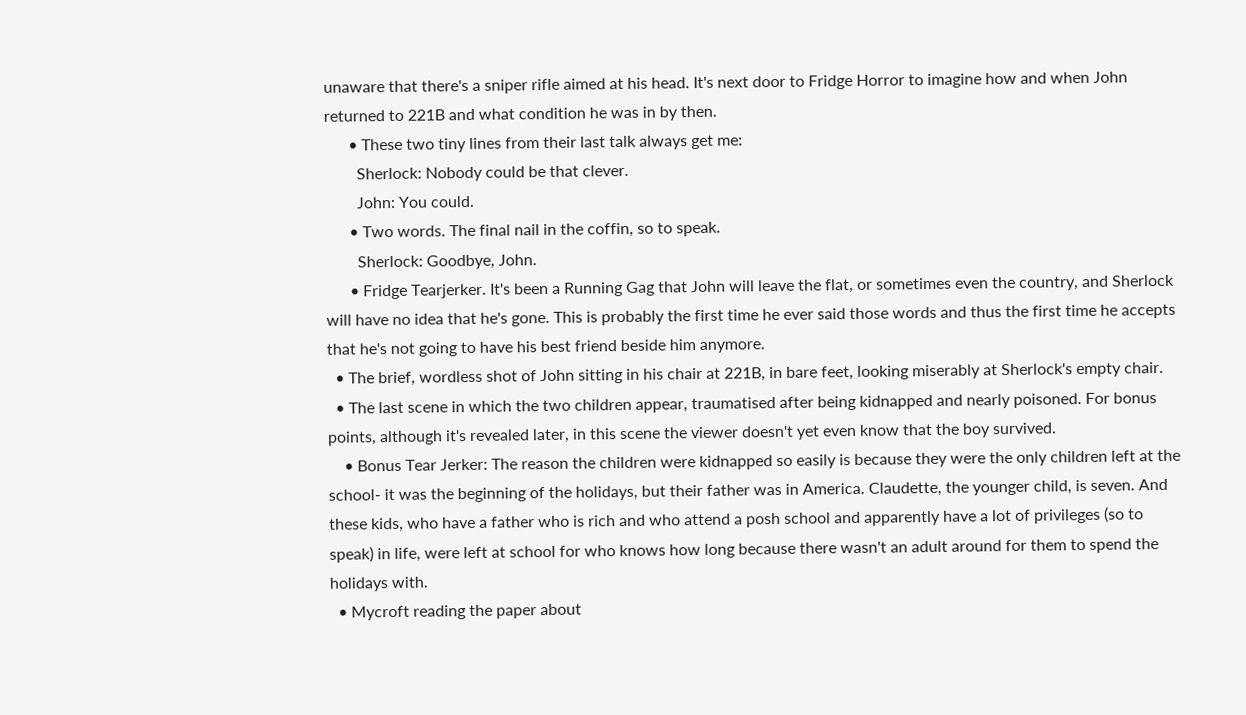unaware that there's a sniper rifle aimed at his head. It's next door to Fridge Horror to imagine how and when John returned to 221B and what condition he was in by then.
      • These two tiny lines from their last talk always get me:
        Sherlock: Nobody could be that clever.
        John: You could.
      • Two words. The final nail in the coffin, so to speak.
        Sherlock: Goodbye, John.
      • Fridge Tearjerker. It's been a Running Gag that John will leave the flat, or sometimes even the country, and Sherlock will have no idea that he's gone. This is probably the first time he ever said those words and thus the first time he accepts that he's not going to have his best friend beside him anymore.
  • The brief, wordless shot of John sitting in his chair at 221B, in bare feet, looking miserably at Sherlock's empty chair.
  • The last scene in which the two children appear, traumatised after being kidnapped and nearly poisoned. For bonus points, although it's revealed later, in this scene the viewer doesn't yet even know that the boy survived.
    • Bonus Tear Jerker: The reason the children were kidnapped so easily is because they were the only children left at the school- it was the beginning of the holidays, but their father was in America. Claudette, the younger child, is seven. And these kids, who have a father who is rich and who attend a posh school and apparently have a lot of privileges (so to speak) in life, were left at school for who knows how long because there wasn't an adult around for them to spend the holidays with.
  • Mycroft reading the paper about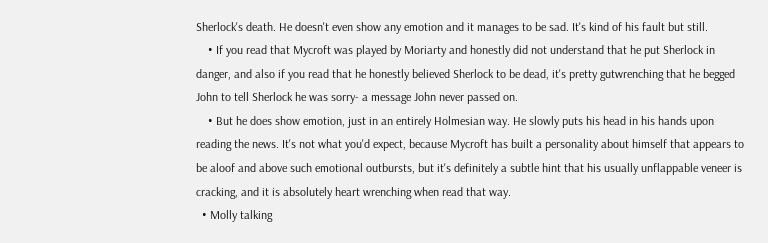Sherlock's death. He doesn't even show any emotion and it manages to be sad. It's kind of his fault but still.
    • If you read that Mycroft was played by Moriarty and honestly did not understand that he put Sherlock in danger, and also if you read that he honestly believed Sherlock to be dead, it's pretty gutwrenching that he begged John to tell Sherlock he was sorry- a message John never passed on.
    • But he does show emotion, just in an entirely Holmesian way. He slowly puts his head in his hands upon reading the news. It's not what you'd expect, because Mycroft has built a personality about himself that appears to be aloof and above such emotional outbursts, but it's definitely a subtle hint that his usually unflappable veneer is cracking, and it is absolutely heart wrenching when read that way.
  • Molly talking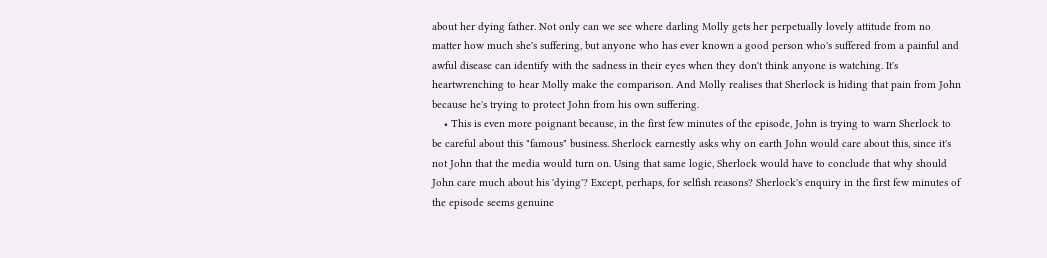about her dying father. Not only can we see where darling Molly gets her perpetually lovely attitude from no matter how much she's suffering, but anyone who has ever known a good person who's suffered from a painful and awful disease can identify with the sadness in their eyes when they don't think anyone is watching. It's heartwrenching to hear Molly make the comparison. And Molly realises that Sherlock is hiding that pain from John because he's trying to protect John from his own suffering.
    • This is even more poignant because, in the first few minutes of the episode, John is trying to warn Sherlock to be careful about this "famous" business. Sherlock earnestly asks why on earth John would care about this, since it's not John that the media would turn on. Using that same logic, Sherlock would have to conclude that why should John care much about his 'dying'? Except, perhaps, for selfish reasons? Sherlock's enquiry in the first few minutes of the episode seems genuine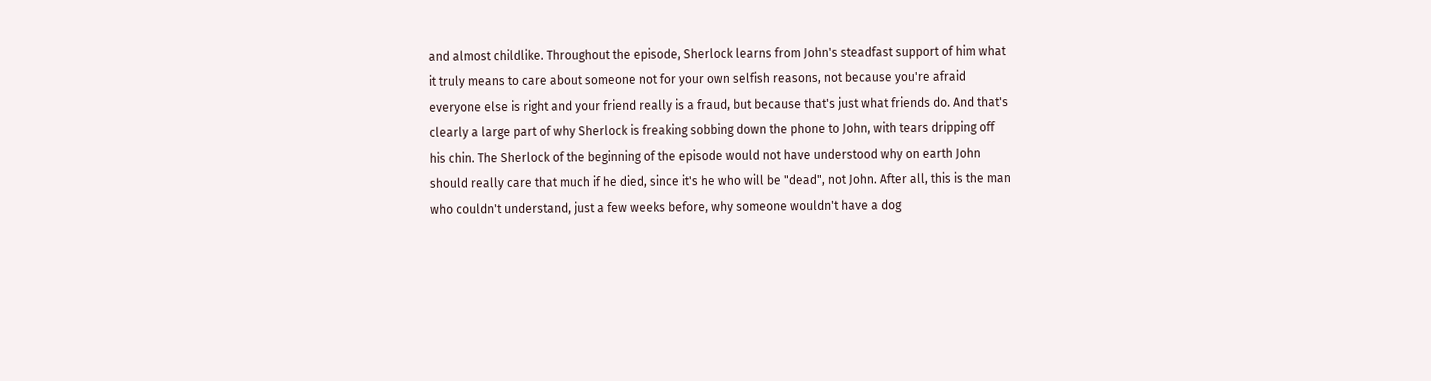and almost childlike. Throughout the episode, Sherlock learns from John's steadfast support of him what it truly means to care about someone not for your own selfish reasons, not because you're afraid everyone else is right and your friend really is a fraud, but because that's just what friends do. And that's clearly a large part of why Sherlock is freaking sobbing down the phone to John, with tears dripping off his chin. The Sherlock of the beginning of the episode would not have understood why on earth John should really care that much if he died, since it's he who will be "dead", not John. After all, this is the man who couldn't understand, just a few weeks before, why someone wouldn't have a dog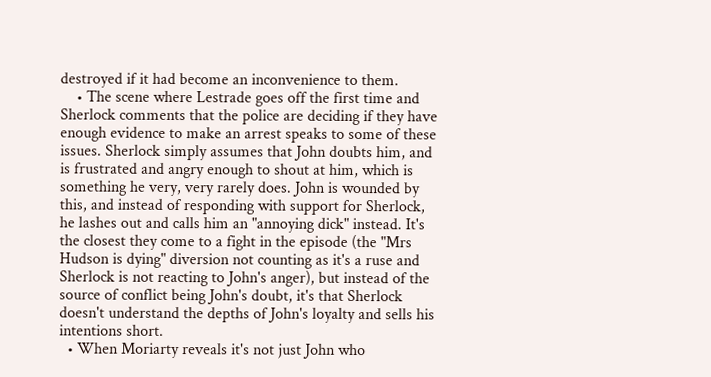destroyed if it had become an inconvenience to them.
    • The scene where Lestrade goes off the first time and Sherlock comments that the police are deciding if they have enough evidence to make an arrest speaks to some of these issues. Sherlock simply assumes that John doubts him, and is frustrated and angry enough to shout at him, which is something he very, very rarely does. John is wounded by this, and instead of responding with support for Sherlock, he lashes out and calls him an "annoying dick" instead. It's the closest they come to a fight in the episode (the "Mrs Hudson is dying" diversion not counting as it's a ruse and Sherlock is not reacting to John's anger), but instead of the source of conflict being John's doubt, it's that Sherlock doesn't understand the depths of John's loyalty and sells his intentions short.
  • When Moriarty reveals it's not just John who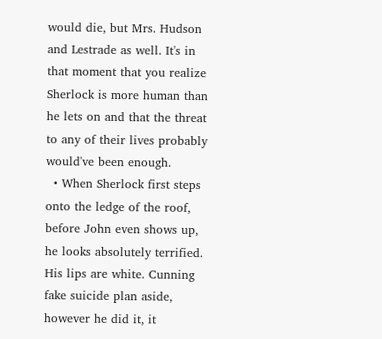would die, but Mrs. Hudson and Lestrade as well. It's in that moment that you realize Sherlock is more human than he lets on and that the threat to any of their lives probably would've been enough.
  • When Sherlock first steps onto the ledge of the roof, before John even shows up, he looks absolutely terrified. His lips are white. Cunning fake suicide plan aside, however he did it, it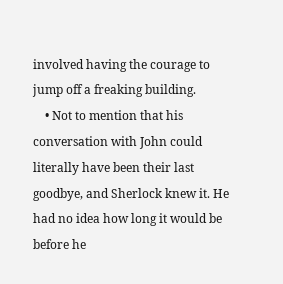involved having the courage to jump off a freaking building.
    • Not to mention that his conversation with John could literally have been their last goodbye, and Sherlock knew it. He had no idea how long it would be before he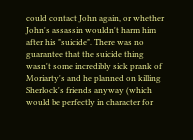could contact John again, or whether John's assassin wouldn't harm him after his "suicide". There was no guarantee that the suicide thing wasn't some incredibly sick prank of Moriarty's and he planned on killing Sherlock's friends anyway (which would be perfectly in character for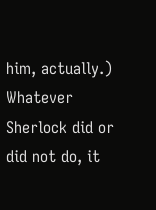him, actually.) Whatever Sherlock did or did not do, it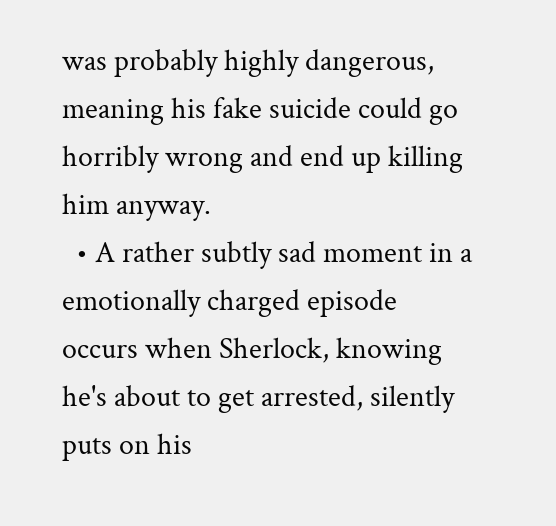was probably highly dangerous, meaning his fake suicide could go horribly wrong and end up killing him anyway.
  • A rather subtly sad moment in a emotionally charged episode occurs when Sherlock, knowing he's about to get arrested, silently puts on his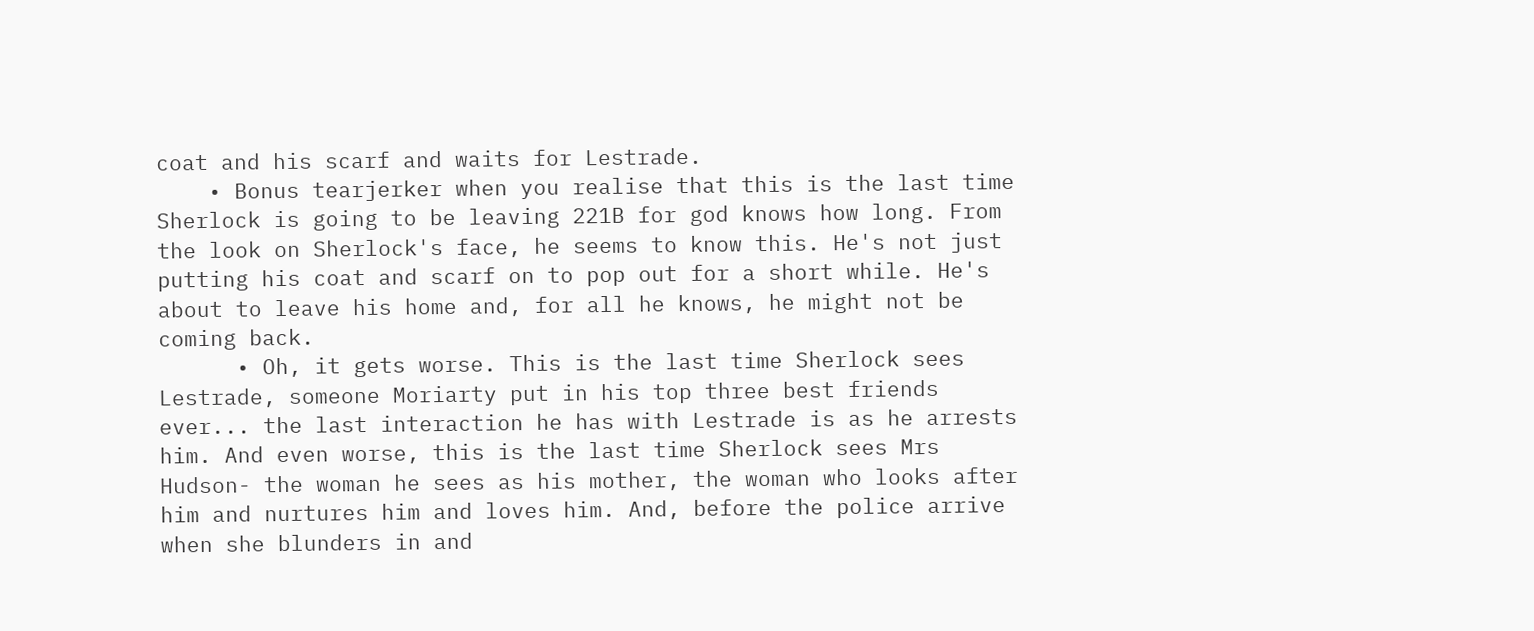coat and his scarf and waits for Lestrade.
    • Bonus tearjerker when you realise that this is the last time Sherlock is going to be leaving 221B for god knows how long. From the look on Sherlock's face, he seems to know this. He's not just putting his coat and scarf on to pop out for a short while. He's about to leave his home and, for all he knows, he might not be coming back.
      • Oh, it gets worse. This is the last time Sherlock sees Lestrade, someone Moriarty put in his top three best friends ever... the last interaction he has with Lestrade is as he arrests him. And even worse, this is the last time Sherlock sees Mrs Hudson- the woman he sees as his mother, the woman who looks after him and nurtures him and loves him. And, before the police arrive when she blunders in and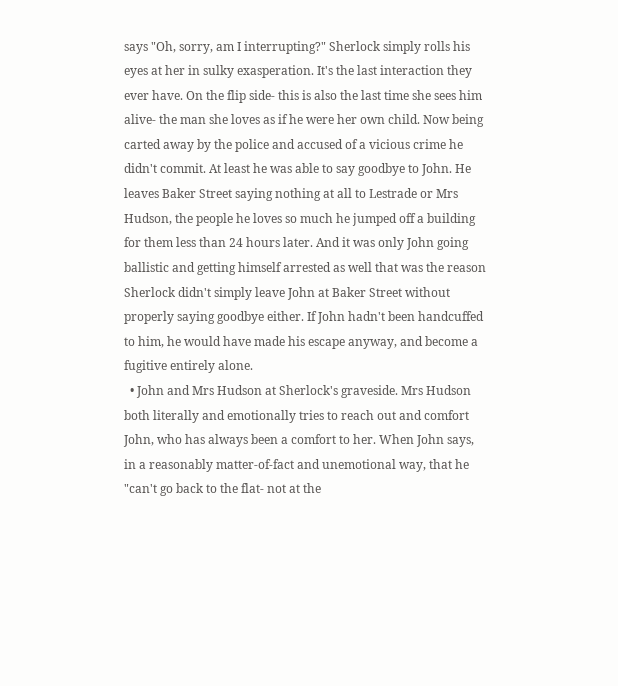says "Oh, sorry, am I interrupting?" Sherlock simply rolls his eyes at her in sulky exasperation. It's the last interaction they ever have. On the flip side- this is also the last time she sees him alive- the man she loves as if he were her own child. Now being carted away by the police and accused of a vicious crime he didn't commit. At least he was able to say goodbye to John. He leaves Baker Street saying nothing at all to Lestrade or Mrs Hudson, the people he loves so much he jumped off a building for them less than 24 hours later. And it was only John going ballistic and getting himself arrested as well that was the reason Sherlock didn't simply leave John at Baker Street without properly saying goodbye either. If John hadn't been handcuffed to him, he would have made his escape anyway, and become a fugitive entirely alone.
  • John and Mrs Hudson at Sherlock's graveside. Mrs Hudson both literally and emotionally tries to reach out and comfort John, who has always been a comfort to her. When John says, in a reasonably matter-of-fact and unemotional way, that he "can't go back to the flat- not at the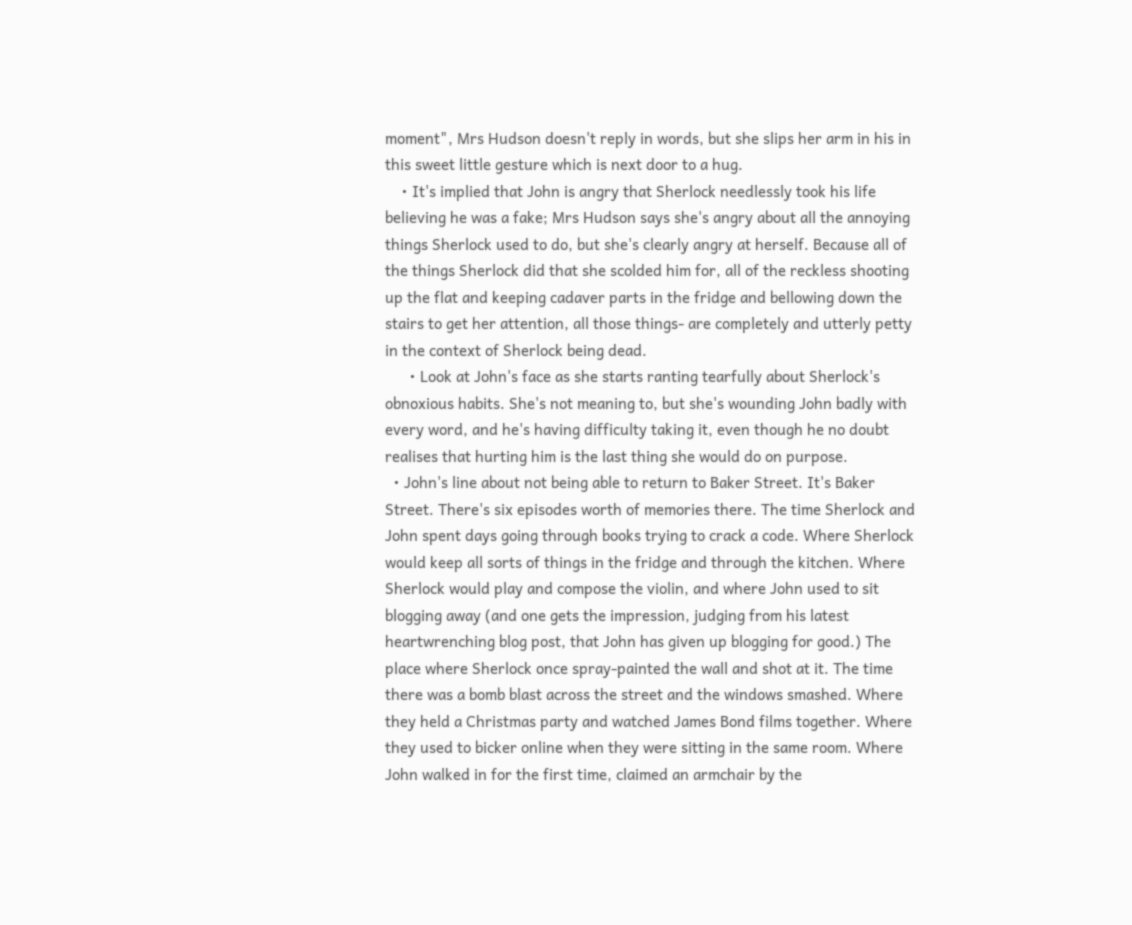moment", Mrs Hudson doesn't reply in words, but she slips her arm in his in this sweet little gesture which is next door to a hug.
    • It's implied that John is angry that Sherlock needlessly took his life believing he was a fake; Mrs Hudson says she's angry about all the annoying things Sherlock used to do, but she's clearly angry at herself. Because all of the things Sherlock did that she scolded him for, all of the reckless shooting up the flat and keeping cadaver parts in the fridge and bellowing down the stairs to get her attention, all those things- are completely and utterly petty in the context of Sherlock being dead.
      • Look at John's face as she starts ranting tearfully about Sherlock's obnoxious habits. She's not meaning to, but she's wounding John badly with every word, and he's having difficulty taking it, even though he no doubt realises that hurting him is the last thing she would do on purpose.
  • John's line about not being able to return to Baker Street. It's Baker Street. There's six episodes worth of memories there. The time Sherlock and John spent days going through books trying to crack a code. Where Sherlock would keep all sorts of things in the fridge and through the kitchen. Where Sherlock would play and compose the violin, and where John used to sit blogging away (and one gets the impression, judging from his latest heartwrenching blog post, that John has given up blogging for good.) The place where Sherlock once spray-painted the wall and shot at it. The time there was a bomb blast across the street and the windows smashed. Where they held a Christmas party and watched James Bond films together. Where they used to bicker online when they were sitting in the same room. Where John walked in for the first time, claimed an armchair by the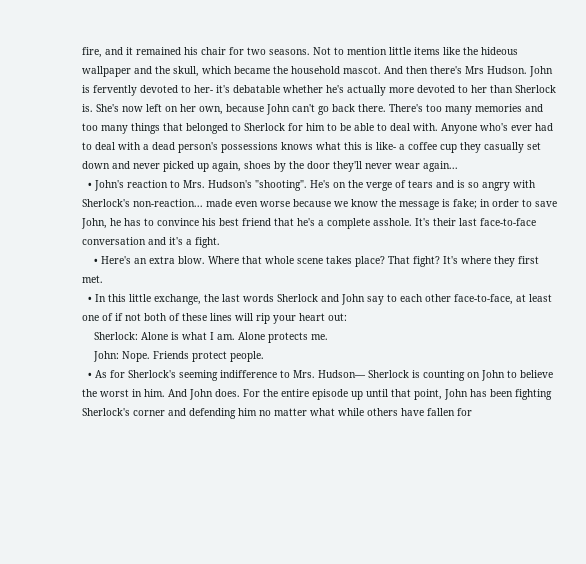fire, and it remained his chair for two seasons. Not to mention little items like the hideous wallpaper and the skull, which became the household mascot. And then there's Mrs Hudson. John is fervently devoted to her- it's debatable whether he's actually more devoted to her than Sherlock is. She's now left on her own, because John can't go back there. There's too many memories and too many things that belonged to Sherlock for him to be able to deal with. Anyone who's ever had to deal with a dead person's possessions knows what this is like- a coffee cup they casually set down and never picked up again, shoes by the door they'll never wear again...
  • John's reaction to Mrs. Hudson's "shooting". He's on the verge of tears and is so angry with Sherlock's non-reaction... made even worse because we know the message is fake; in order to save John, he has to convince his best friend that he's a complete asshole. It's their last face-to-face conversation and it's a fight.
    • Here's an extra blow. Where that whole scene takes place? That fight? It's where they first met.
  • In this little exchange, the last words Sherlock and John say to each other face-to-face, at least one of if not both of these lines will rip your heart out:
    Sherlock: Alone is what I am. Alone protects me.
    John: Nope. Friends protect people.
  • As for Sherlock's seeming indifference to Mrs. Hudson— Sherlock is counting on John to believe the worst in him. And John does. For the entire episode up until that point, John has been fighting Sherlock's corner and defending him no matter what while others have fallen for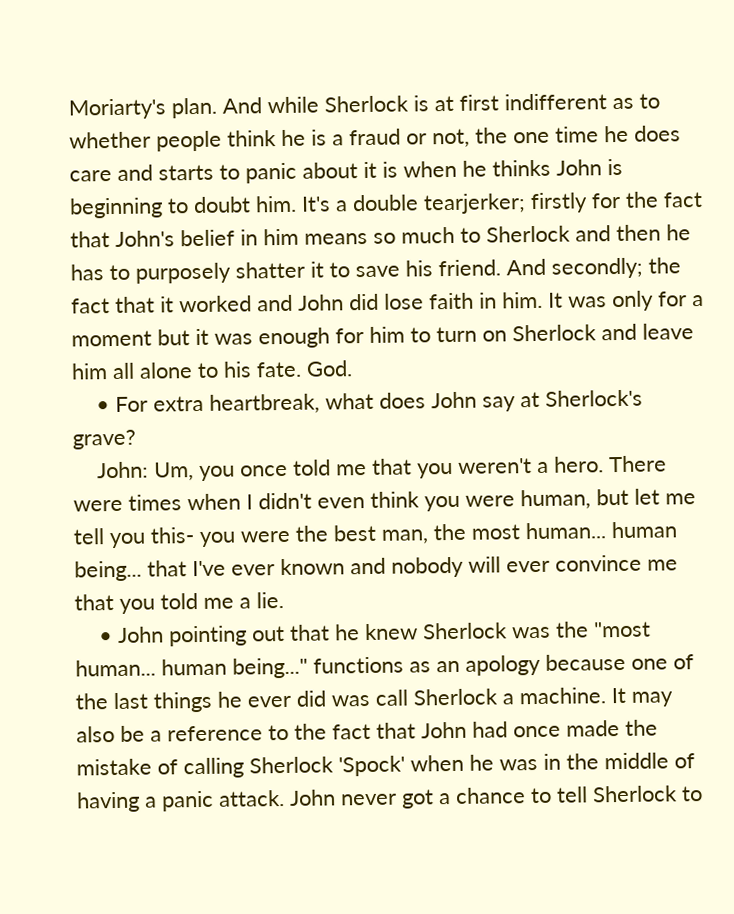Moriarty's plan. And while Sherlock is at first indifferent as to whether people think he is a fraud or not, the one time he does care and starts to panic about it is when he thinks John is beginning to doubt him. It's a double tearjerker; firstly for the fact that John's belief in him means so much to Sherlock and then he has to purposely shatter it to save his friend. And secondly; the fact that it worked and John did lose faith in him. It was only for a moment but it was enough for him to turn on Sherlock and leave him all alone to his fate. God.
    • For extra heartbreak, what does John say at Sherlock's grave?
    John: Um, you once told me that you weren't a hero. There were times when I didn't even think you were human, but let me tell you this- you were the best man, the most human... human being... that I've ever known and nobody will ever convince me that you told me a lie.
    • John pointing out that he knew Sherlock was the "most human... human being..." functions as an apology because one of the last things he ever did was call Sherlock a machine. It may also be a reference to the fact that John had once made the mistake of calling Sherlock 'Spock' when he was in the middle of having a panic attack. John never got a chance to tell Sherlock to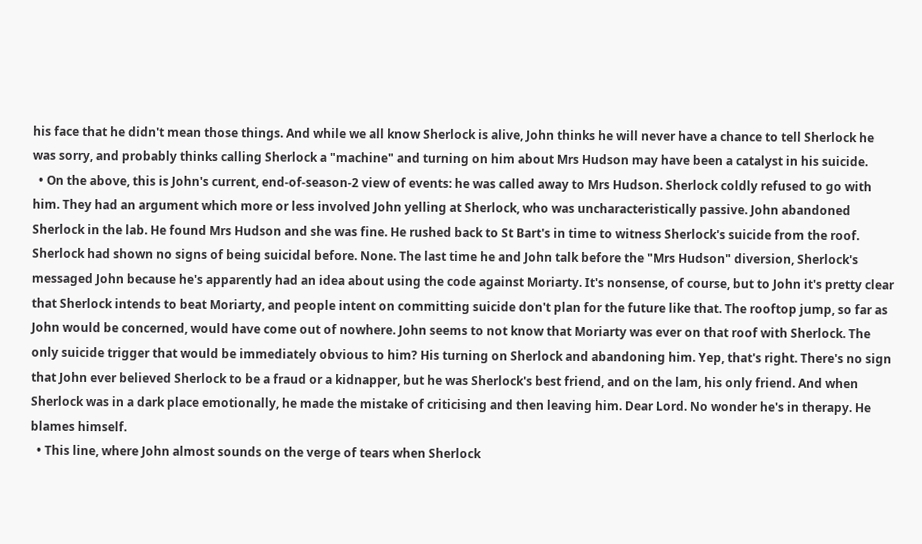his face that he didn't mean those things. And while we all know Sherlock is alive, John thinks he will never have a chance to tell Sherlock he was sorry, and probably thinks calling Sherlock a "machine" and turning on him about Mrs Hudson may have been a catalyst in his suicide.
  • On the above, this is John's current, end-of-season-2 view of events: he was called away to Mrs Hudson. Sherlock coldly refused to go with him. They had an argument which more or less involved John yelling at Sherlock, who was uncharacteristically passive. John abandoned Sherlock in the lab. He found Mrs Hudson and she was fine. He rushed back to St Bart's in time to witness Sherlock's suicide from the roof. Sherlock had shown no signs of being suicidal before. None. The last time he and John talk before the "Mrs Hudson" diversion, Sherlock's messaged John because he's apparently had an idea about using the code against Moriarty. It's nonsense, of course, but to John it's pretty clear that Sherlock intends to beat Moriarty, and people intent on committing suicide don't plan for the future like that. The rooftop jump, so far as John would be concerned, would have come out of nowhere. John seems to not know that Moriarty was ever on that roof with Sherlock. The only suicide trigger that would be immediately obvious to him? His turning on Sherlock and abandoning him. Yep, that's right. There's no sign that John ever believed Sherlock to be a fraud or a kidnapper, but he was Sherlock's best friend, and on the lam, his only friend. And when Sherlock was in a dark place emotionally, he made the mistake of criticising and then leaving him. Dear Lord. No wonder he's in therapy. He blames himself.
  • This line, where John almost sounds on the verge of tears when Sherlock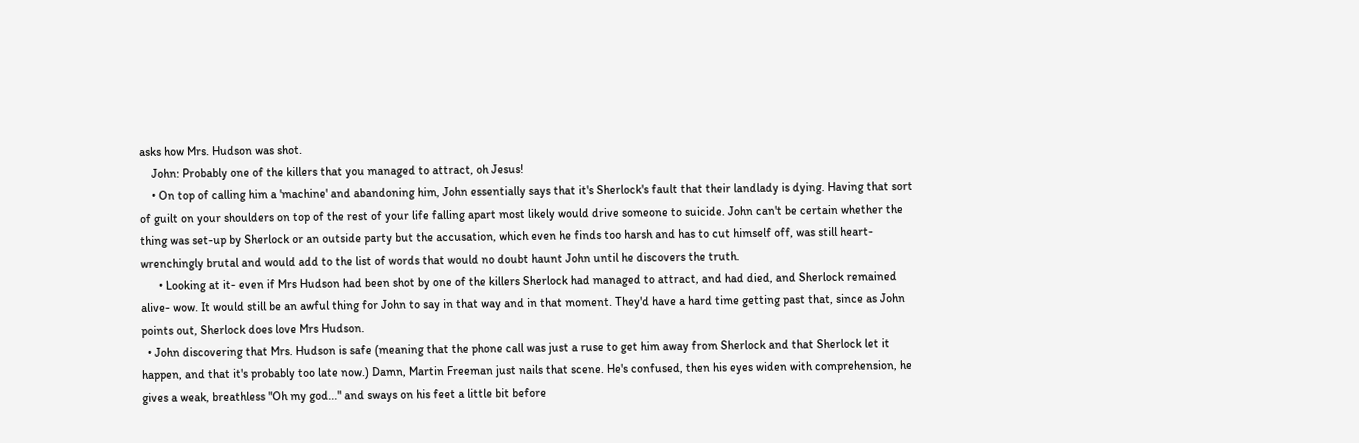asks how Mrs. Hudson was shot.
    John: Probably one of the killers that you managed to attract, oh Jesus!
    • On top of calling him a 'machine' and abandoning him, John essentially says that it's Sherlock's fault that their landlady is dying. Having that sort of guilt on your shoulders on top of the rest of your life falling apart most likely would drive someone to suicide. John can't be certain whether the thing was set-up by Sherlock or an outside party but the accusation, which even he finds too harsh and has to cut himself off, was still heart-wrenchingly brutal and would add to the list of words that would no doubt haunt John until he discovers the truth.
      • Looking at it- even if Mrs Hudson had been shot by one of the killers Sherlock had managed to attract, and had died, and Sherlock remained alive- wow. It would still be an awful thing for John to say in that way and in that moment. They'd have a hard time getting past that, since as John points out, Sherlock does love Mrs Hudson.
  • John discovering that Mrs. Hudson is safe (meaning that the phone call was just a ruse to get him away from Sherlock and that Sherlock let it happen, and that it's probably too late now.) Damn, Martin Freeman just nails that scene. He's confused, then his eyes widen with comprehension, he gives a weak, breathless "Oh my god..." and sways on his feet a little bit before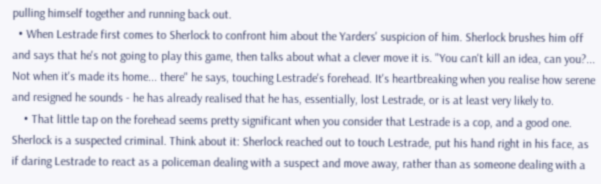pulling himself together and running back out.
  • When Lestrade first comes to Sherlock to confront him about the Yarders' suspicion of him. Sherlock brushes him off and says that he's not going to play this game, then talks about what a clever move it is. "You can't kill an idea, can you?... Not when it's made its home... there" he says, touching Lestrade's forehead. It's heartbreaking when you realise how serene and resigned he sounds - he has already realised that he has, essentially, lost Lestrade, or is at least very likely to.
    • That little tap on the forehead seems pretty significant when you consider that Lestrade is a cop, and a good one. Sherlock is a suspected criminal. Think about it: Sherlock reached out to touch Lestrade, put his hand right in his face, as if daring Lestrade to react as a policeman dealing with a suspect and move away, rather than as someone dealing with a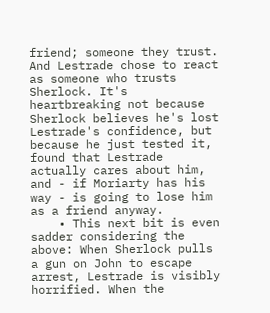friend; someone they trust. And Lestrade chose to react as someone who trusts Sherlock. It's heartbreaking not because Sherlock believes he's lost Lestrade's confidence, but because he just tested it, found that Lestrade actually cares about him, and - if Moriarty has his way - is going to lose him as a friend anyway.
    • This next bit is even sadder considering the above: When Sherlock pulls a gun on John to escape arrest, Lestrade is visibly horrified. When the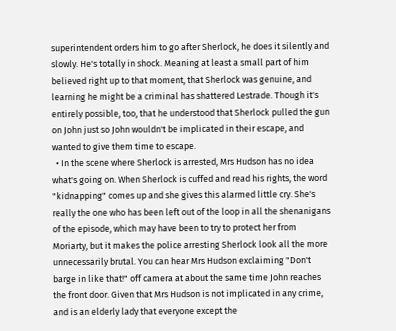superintendent orders him to go after Sherlock, he does it silently and slowly. He's totally in shock. Meaning at least a small part of him believed right up to that moment, that Sherlock was genuine, and learning he might be a criminal has shattered Lestrade. Though it's entirely possible, too, that he understood that Sherlock pulled the gun on John just so John wouldn't be implicated in their escape, and wanted to give them time to escape.
  • In the scene where Sherlock is arrested, Mrs Hudson has no idea what's going on. When Sherlock is cuffed and read his rights, the word "kidnapping" comes up and she gives this alarmed little cry. She's really the one who has been left out of the loop in all the shenanigans of the episode, which may have been to try to protect her from Moriarty, but it makes the police arresting Sherlock look all the more unnecessarily brutal. You can hear Mrs Hudson exclaiming "Don't barge in like that!" off camera at about the same time John reaches the front door. Given that Mrs Hudson is not implicated in any crime, and is an elderly lady that everyone except the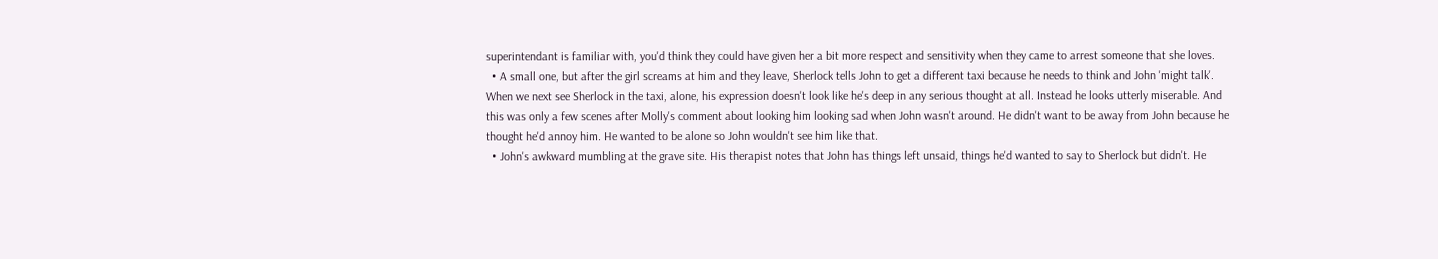superintendant is familiar with, you'd think they could have given her a bit more respect and sensitivity when they came to arrest someone that she loves.
  • A small one, but after the girl screams at him and they leave, Sherlock tells John to get a different taxi because he needs to think and John 'might talk'. When we next see Sherlock in the taxi, alone, his expression doesn't look like he's deep in any serious thought at all. Instead he looks utterly miserable. And this was only a few scenes after Molly's comment about looking him looking sad when John wasn't around. He didn't want to be away from John because he thought he'd annoy him. He wanted to be alone so John wouldn't see him like that.
  • John's awkward mumbling at the grave site. His therapist notes that John has things left unsaid, things he'd wanted to say to Sherlock but didn't. He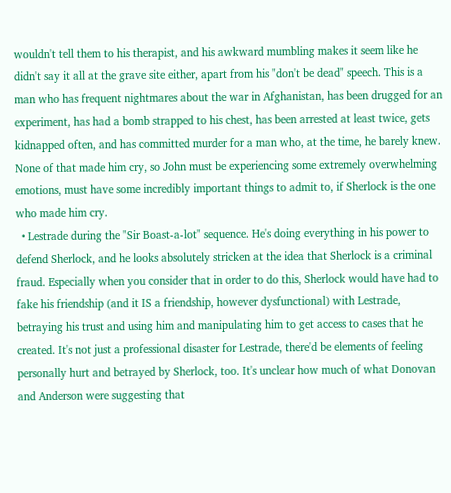wouldn't tell them to his therapist, and his awkward mumbling makes it seem like he didn't say it all at the grave site either, apart from his "don't be dead" speech. This is a man who has frequent nightmares about the war in Afghanistan, has been drugged for an experiment, has had a bomb strapped to his chest, has been arrested at least twice, gets kidnapped often, and has committed murder for a man who, at the time, he barely knew. None of that made him cry, so John must be experiencing some extremely overwhelming emotions, must have some incredibly important things to admit to, if Sherlock is the one who made him cry.
  • Lestrade during the "Sir Boast-a-lot" sequence. He's doing everything in his power to defend Sherlock, and he looks absolutely stricken at the idea that Sherlock is a criminal fraud. Especially when you consider that in order to do this, Sherlock would have had to fake his friendship (and it IS a friendship, however dysfunctional) with Lestrade, betraying his trust and using him and manipulating him to get access to cases that he created. It's not just a professional disaster for Lestrade, there'd be elements of feeling personally hurt and betrayed by Sherlock, too. It's unclear how much of what Donovan and Anderson were suggesting that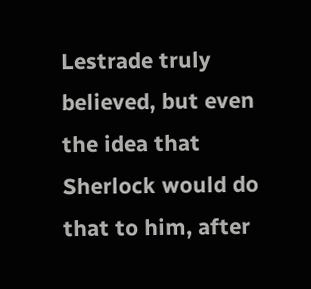Lestrade truly believed, but even the idea that Sherlock would do that to him, after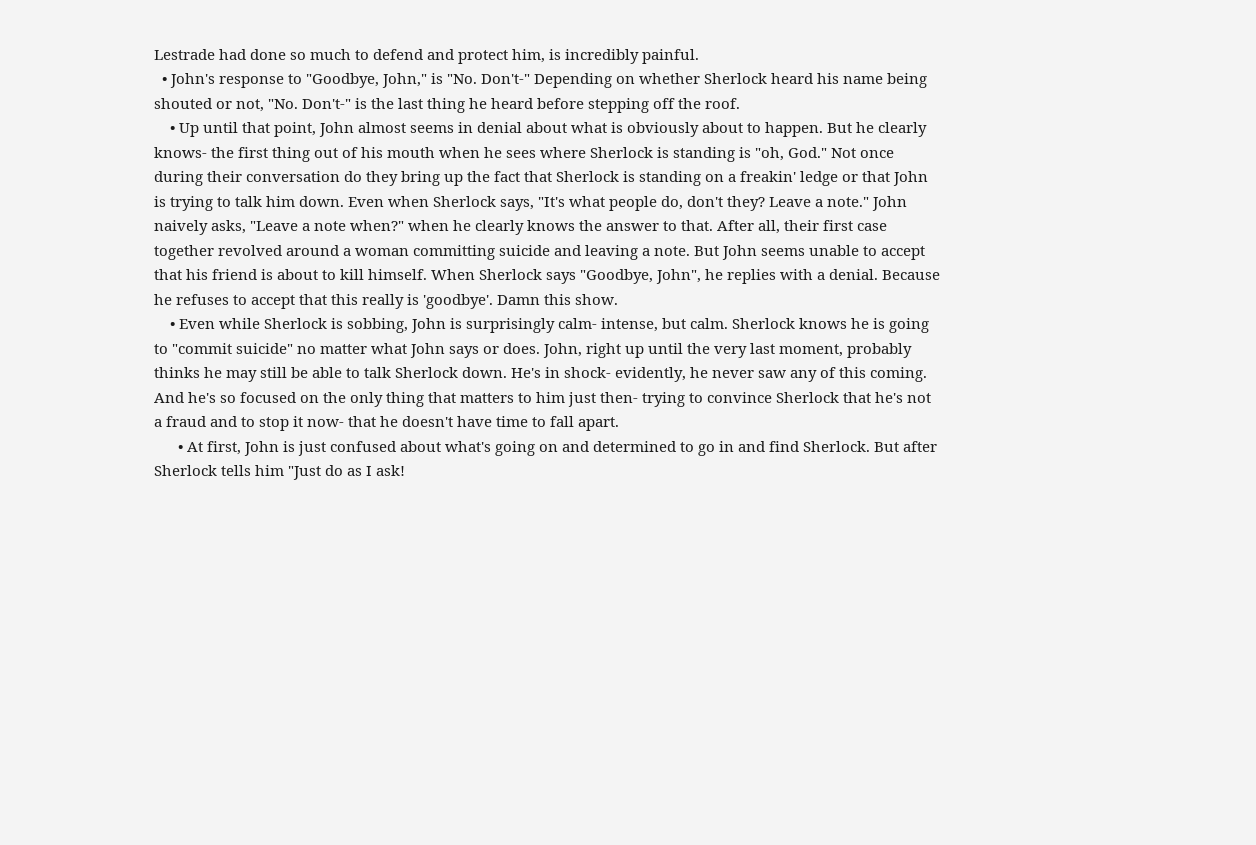Lestrade had done so much to defend and protect him, is incredibly painful.
  • John's response to "Goodbye, John," is "No. Don't-" Depending on whether Sherlock heard his name being shouted or not, "No. Don't-" is the last thing he heard before stepping off the roof.
    • Up until that point, John almost seems in denial about what is obviously about to happen. But he clearly knows- the first thing out of his mouth when he sees where Sherlock is standing is "oh, God." Not once during their conversation do they bring up the fact that Sherlock is standing on a freakin' ledge or that John is trying to talk him down. Even when Sherlock says, "It's what people do, don't they? Leave a note." John naively asks, "Leave a note when?" when he clearly knows the answer to that. After all, their first case together revolved around a woman committing suicide and leaving a note. But John seems unable to accept that his friend is about to kill himself. When Sherlock says "Goodbye, John", he replies with a denial. Because he refuses to accept that this really is 'goodbye'. Damn this show.
    • Even while Sherlock is sobbing, John is surprisingly calm- intense, but calm. Sherlock knows he is going to "commit suicide" no matter what John says or does. John, right up until the very last moment, probably thinks he may still be able to talk Sherlock down. He's in shock- evidently, he never saw any of this coming. And he's so focused on the only thing that matters to him just then- trying to convince Sherlock that he's not a fraud and to stop it now- that he doesn't have time to fall apart.
      • At first, John is just confused about what's going on and determined to go in and find Sherlock. But after Sherlock tells him "Just do as I ask!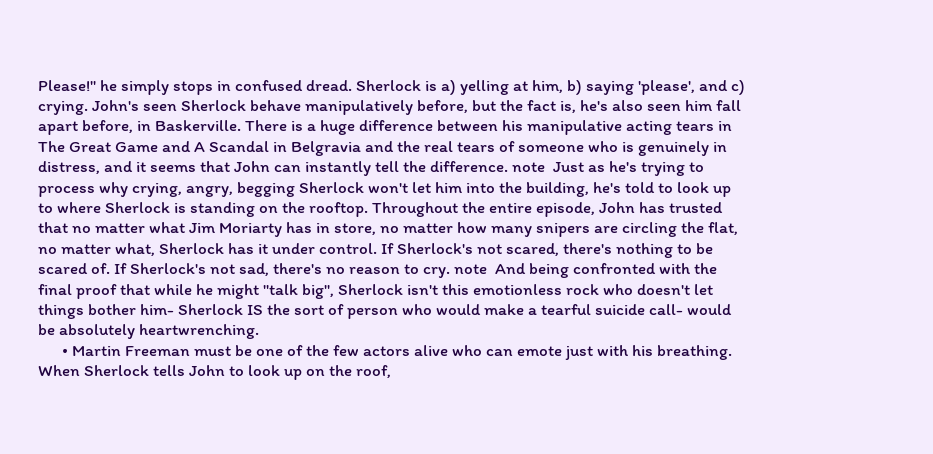Please!" he simply stops in confused dread. Sherlock is a) yelling at him, b) saying 'please', and c) crying. John's seen Sherlock behave manipulatively before, but the fact is, he's also seen him fall apart before, in Baskerville. There is a huge difference between his manipulative acting tears in The Great Game and A Scandal in Belgravia and the real tears of someone who is genuinely in distress, and it seems that John can instantly tell the difference. note  Just as he's trying to process why crying, angry, begging Sherlock won't let him into the building, he's told to look up to where Sherlock is standing on the rooftop. Throughout the entire episode, John has trusted that no matter what Jim Moriarty has in store, no matter how many snipers are circling the flat, no matter what, Sherlock has it under control. If Sherlock's not scared, there's nothing to be scared of. If Sherlock's not sad, there's no reason to cry. note  And being confronted with the final proof that while he might "talk big", Sherlock isn't this emotionless rock who doesn't let things bother him- Sherlock IS the sort of person who would make a tearful suicide call- would be absolutely heartwrenching.
      • Martin Freeman must be one of the few actors alive who can emote just with his breathing. When Sherlock tells John to look up on the roof,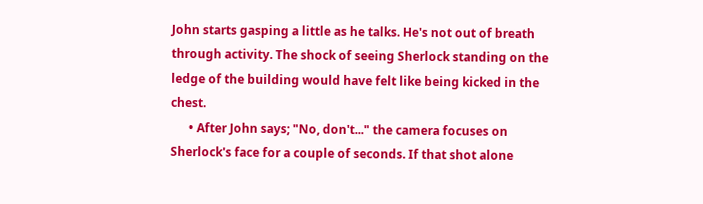John starts gasping a little as he talks. He's not out of breath through activity. The shock of seeing Sherlock standing on the ledge of the building would have felt like being kicked in the chest.
      • After John says; "No, don't..." the camera focuses on Sherlock's face for a couple of seconds. If that shot alone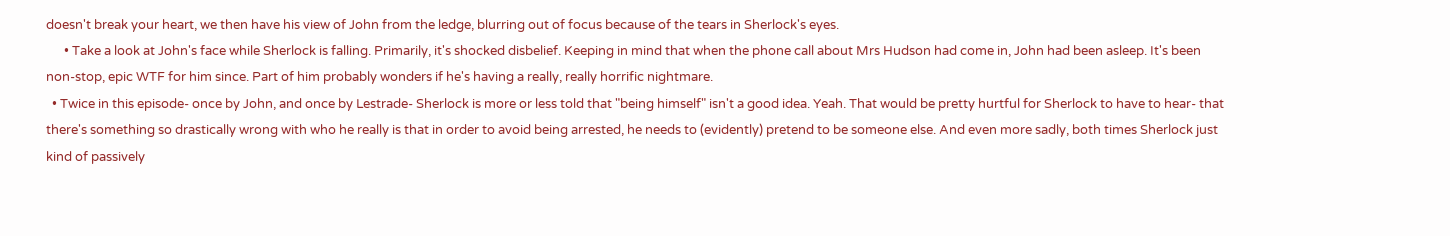doesn't break your heart, we then have his view of John from the ledge, blurring out of focus because of the tears in Sherlock's eyes.
      • Take a look at John's face while Sherlock is falling. Primarily, it's shocked disbelief. Keeping in mind that when the phone call about Mrs Hudson had come in, John had been asleep. It's been non-stop, epic WTF for him since. Part of him probably wonders if he's having a really, really horrific nightmare.
  • Twice in this episode- once by John, and once by Lestrade- Sherlock is more or less told that "being himself" isn't a good idea. Yeah. That would be pretty hurtful for Sherlock to have to hear- that there's something so drastically wrong with who he really is that in order to avoid being arrested, he needs to (evidently) pretend to be someone else. And even more sadly, both times Sherlock just kind of passively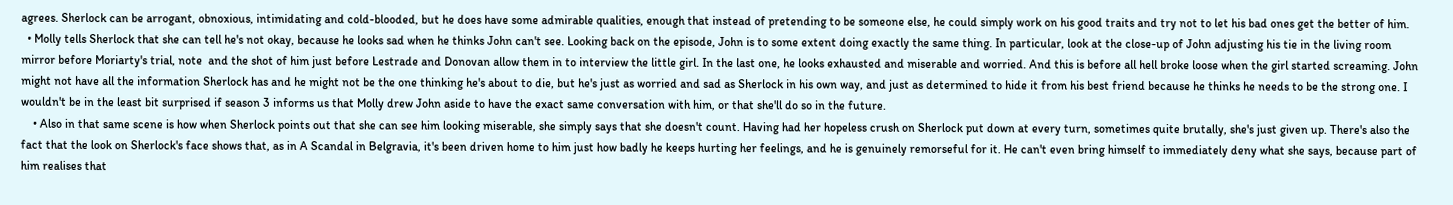agrees. Sherlock can be arrogant, obnoxious, intimidating and cold-blooded, but he does have some admirable qualities, enough that instead of pretending to be someone else, he could simply work on his good traits and try not to let his bad ones get the better of him.
  • Molly tells Sherlock that she can tell he's not okay, because he looks sad when he thinks John can't see. Looking back on the episode, John is to some extent doing exactly the same thing. In particular, look at the close-up of John adjusting his tie in the living room mirror before Moriarty's trial, note  and the shot of him just before Lestrade and Donovan allow them in to interview the little girl. In the last one, he looks exhausted and miserable and worried. And this is before all hell broke loose when the girl started screaming. John might not have all the information Sherlock has and he might not be the one thinking he's about to die, but he's just as worried and sad as Sherlock in his own way, and just as determined to hide it from his best friend because he thinks he needs to be the strong one. I wouldn't be in the least bit surprised if season 3 informs us that Molly drew John aside to have the exact same conversation with him, or that she'll do so in the future.
    • Also in that same scene is how when Sherlock points out that she can see him looking miserable, she simply says that she doesn't count. Having had her hopeless crush on Sherlock put down at every turn, sometimes quite brutally, she's just given up. There's also the fact that the look on Sherlock's face shows that, as in A Scandal in Belgravia, it's been driven home to him just how badly he keeps hurting her feelings, and he is genuinely remorseful for it. He can't even bring himself to immediately deny what she says, because part of him realises that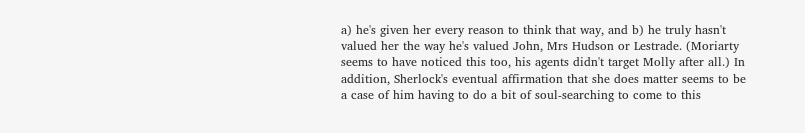a) he's given her every reason to think that way, and b) he truly hasn't valued her the way he's valued John, Mrs Hudson or Lestrade. (Moriarty seems to have noticed this too, his agents didn't target Molly after all.) In addition, Sherlock's eventual affirmation that she does matter seems to be a case of him having to do a bit of soul-searching to come to this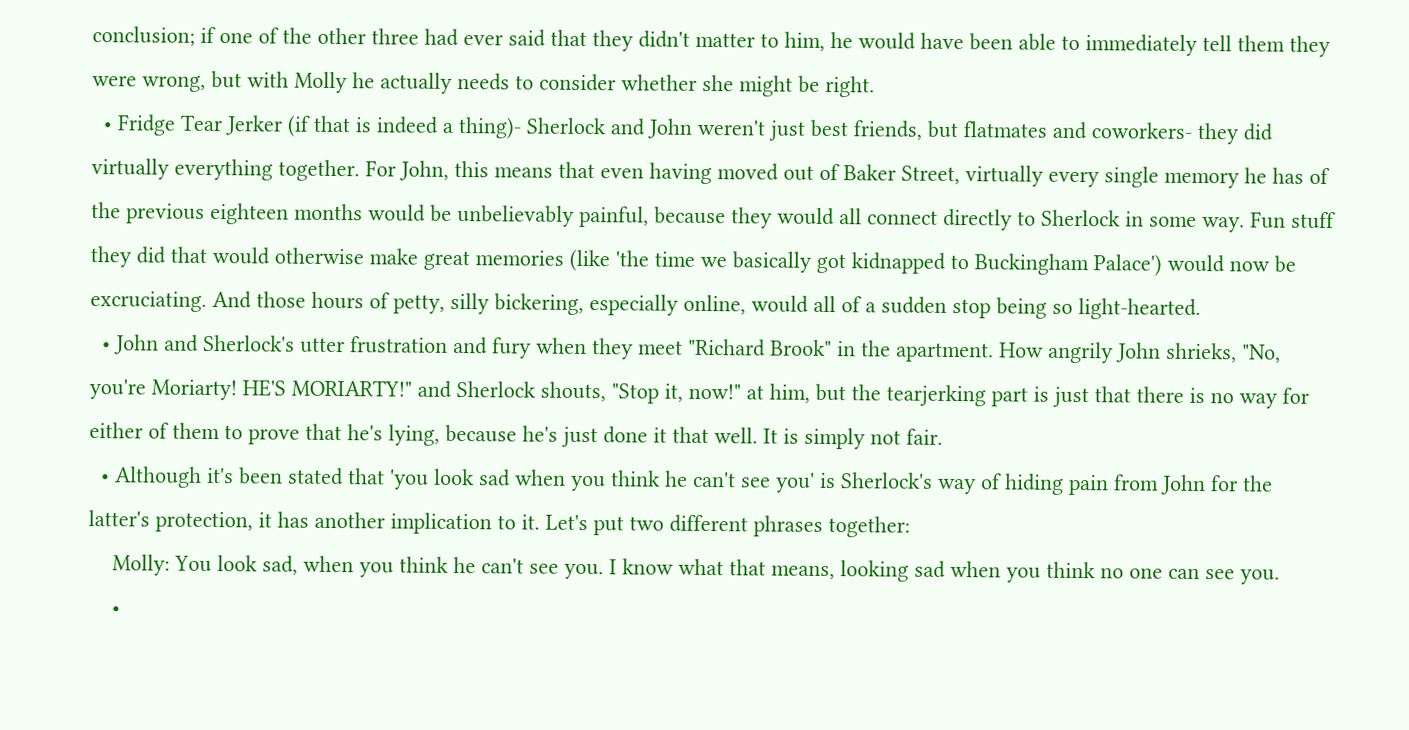conclusion; if one of the other three had ever said that they didn't matter to him, he would have been able to immediately tell them they were wrong, but with Molly he actually needs to consider whether she might be right.
  • Fridge Tear Jerker (if that is indeed a thing)- Sherlock and John weren't just best friends, but flatmates and coworkers- they did virtually everything together. For John, this means that even having moved out of Baker Street, virtually every single memory he has of the previous eighteen months would be unbelievably painful, because they would all connect directly to Sherlock in some way. Fun stuff they did that would otherwise make great memories (like 'the time we basically got kidnapped to Buckingham Palace') would now be excruciating. And those hours of petty, silly bickering, especially online, would all of a sudden stop being so light-hearted.
  • John and Sherlock's utter frustration and fury when they meet "Richard Brook" in the apartment. How angrily John shrieks, "No, you're Moriarty! HE'S MORIARTY!" and Sherlock shouts, "Stop it, now!" at him, but the tearjerking part is just that there is no way for either of them to prove that he's lying, because he's just done it that well. It is simply not fair.
  • Although it's been stated that 'you look sad when you think he can't see you' is Sherlock's way of hiding pain from John for the latter's protection, it has another implication to it. Let's put two different phrases together:
    Molly: You look sad, when you think he can't see you. I know what that means, looking sad when you think no one can see you.
    •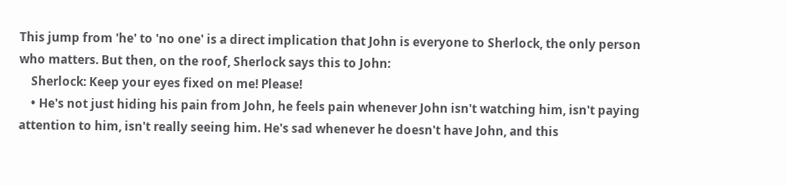This jump from 'he' to 'no one' is a direct implication that John is everyone to Sherlock, the only person who matters. But then, on the roof, Sherlock says this to John:
    Sherlock: Keep your eyes fixed on me! Please!
    • He's not just hiding his pain from John, he feels pain whenever John isn't watching him, isn't paying attention to him, isn't really seeing him. He's sad whenever he doesn't have John, and this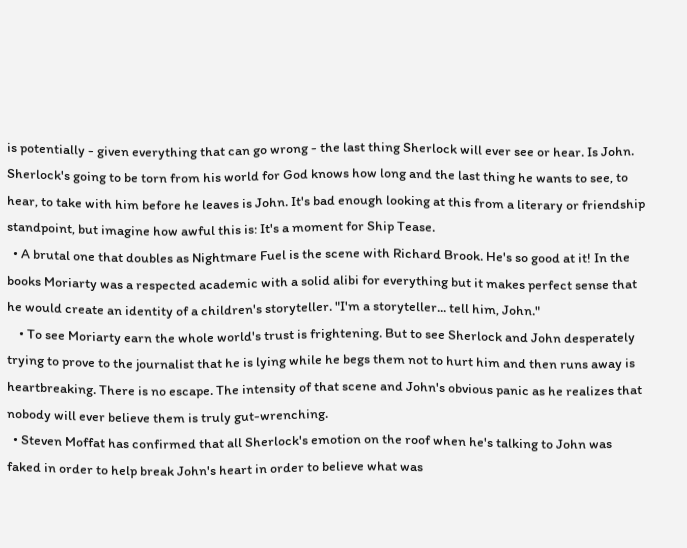is potentially - given everything that can go wrong - the last thing Sherlock will ever see or hear. Is John. Sherlock's going to be torn from his world for God knows how long and the last thing he wants to see, to hear, to take with him before he leaves is John. It's bad enough looking at this from a literary or friendship standpoint, but imagine how awful this is: It's a moment for Ship Tease.
  • A brutal one that doubles as Nightmare Fuel is the scene with Richard Brook. He's so good at it! In the books Moriarty was a respected academic with a solid alibi for everything but it makes perfect sense that he would create an identity of a children's storyteller. "I'm a storyteller... tell him, John."
    • To see Moriarty earn the whole world's trust is frightening. But to see Sherlock and John desperately trying to prove to the journalist that he is lying while he begs them not to hurt him and then runs away is heartbreaking. There is no escape. The intensity of that scene and John's obvious panic as he realizes that nobody will ever believe them is truly gut-wrenching.
  • Steven Moffat has confirmed that all Sherlock's emotion on the roof when he's talking to John was faked in order to help break John's heart in order to believe what was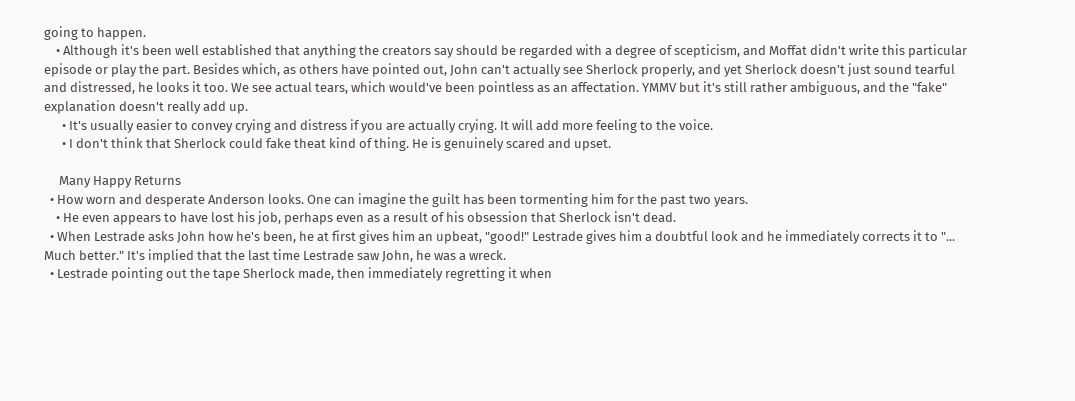going to happen.
    • Although it's been well established that anything the creators say should be regarded with a degree of scepticism, and Moffat didn't write this particular episode or play the part. Besides which, as others have pointed out, John can't actually see Sherlock properly, and yet Sherlock doesn't just sound tearful and distressed, he looks it too. We see actual tears, which would've been pointless as an affectation. YMMV but it's still rather ambiguous, and the "fake" explanation doesn't really add up.
      • It's usually easier to convey crying and distress if you are actually crying. It will add more feeling to the voice.
      • I don't think that Sherlock could fake theat kind of thing. He is genuinely scared and upset.

     Many Happy Returns
  • How worn and desperate Anderson looks. One can imagine the guilt has been tormenting him for the past two years.
    • He even appears to have lost his job, perhaps even as a result of his obsession that Sherlock isn't dead.
  • When Lestrade asks John how he's been, he at first gives him an upbeat, "good!" Lestrade gives him a doubtful look and he immediately corrects it to "... Much better." It's implied that the last time Lestrade saw John, he was a wreck.
  • Lestrade pointing out the tape Sherlock made, then immediately regretting it when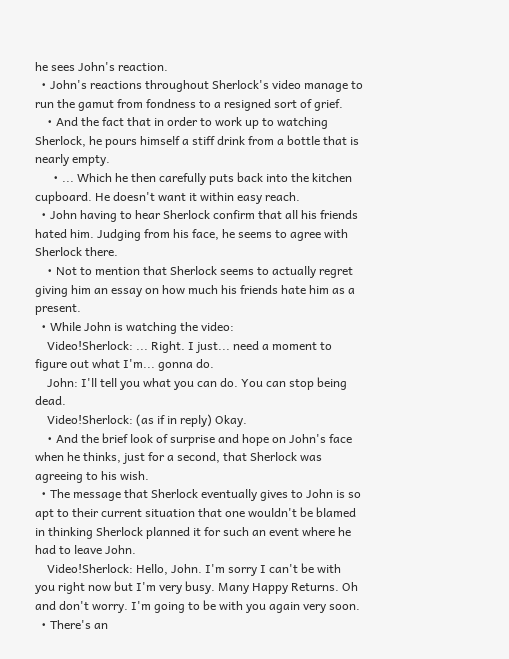he sees John's reaction.
  • John's reactions throughout Sherlock's video manage to run the gamut from fondness to a resigned sort of grief.
    • And the fact that in order to work up to watching Sherlock, he pours himself a stiff drink from a bottle that is nearly empty.
      • ... Which he then carefully puts back into the kitchen cupboard. He doesn't want it within easy reach.
  • John having to hear Sherlock confirm that all his friends hated him. Judging from his face, he seems to agree with Sherlock there.
    • Not to mention that Sherlock seems to actually regret giving him an essay on how much his friends hate him as a present.
  • While John is watching the video:
    Video!Sherlock: ... Right. I just... need a moment to figure out what I'm... gonna do.
    John: I'll tell you what you can do. You can stop being dead.
    Video!Sherlock: (as if in reply) Okay.
    • And the brief look of surprise and hope on John's face when he thinks, just for a second, that Sherlock was agreeing to his wish.
  • The message that Sherlock eventually gives to John is so apt to their current situation that one wouldn't be blamed in thinking Sherlock planned it for such an event where he had to leave John.
    Video!Sherlock: Hello, John. I'm sorry I can't be with you right now but I'm very busy. Many Happy Returns. Oh and don't worry. I'm going to be with you again very soon.
  • There's an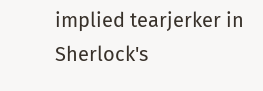implied tearjerker in Sherlock's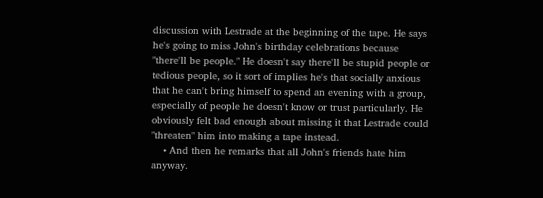discussion with Lestrade at the beginning of the tape. He says he's going to miss John's birthday celebrations because "there'll be people." He doesn't say there'll be stupid people or tedious people, so it sort of implies he's that socially anxious that he can't bring himself to spend an evening with a group, especially of people he doesn't know or trust particularly. He obviously felt bad enough about missing it that Lestrade could "threaten" him into making a tape instead.
    • And then he remarks that all John's friends hate him anyway.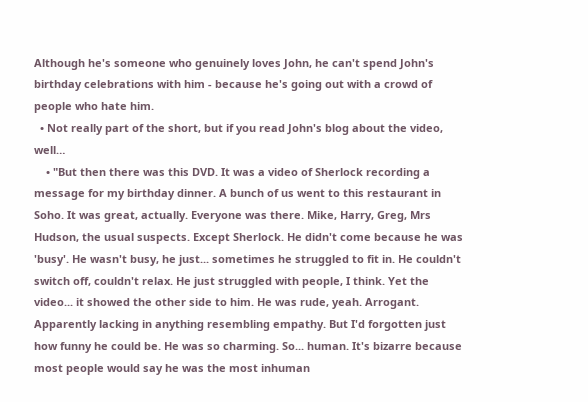Although he's someone who genuinely loves John, he can't spend John's birthday celebrations with him - because he's going out with a crowd of people who hate him.
  • Not really part of the short, but if you read John's blog about the video, well…
    • "But then there was this DVD. It was a video of Sherlock recording a message for my birthday dinner. A bunch of us went to this restaurant in Soho. It was great, actually. Everyone was there. Mike, Harry, Greg, Mrs Hudson, the usual suspects. Except Sherlock. He didn't come because he was 'busy'. He wasn't busy, he just... sometimes he struggled to fit in. He couldn't switch off, couldn't relax. He just struggled with people, I think. Yet the video... it showed the other side to him. He was rude, yeah. Arrogant. Apparently lacking in anything resembling empathy. But I'd forgotten just how funny he could be. He was so charming. So... human. It's bizarre because most people would say he was the most inhuman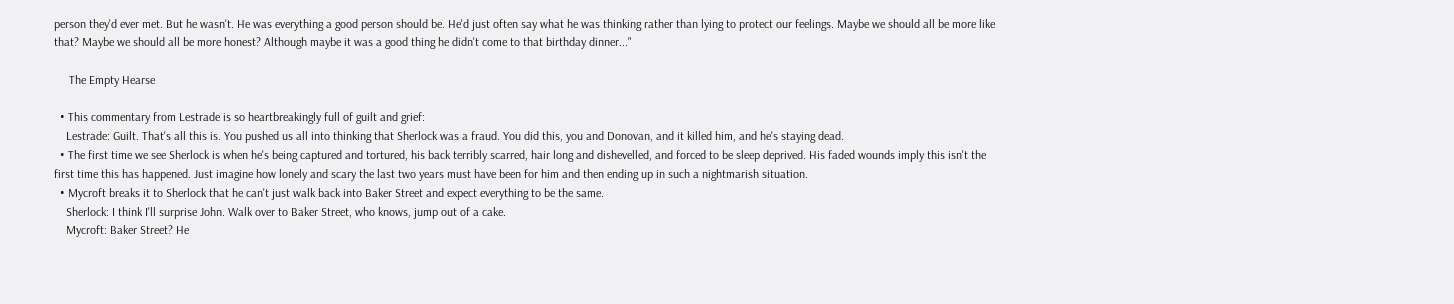person they'd ever met. But he wasn't. He was everything a good person should be. He'd just often say what he was thinking rather than lying to protect our feelings. Maybe we should all be more like that? Maybe we should all be more honest? Although maybe it was a good thing he didn't come to that birthday dinner..."

     The Empty Hearse

  • This commentary from Lestrade is so heartbreakingly full of guilt and grief:
    Lestrade: Guilt. That's all this is. You pushed us all into thinking that Sherlock was a fraud. You did this, you and Donovan, and it killed him, and he's staying dead.
  • The first time we see Sherlock is when he's being captured and tortured, his back terribly scarred, hair long and dishevelled, and forced to be sleep deprived. His faded wounds imply this isn't the first time this has happened. Just imagine how lonely and scary the last two years must have been for him and then ending up in such a nightmarish situation.
  • Mycroft breaks it to Sherlock that he can't just walk back into Baker Street and expect everything to be the same.
    Sherlock: I think I'll surprise John. Walk over to Baker Street, who knows, jump out of a cake.
    Mycroft: Baker Street? He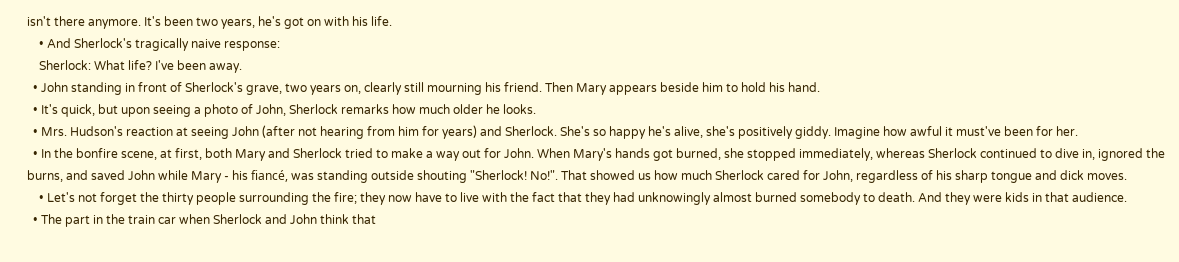isn't there anymore. It's been two years, he's got on with his life.
    • And Sherlock's tragically naive response:
    Sherlock: What life? I've been away.
  • John standing in front of Sherlock's grave, two years on, clearly still mourning his friend. Then Mary appears beside him to hold his hand.
  • It's quick, but upon seeing a photo of John, Sherlock remarks how much older he looks.
  • Mrs. Hudson's reaction at seeing John (after not hearing from him for years) and Sherlock. She's so happy he's alive, she's positively giddy. Imagine how awful it must've been for her.
  • In the bonfire scene, at first, both Mary and Sherlock tried to make a way out for John. When Mary's hands got burned, she stopped immediately, whereas Sherlock continued to dive in, ignored the burns, and saved John while Mary - his fiancé, was standing outside shouting "Sherlock! No!". That showed us how much Sherlock cared for John, regardless of his sharp tongue and dick moves.
    • Let's not forget the thirty people surrounding the fire; they now have to live with the fact that they had unknowingly almost burned somebody to death. And they were kids in that audience.
  • The part in the train car when Sherlock and John think that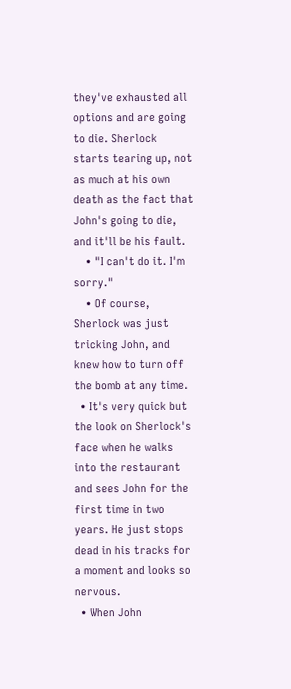they've exhausted all options and are going to die. Sherlock starts tearing up, not as much at his own death as the fact that John's going to die, and it'll be his fault.
    • "I can't do it. I'm sorry."
    • Of course, Sherlock was just tricking John, and knew how to turn off the bomb at any time.
  • It's very quick but the look on Sherlock's face when he walks into the restaurant and sees John for the first time in two years. He just stops dead in his tracks for a moment and looks so nervous.
  • When John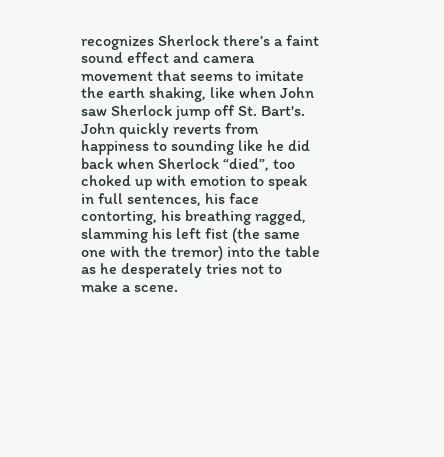recognizes Sherlock there’s a faint sound effect and camera movement that seems to imitate the earth shaking, like when John saw Sherlock jump off St. Bart's. John quickly reverts from happiness to sounding like he did back when Sherlock “died”, too choked up with emotion to speak in full sentences, his face contorting, his breathing ragged, slamming his left fist (the same one with the tremor) into the table as he desperately tries not to make a scene.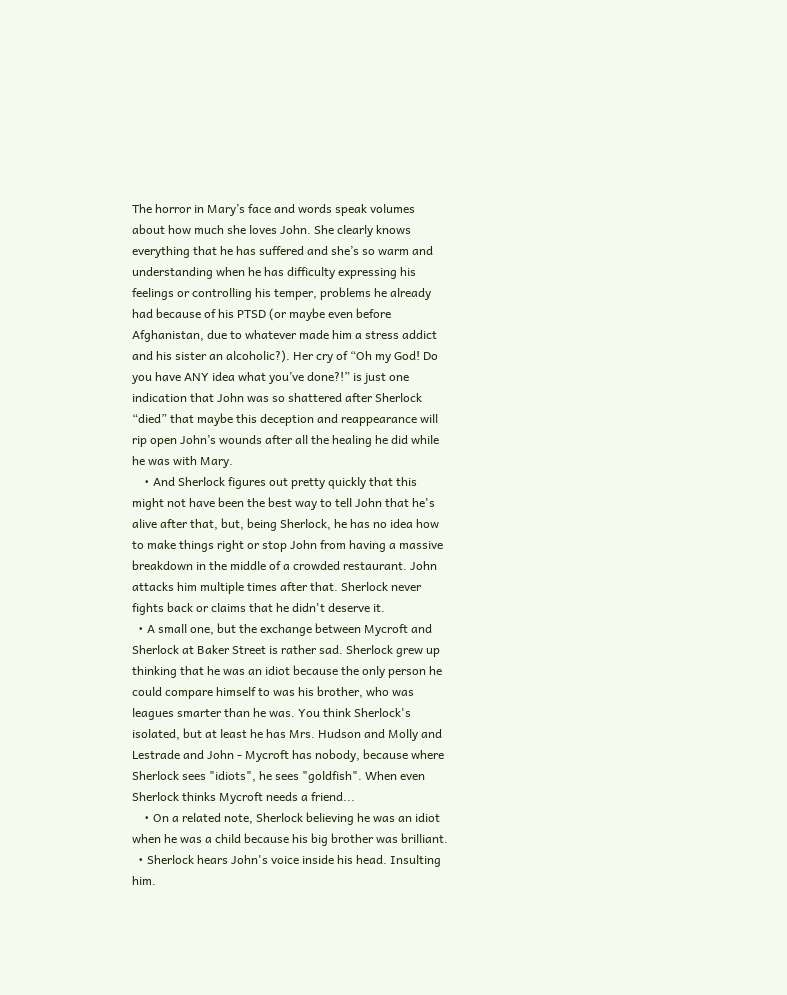The horror in Mary’s face and words speak volumes about how much she loves John. She clearly knows everything that he has suffered and she’s so warm and understanding when he has difficulty expressing his feelings or controlling his temper, problems he already had because of his PTSD (or maybe even before Afghanistan, due to whatever made him a stress addict and his sister an alcoholic?). Her cry of “Oh my God! Do you have ANY idea what you’ve done?!” is just one indication that John was so shattered after Sherlock “died” that maybe this deception and reappearance will rip open John’s wounds after all the healing he did while he was with Mary.
    • And Sherlock figures out pretty quickly that this might not have been the best way to tell John that he's alive after that, but, being Sherlock, he has no idea how to make things right or stop John from having a massive breakdown in the middle of a crowded restaurant. John attacks him multiple times after that. Sherlock never fights back or claims that he didn't deserve it.
  • A small one, but the exchange between Mycroft and Sherlock at Baker Street is rather sad. Sherlock grew up thinking that he was an idiot because the only person he could compare himself to was his brother, who was leagues smarter than he was. You think Sherlock's isolated, but at least he has Mrs. Hudson and Molly and Lestrade and John - Mycroft has nobody, because where Sherlock sees "idiots", he sees "goldfish". When even Sherlock thinks Mycroft needs a friend...
    • On a related note, Sherlock believing he was an idiot when he was a child because his big brother was brilliant.
  • Sherlock hears John's voice inside his head. Insulting him.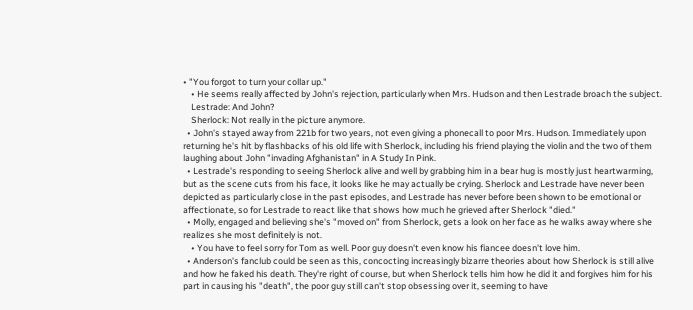• "You forgot to turn your collar up."
    • He seems really affected by John's rejection, particularly when Mrs. Hudson and then Lestrade broach the subject.
    Lestrade: And John?
    Sherlock: Not really in the picture anymore.
  • John's stayed away from 221b for two years, not even giving a phonecall to poor Mrs. Hudson. Immediately upon returning he's hit by flashbacks of his old life with Sherlock, including his friend playing the violin and the two of them laughing about John "invading Afghanistan" in A Study In Pink.
  • Lestrade's responding to seeing Sherlock alive and well by grabbing him in a bear hug is mostly just heartwarming, but as the scene cuts from his face, it looks like he may actually be crying. Sherlock and Lestrade have never been depicted as particularly close in the past episodes, and Lestrade has never before been shown to be emotional or affectionate, so for Lestrade to react like that shows how much he grieved after Sherlock "died."
  • Molly, engaged and believing she's "moved on" from Sherlock, gets a look on her face as he walks away where she realizes she most definitely is not.
    • You have to feel sorry for Tom as well. Poor guy doesn't even know his fiancee doesn't love him.
  • Anderson's fanclub could be seen as this, concocting increasingly bizarre theories about how Sherlock is still alive and how he faked his death. They're right of course, but when Sherlock tells him how he did it and forgives him for his part in causing his "death", the poor guy still can't stop obsessing over it, seeming to have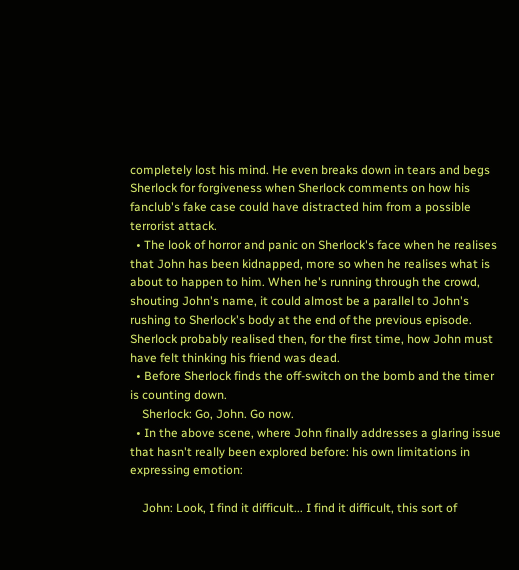completely lost his mind. He even breaks down in tears and begs Sherlock for forgiveness when Sherlock comments on how his fanclub's fake case could have distracted him from a possible terrorist attack.
  • The look of horror and panic on Sherlock's face when he realises that John has been kidnapped, more so when he realises what is about to happen to him. When he's running through the crowd, shouting John's name, it could almost be a parallel to John's rushing to Sherlock's body at the end of the previous episode. Sherlock probably realised then, for the first time, how John must have felt thinking his friend was dead.
  • Before Sherlock finds the off-switch on the bomb and the timer is counting down.
    Sherlock: Go, John. Go now.
  • In the above scene, where John finally addresses a glaring issue that hasn't really been explored before: his own limitations in expressing emotion:

    John: Look, I find it difficult... I find it difficult, this sort of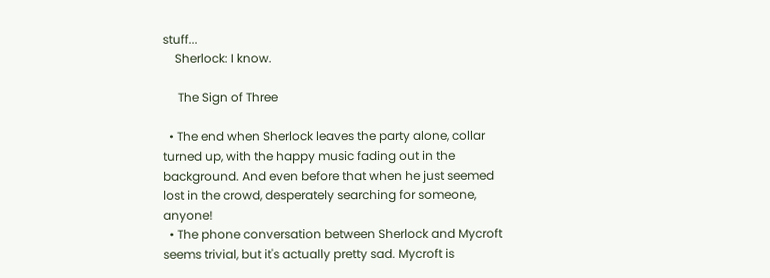stuff...
    Sherlock: I know.

     The Sign of Three

  • The end when Sherlock leaves the party alone, collar turned up, with the happy music fading out in the background. And even before that when he just seemed lost in the crowd, desperately searching for someone, anyone!
  • The phone conversation between Sherlock and Mycroft seems trivial, but it's actually pretty sad. Mycroft is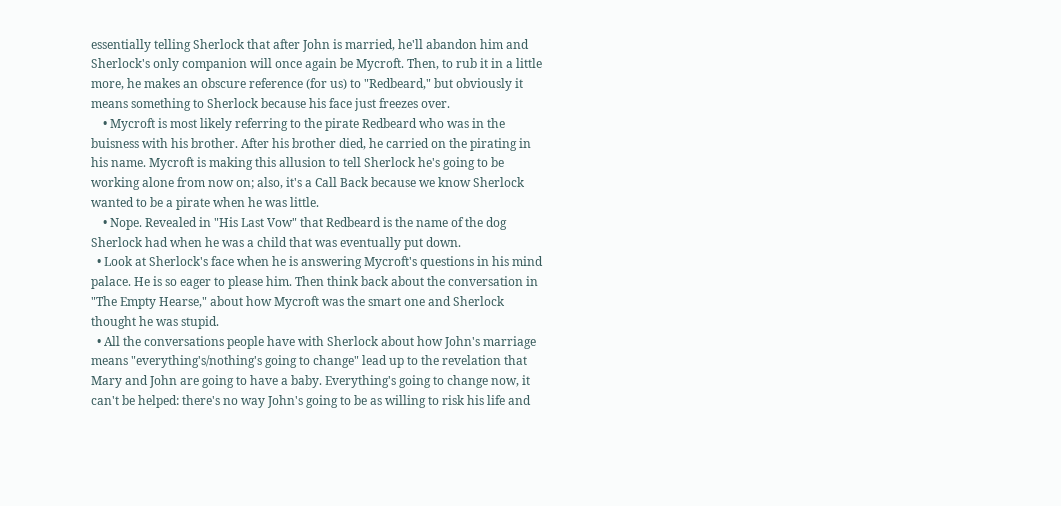essentially telling Sherlock that after John is married, he'll abandon him and Sherlock's only companion will once again be Mycroft. Then, to rub it in a little more, he makes an obscure reference (for us) to "Redbeard," but obviously it means something to Sherlock because his face just freezes over.
    • Mycroft is most likely referring to the pirate Redbeard who was in the buisness with his brother. After his brother died, he carried on the pirating in his name. Mycroft is making this allusion to tell Sherlock he's going to be working alone from now on; also, it's a Call Back because we know Sherlock wanted to be a pirate when he was little.
    • Nope. Revealed in "His Last Vow" that Redbeard is the name of the dog Sherlock had when he was a child that was eventually put down.
  • Look at Sherlock's face when he is answering Mycroft's questions in his mind palace. He is so eager to please him. Then think back about the conversation in "The Empty Hearse," about how Mycroft was the smart one and Sherlock thought he was stupid.
  • All the conversations people have with Sherlock about how John's marriage means "everything's/nothing's going to change" lead up to the revelation that Mary and John are going to have a baby. Everything's going to change now, it can't be helped: there's no way John's going to be as willing to risk his life and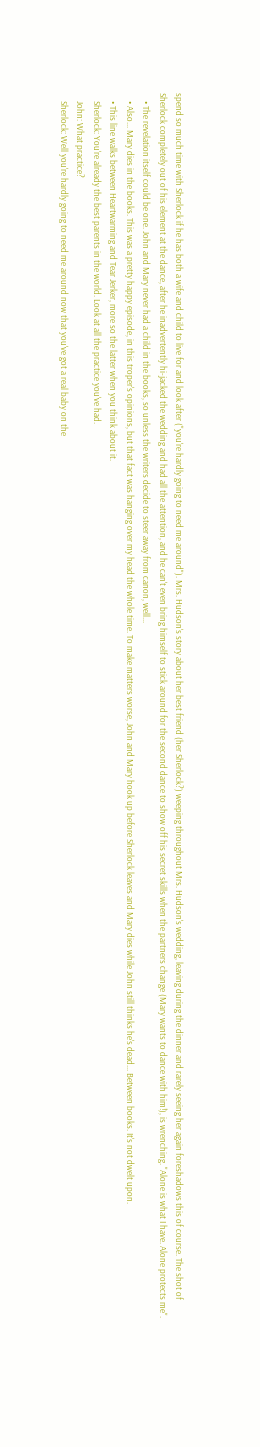spend so much time with Sherlock if he has both a wife and child to live for and look after ("you're hardly going to need me around"). Mrs. Hudson's story about her best friend (her Sherlock?) weeping throughout Mrs. Hudson's wedding, leaving during the dinner and rarely seeing her again foreshadows this of course. The shot of Sherlock completely out of his element at the dance, after he inadvertently hi-jacked the wedding and had all the attention, and he can't even bring himself to stick around for the second dance to show off his secret skills when the partners change (Mary wants to dance with him!), is wrenching. "Alone is what I have. Alone protects me".
    • The revelation itself could be one. John and Mary never had a child in the books, so unless the writers decide to steer away from canon, well...
    • Also... Mary dies in the books. This was a pretty happy episode, in this troper's opinions, but that fact was hanging over my head the whole time. To make matters worse, John and Mary hook up before Sherlock leaves and Mary dies while John still thinks he's dead... Between books. It's not dwelt upon.
    • This line walks between Heartwarming and Tear Jerker, more so the latter when you think about it.
    Sherlock: You're already the best parents in the world. Look at all the practice you've had.
    John: What practice?
    Sherlock: Well you're hardly going to need me around now that you've got a real baby on the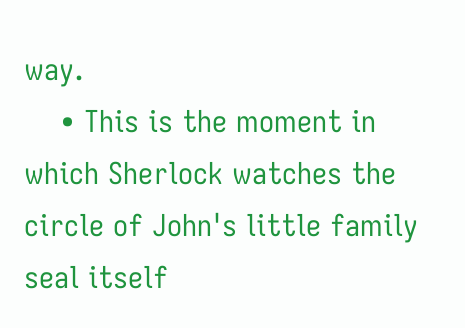way.
    • This is the moment in which Sherlock watches the circle of John's little family seal itself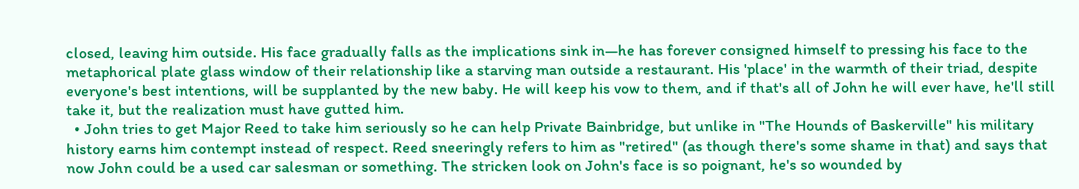closed, leaving him outside. His face gradually falls as the implications sink in—he has forever consigned himself to pressing his face to the metaphorical plate glass window of their relationship like a starving man outside a restaurant. His 'place' in the warmth of their triad, despite everyone's best intentions, will be supplanted by the new baby. He will keep his vow to them, and if that's all of John he will ever have, he'll still take it, but the realization must have gutted him.
  • John tries to get Major Reed to take him seriously so he can help Private Bainbridge, but unlike in "The Hounds of Baskerville" his military history earns him contempt instead of respect. Reed sneeringly refers to him as "retired" (as though there's some shame in that) and says that now John could be a used car salesman or something. The stricken look on John's face is so poignant, he's so wounded by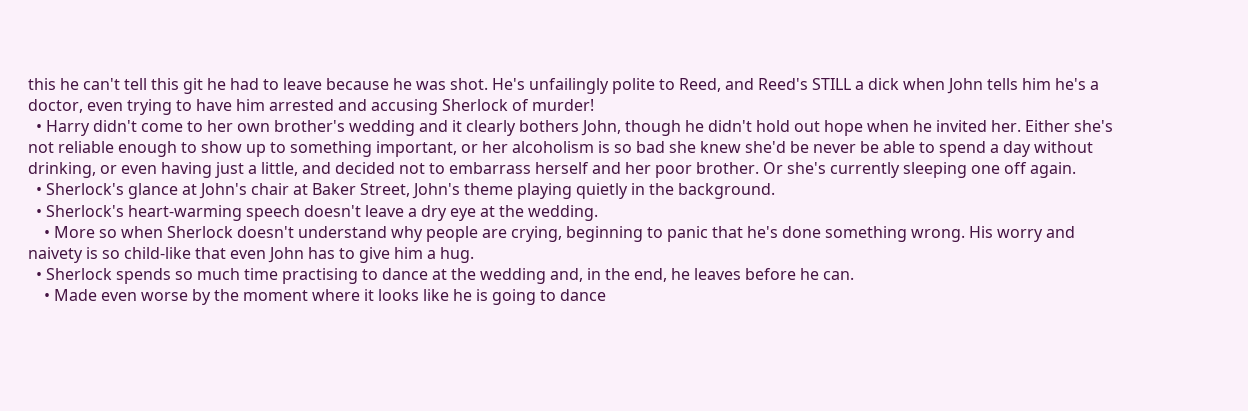this he can't tell this git he had to leave because he was shot. He's unfailingly polite to Reed, and Reed's STILL a dick when John tells him he's a doctor, even trying to have him arrested and accusing Sherlock of murder!
  • Harry didn't come to her own brother's wedding and it clearly bothers John, though he didn't hold out hope when he invited her. Either she's not reliable enough to show up to something important, or her alcoholism is so bad she knew she'd be never be able to spend a day without drinking, or even having just a little, and decided not to embarrass herself and her poor brother. Or she's currently sleeping one off again.
  • Sherlock's glance at John's chair at Baker Street, John's theme playing quietly in the background.
  • Sherlock's heart-warming speech doesn't leave a dry eye at the wedding.
    • More so when Sherlock doesn't understand why people are crying, beginning to panic that he's done something wrong. His worry and naivety is so child-like that even John has to give him a hug.
  • Sherlock spends so much time practising to dance at the wedding and, in the end, he leaves before he can.
    • Made even worse by the moment where it looks like he is going to dance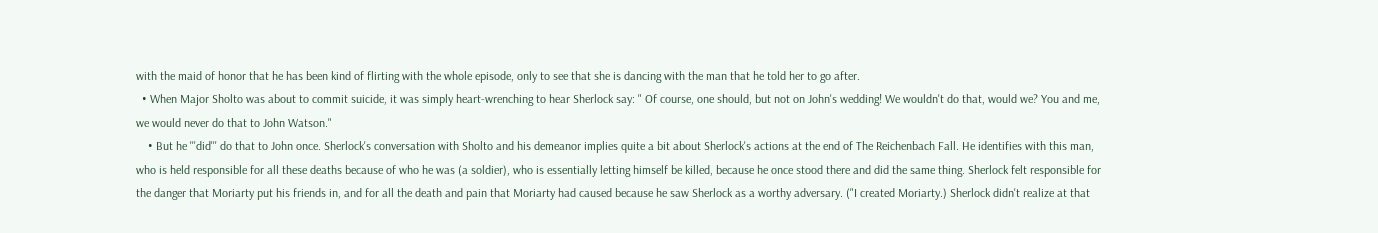with the maid of honor that he has been kind of flirting with the whole episode, only to see that she is dancing with the man that he told her to go after.
  • When Major Sholto was about to commit suicide, it was simply heart-wrenching to hear Sherlock say: " Of course, one should, but not on John's wedding! We wouldn't do that, would we? You and me, we would never do that to John Watson."
    • But he '''did''' do that to John once. Sherlock's conversation with Sholto and his demeanor implies quite a bit about Sherlock's actions at the end of The Reichenbach Fall. He identifies with this man, who is held responsible for all these deaths because of who he was (a soldier), who is essentially letting himself be killed, because he once stood there and did the same thing. Sherlock felt responsible for the danger that Moriarty put his friends in, and for all the death and pain that Moriarty had caused because he saw Sherlock as a worthy adversary. ("I created Moriarty.) Sherlock didn't realize at that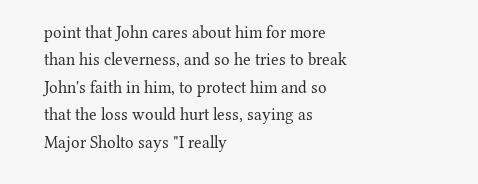point that John cares about him for more than his cleverness, and so he tries to break John's faith in him, to protect him and so that the loss would hurt less, saying as Major Sholto says "I really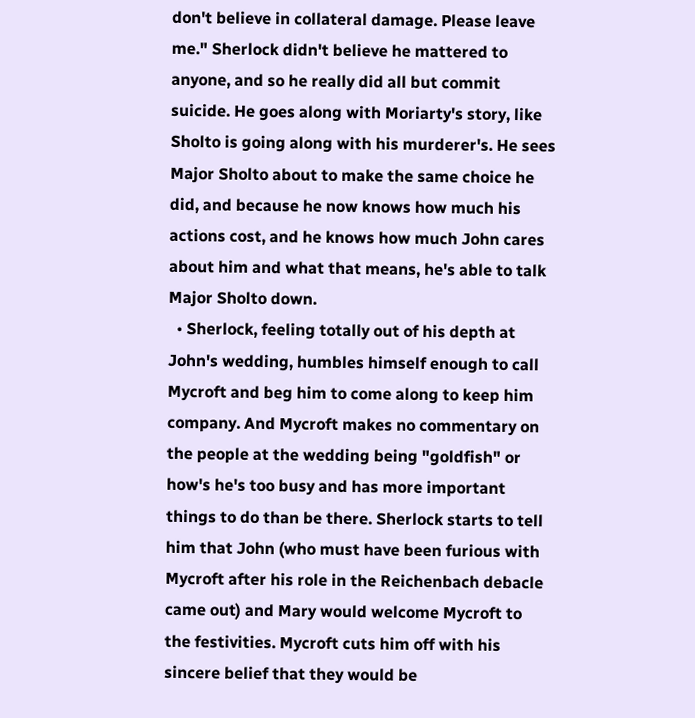don't believe in collateral damage. Please leave me." Sherlock didn't believe he mattered to anyone, and so he really did all but commit suicide. He goes along with Moriarty's story, like Sholto is going along with his murderer's. He sees Major Sholto about to make the same choice he did, and because he now knows how much his actions cost, and he knows how much John cares about him and what that means, he's able to talk Major Sholto down.
  • Sherlock, feeling totally out of his depth at John's wedding, humbles himself enough to call Mycroft and beg him to come along to keep him company. And Mycroft makes no commentary on the people at the wedding being "goldfish" or how's he's too busy and has more important things to do than be there. Sherlock starts to tell him that John (who must have been furious with Mycroft after his role in the Reichenbach debacle came out) and Mary would welcome Mycroft to the festivities. Mycroft cuts him off with his sincere belief that they would be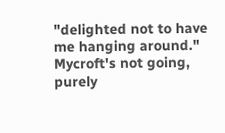"delighted not to have me hanging around." Mycroft's not going, purely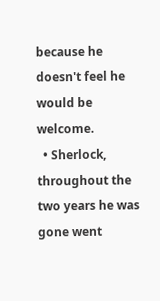because he doesn't feel he would be welcome.
  • Sherlock, throughout the two years he was gone went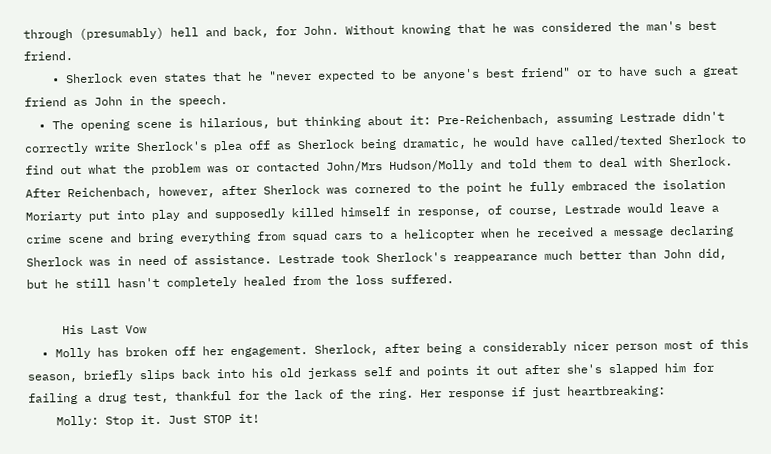through (presumably) hell and back, for John. Without knowing that he was considered the man's best friend.
    • Sherlock even states that he "never expected to be anyone's best friend" or to have such a great friend as John in the speech.
  • The opening scene is hilarious, but thinking about it: Pre-Reichenbach, assuming Lestrade didn't correctly write Sherlock's plea off as Sherlock being dramatic, he would have called/texted Sherlock to find out what the problem was or contacted John/Mrs Hudson/Molly and told them to deal with Sherlock. After Reichenbach, however, after Sherlock was cornered to the point he fully embraced the isolation Moriarty put into play and supposedly killed himself in response, of course, Lestrade would leave a crime scene and bring everything from squad cars to a helicopter when he received a message declaring Sherlock was in need of assistance. Lestrade took Sherlock's reappearance much better than John did, but he still hasn't completely healed from the loss suffered.

     His Last Vow
  • Molly has broken off her engagement. Sherlock, after being a considerably nicer person most of this season, briefly slips back into his old jerkass self and points it out after she's slapped him for failing a drug test, thankful for the lack of the ring. Her response if just heartbreaking:
    Molly: Stop it. Just STOP it!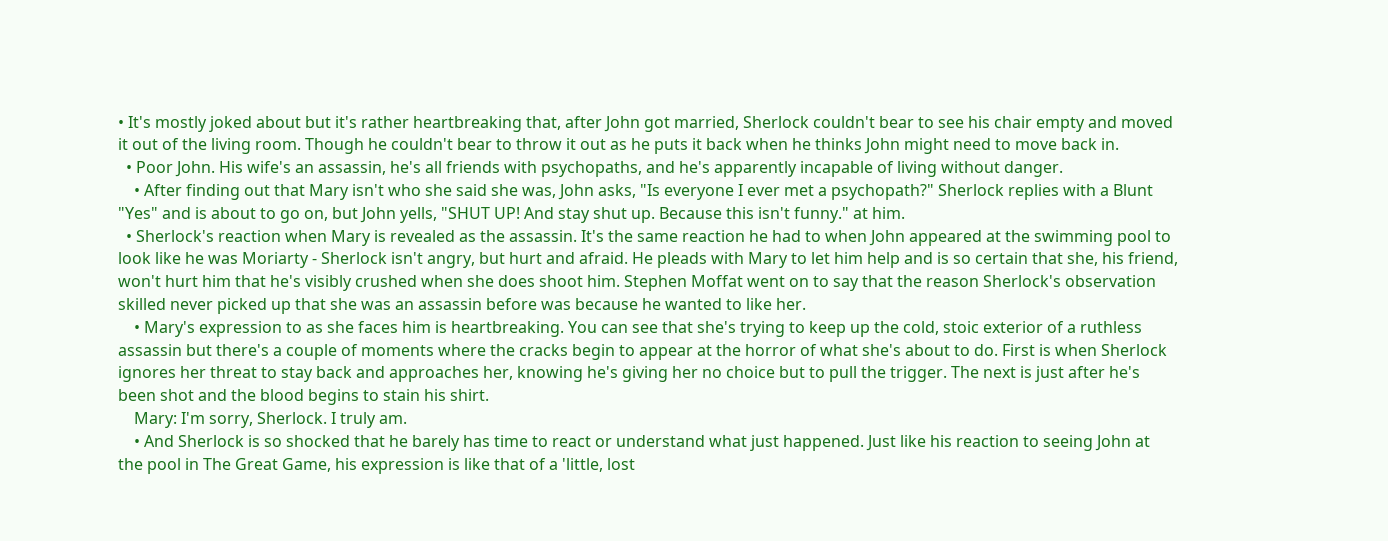• It's mostly joked about but it's rather heartbreaking that, after John got married, Sherlock couldn't bear to see his chair empty and moved it out of the living room. Though he couldn't bear to throw it out as he puts it back when he thinks John might need to move back in.
  • Poor John. His wife's an assassin, he's all friends with psychopaths, and he's apparently incapable of living without danger.
    • After finding out that Mary isn't who she said she was, John asks, "Is everyone I ever met a psychopath?" Sherlock replies with a Blunt "Yes" and is about to go on, but John yells, "SHUT UP! And stay shut up. Because this isn't funny." at him.
  • Sherlock's reaction when Mary is revealed as the assassin. It's the same reaction he had to when John appeared at the swimming pool to look like he was Moriarty - Sherlock isn't angry, but hurt and afraid. He pleads with Mary to let him help and is so certain that she, his friend, won't hurt him that he's visibly crushed when she does shoot him. Stephen Moffat went on to say that the reason Sherlock's observation skilled never picked up that she was an assassin before was because he wanted to like her.
    • Mary's expression to as she faces him is heartbreaking. You can see that she's trying to keep up the cold, stoic exterior of a ruthless assassin but there's a couple of moments where the cracks begin to appear at the horror of what she's about to do. First is when Sherlock ignores her threat to stay back and approaches her, knowing he's giving her no choice but to pull the trigger. The next is just after he's been shot and the blood begins to stain his shirt.
    Mary: I'm sorry, Sherlock. I truly am.
    • And Sherlock is so shocked that he barely has time to react or understand what just happened. Just like his reaction to seeing John at the pool in The Great Game, his expression is like that of a 'little, lost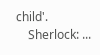child'.
    Sherlock: ...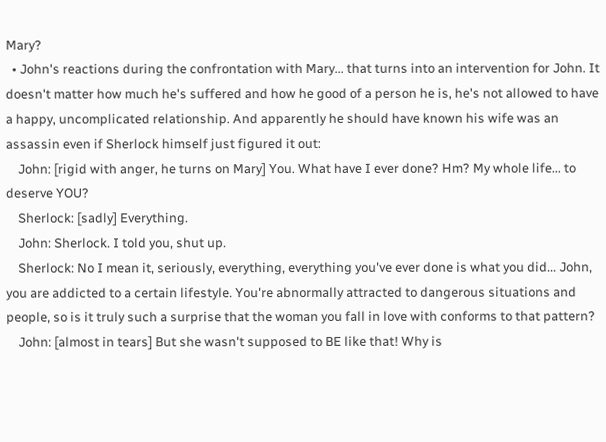Mary?
  • John's reactions during the confrontation with Mary... that turns into an intervention for John. It doesn't matter how much he's suffered and how he good of a person he is, he's not allowed to have a happy, uncomplicated relationship. And apparently he should have known his wife was an assassin even if Sherlock himself just figured it out:
    John: [rigid with anger, he turns on Mary] You. What have I ever done? Hm? My whole life... to deserve YOU?
    Sherlock: [sadly] Everything.
    John: Sherlock. I told you, shut up.
    Sherlock: No I mean it, seriously, everything, everything you've ever done is what you did... John, you are addicted to a certain lifestyle. You're abnormally attracted to dangerous situations and people, so is it truly such a surprise that the woman you fall in love with conforms to that pattern?
    John: [almost in tears] But she wasn't supposed to BE like that! Why is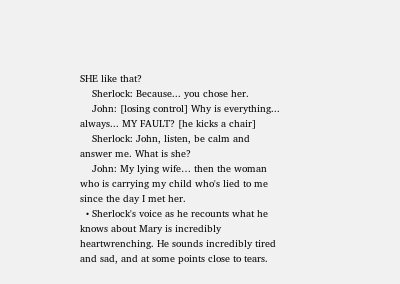SHE like that?
    Sherlock: Because... you chose her.
    John: [losing control] Why is everything... always... MY FAULT? [he kicks a chair]
    Sherlock: John, listen, be calm and answer me. What is she?
    John: My lying wife… then the woman who is carrying my child who's lied to me since the day I met her.
  • Sherlock's voice as he recounts what he knows about Mary is incredibly heartwrenching. He sounds incredibly tired and sad, and at some points close to tears.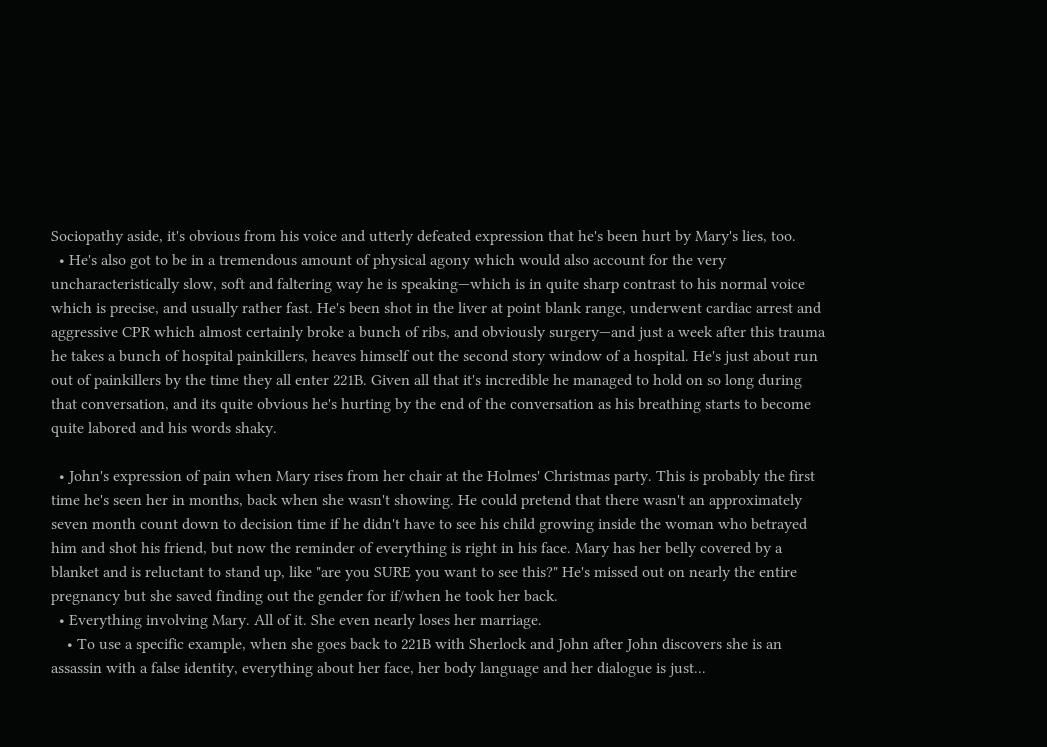Sociopathy aside, it's obvious from his voice and utterly defeated expression that he's been hurt by Mary's lies, too.
  • He's also got to be in a tremendous amount of physical agony which would also account for the very uncharacteristically slow, soft and faltering way he is speaking—which is in quite sharp contrast to his normal voice which is precise, and usually rather fast. He's been shot in the liver at point blank range, underwent cardiac arrest and aggressive CPR which almost certainly broke a bunch of ribs, and obviously surgery—and just a week after this trauma he takes a bunch of hospital painkillers, heaves himself out the second story window of a hospital. He's just about run out of painkillers by the time they all enter 221B. Given all that it's incredible he managed to hold on so long during that conversation, and its quite obvious he's hurting by the end of the conversation as his breathing starts to become quite labored and his words shaky.

  • John's expression of pain when Mary rises from her chair at the Holmes' Christmas party. This is probably the first time he's seen her in months, back when she wasn't showing. He could pretend that there wasn't an approximately seven month count down to decision time if he didn't have to see his child growing inside the woman who betrayed him and shot his friend, but now the reminder of everything is right in his face. Mary has her belly covered by a blanket and is reluctant to stand up, like "are you SURE you want to see this?" He's missed out on nearly the entire pregnancy but she saved finding out the gender for if/when he took her back.
  • Everything involving Mary. All of it. She even nearly loses her marriage.
    • To use a specific example, when she goes back to 221B with Sherlock and John after John discovers she is an assassin with a false identity, everything about her face, her body language and her dialogue is just...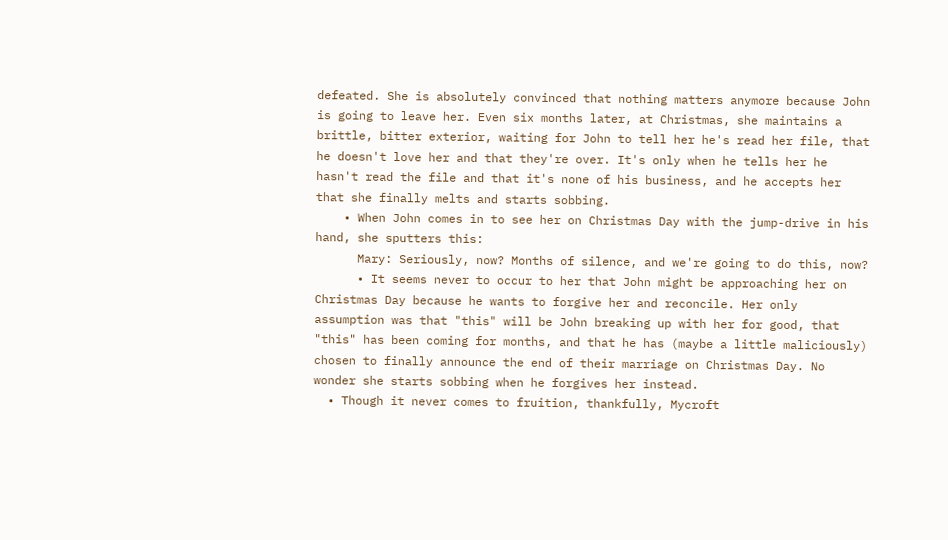defeated. She is absolutely convinced that nothing matters anymore because John is going to leave her. Even six months later, at Christmas, she maintains a brittle, bitter exterior, waiting for John to tell her he's read her file, that he doesn't love her and that they're over. It's only when he tells her he hasn't read the file and that it's none of his business, and he accepts her that she finally melts and starts sobbing.
    • When John comes in to see her on Christmas Day with the jump-drive in his hand, she sputters this:
      Mary: Seriously, now? Months of silence, and we're going to do this, now?
      • It seems never to occur to her that John might be approaching her on Christmas Day because he wants to forgive her and reconcile. Her only assumption was that "this" will be John breaking up with her for good, that "this" has been coming for months, and that he has (maybe a little maliciously) chosen to finally announce the end of their marriage on Christmas Day. No wonder she starts sobbing when he forgives her instead.
  • Though it never comes to fruition, thankfully, Mycroft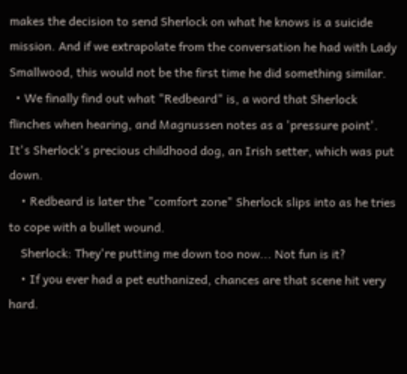makes the decision to send Sherlock on what he knows is a suicide mission. And if we extrapolate from the conversation he had with Lady Smallwood, this would not be the first time he did something similar.
  • We finally find out what "Redbeard" is, a word that Sherlock flinches when hearing, and Magnussen notes as a 'pressure point'. It's Sherlock's precious childhood dog, an Irish setter, which was put down.
    • Redbeard is later the "comfort zone" Sherlock slips into as he tries to cope with a bullet wound.
    Sherlock: They're putting me down too now... Not fun is it?
    • If you ever had a pet euthanized, chances are that scene hit very hard.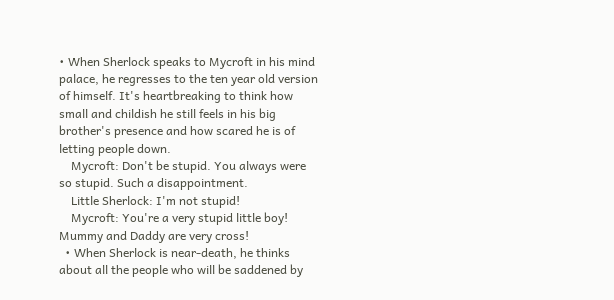• When Sherlock speaks to Mycroft in his mind palace, he regresses to the ten year old version of himself. It's heartbreaking to think how small and childish he still feels in his big brother's presence and how scared he is of letting people down.
    Mycroft: Don't be stupid. You always were so stupid. Such a disappointment.
    Little Sherlock: I'm not stupid!
    Mycroft: You're a very stupid little boy! Mummy and Daddy are very cross!
  • When Sherlock is near-death, he thinks about all the people who will be saddened by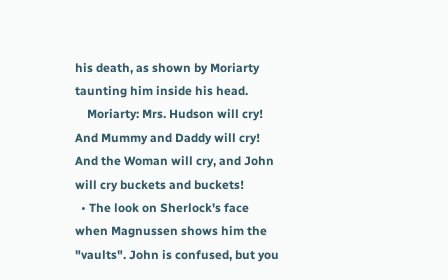his death, as shown by Moriarty taunting him inside his head.
    Moriarty: Mrs. Hudson will cry! And Mummy and Daddy will cry! And the Woman will cry, and John will cry buckets and buckets!
  • The look on Sherlock's face when Magnussen shows him the "vaults". John is confused, but you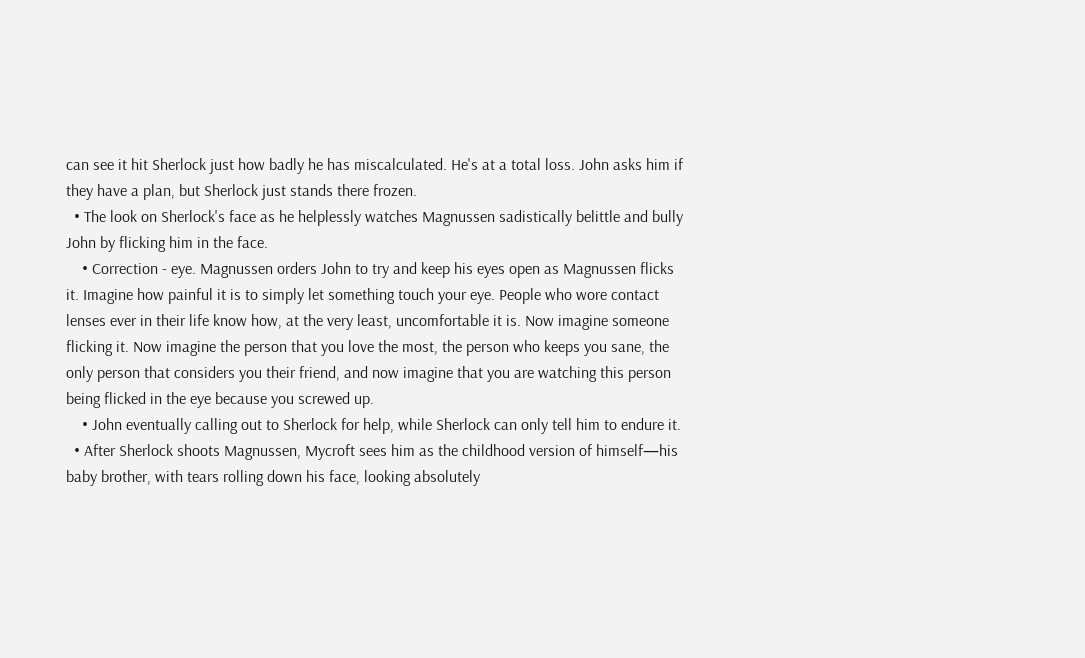can see it hit Sherlock just how badly he has miscalculated. He's at a total loss. John asks him if they have a plan, but Sherlock just stands there frozen.
  • The look on Sherlock's face as he helplessly watches Magnussen sadistically belittle and bully John by flicking him in the face.
    • Correction - eye. Magnussen orders John to try and keep his eyes open as Magnussen flicks it. Imagine how painful it is to simply let something touch your eye. People who wore contact lenses ever in their life know how, at the very least, uncomfortable it is. Now imagine someone flicking it. Now imagine the person that you love the most, the person who keeps you sane, the only person that considers you their friend, and now imagine that you are watching this person being flicked in the eye because you screwed up.
    • John eventually calling out to Sherlock for help, while Sherlock can only tell him to endure it.
  • After Sherlock shoots Magnussen, Mycroft sees him as the childhood version of himself—his baby brother, with tears rolling down his face, looking absolutely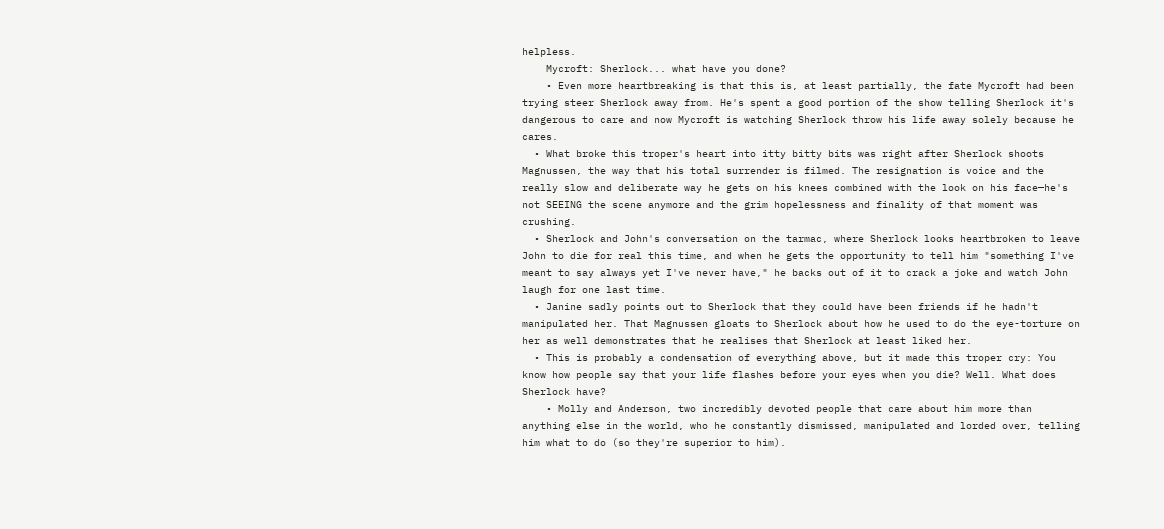helpless.
    Mycroft: Sherlock... what have you done?
    • Even more heartbreaking is that this is, at least partially, the fate Mycroft had been trying steer Sherlock away from. He's spent a good portion of the show telling Sherlock it's dangerous to care and now Mycroft is watching Sherlock throw his life away solely because he cares.
  • What broke this troper's heart into itty bitty bits was right after Sherlock shoots Magnussen, the way that his total surrender is filmed. The resignation is voice and the really slow and deliberate way he gets on his knees combined with the look on his face—he's not SEEING the scene anymore and the grim hopelessness and finality of that moment was crushing.
  • Sherlock and John's conversation on the tarmac, where Sherlock looks heartbroken to leave John to die for real this time, and when he gets the opportunity to tell him "something I've meant to say always yet I've never have," he backs out of it to crack a joke and watch John laugh for one last time.
  • Janine sadly points out to Sherlock that they could have been friends if he hadn't manipulated her. That Magnussen gloats to Sherlock about how he used to do the eye-torture on her as well demonstrates that he realises that Sherlock at least liked her.
  • This is probably a condensation of everything above, but it made this troper cry: You know how people say that your life flashes before your eyes when you die? Well. What does Sherlock have?
    • Molly and Anderson, two incredibly devoted people that care about him more than anything else in the world, who he constantly dismissed, manipulated and lorded over, telling him what to do (so they're superior to him).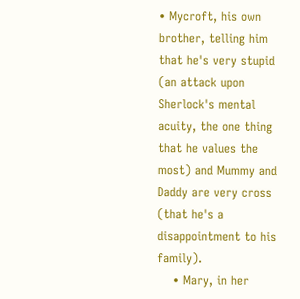• Mycroft, his own brother, telling him that he's very stupid (an attack upon Sherlock's mental acuity, the one thing that he values the most) and Mummy and Daddy are very cross (that he's a disappointment to his family).
    • Mary, in her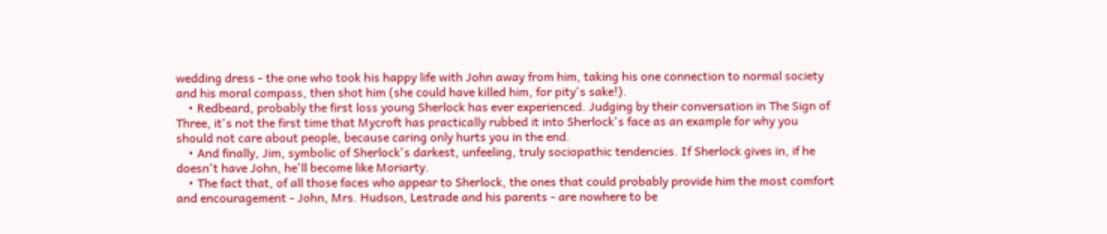wedding dress - the one who took his happy life with John away from him, taking his one connection to normal society and his moral compass, then shot him (she could have killed him, for pity's sake!).
    • Redbeard, probably the first loss young Sherlock has ever experienced. Judging by their conversation in The Sign of Three, it's not the first time that Mycroft has practically rubbed it into Sherlock's face as an example for why you should not care about people, because caring only hurts you in the end.
    • And finally, Jim, symbolic of Sherlock's darkest, unfeeling, truly sociopathic tendencies. If Sherlock gives in, if he doesn't have John, he'll become like Moriarty.
    • The fact that, of all those faces who appear to Sherlock, the ones that could probably provide him the most comfort and encouragement - John, Mrs. Hudson, Lestrade and his parents - are nowhere to be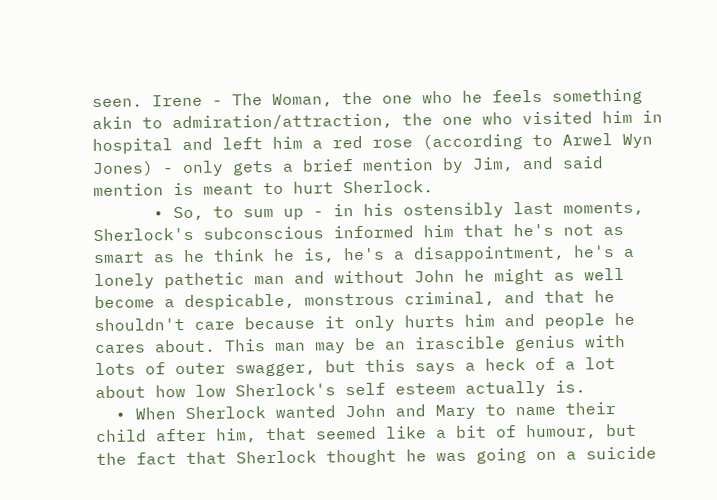seen. Irene - The Woman, the one who he feels something akin to admiration/attraction, the one who visited him in hospital and left him a red rose (according to Arwel Wyn Jones) - only gets a brief mention by Jim, and said mention is meant to hurt Sherlock.
      • So, to sum up - in his ostensibly last moments, Sherlock's subconscious informed him that he's not as smart as he think he is, he's a disappointment, he's a lonely pathetic man and without John he might as well become a despicable, monstrous criminal, and that he shouldn't care because it only hurts him and people he cares about. This man may be an irascible genius with lots of outer swagger, but this says a heck of a lot about how low Sherlock's self esteem actually is.
  • When Sherlock wanted John and Mary to name their child after him, that seemed like a bit of humour, but the fact that Sherlock thought he was going on a suicide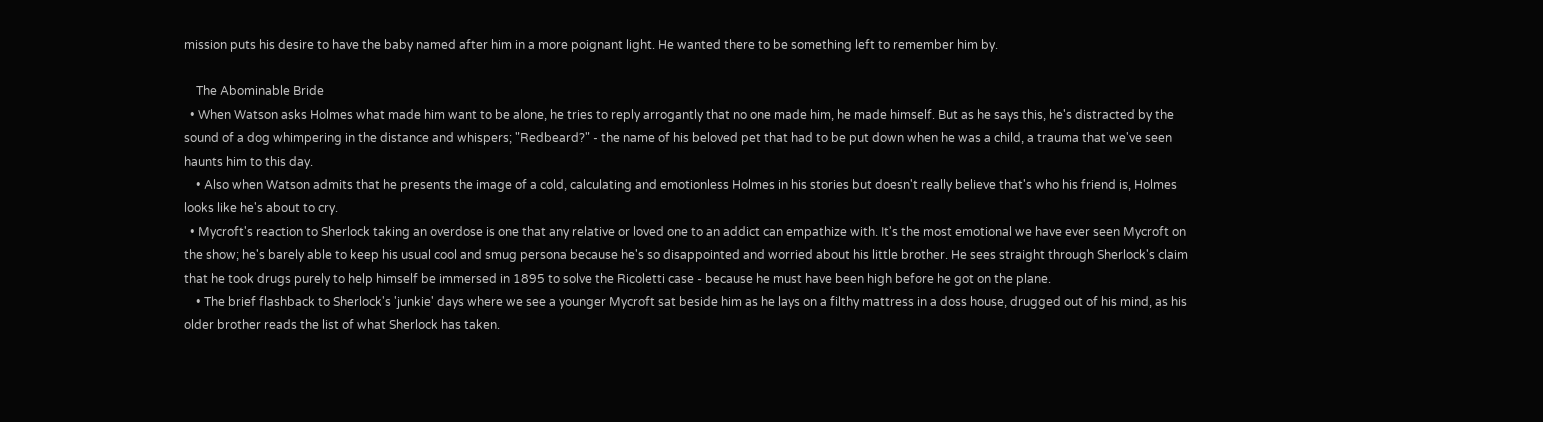mission puts his desire to have the baby named after him in a more poignant light. He wanted there to be something left to remember him by.

    The Abominable Bride
  • When Watson asks Holmes what made him want to be alone, he tries to reply arrogantly that no one made him, he made himself. But as he says this, he's distracted by the sound of a dog whimpering in the distance and whispers; "Redbeard?" - the name of his beloved pet that had to be put down when he was a child, a trauma that we've seen haunts him to this day.
    • Also when Watson admits that he presents the image of a cold, calculating and emotionless Holmes in his stories but doesn't really believe that's who his friend is, Holmes looks like he's about to cry.
  • Mycroft's reaction to Sherlock taking an overdose is one that any relative or loved one to an addict can empathize with. It's the most emotional we have ever seen Mycroft on the show; he's barely able to keep his usual cool and smug persona because he's so disappointed and worried about his little brother. He sees straight through Sherlock's claim that he took drugs purely to help himself be immersed in 1895 to solve the Ricoletti case - because he must have been high before he got on the plane.
    • The brief flashback to Sherlock's 'junkie' days where we see a younger Mycroft sat beside him as he lays on a filthy mattress in a doss house, drugged out of his mind, as his older brother reads the list of what Sherlock has taken.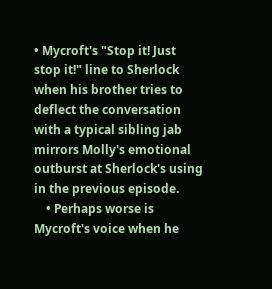• Mycroft's "Stop it! Just stop it!" line to Sherlock when his brother tries to deflect the conversation with a typical sibling jab mirrors Molly's emotional outburst at Sherlock's using in the previous episode.
    • Perhaps worse is Mycroft's voice when he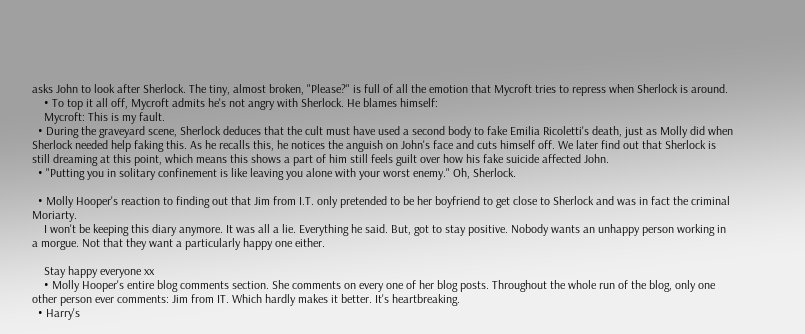asks John to look after Sherlock. The tiny, almost broken, "Please?" is full of all the emotion that Mycroft tries to repress when Sherlock is around.
    • To top it all off, Mycroft admits he's not angry with Sherlock. He blames himself:
    Mycroft: This is my fault.
  • During the graveyard scene, Sherlock deduces that the cult must have used a second body to fake Emilia Ricoletti's death, just as Molly did when Sherlock needed help faking this. As he recalls this, he notices the anguish on John's face and cuts himself off. We later find out that Sherlock is still dreaming at this point, which means this shows a part of him still feels guilt over how his fake suicide affected John.
  • "Putting you in solitary confinement is like leaving you alone with your worst enemy." Oh, Sherlock.

  • Molly Hooper's reaction to finding out that Jim from I.T. only pretended to be her boyfriend to get close to Sherlock and was in fact the criminal Moriarty.
    I won't be keeping this diary anymore. It was all a lie. Everything he said. But, got to stay positive. Nobody wants an unhappy person working in a morgue. Not that they want a particularly happy one either.

    Stay happy everyone xx
    • Molly Hooper's entire blog comments section. She comments on every one of her blog posts. Throughout the whole run of the blog, only one other person ever comments: Jim from IT. Which hardly makes it better. It's heartbreaking.
  • Harry's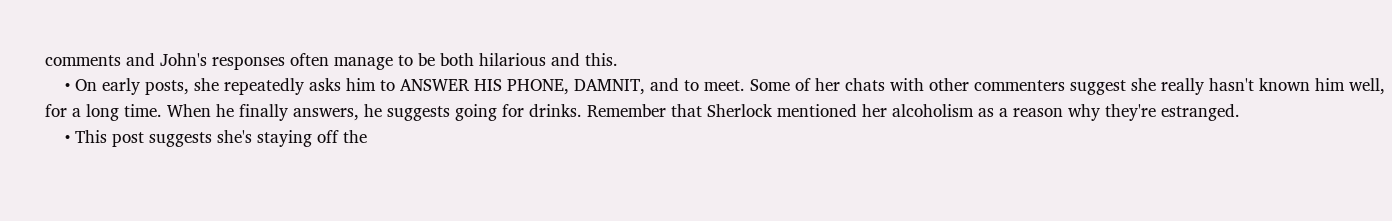comments and John's responses often manage to be both hilarious and this.
    • On early posts, she repeatedly asks him to ANSWER HIS PHONE, DAMNIT, and to meet. Some of her chats with other commenters suggest she really hasn't known him well, for a long time. When he finally answers, he suggests going for drinks. Remember that Sherlock mentioned her alcoholism as a reason why they're estranged.
    • This post suggests she's staying off the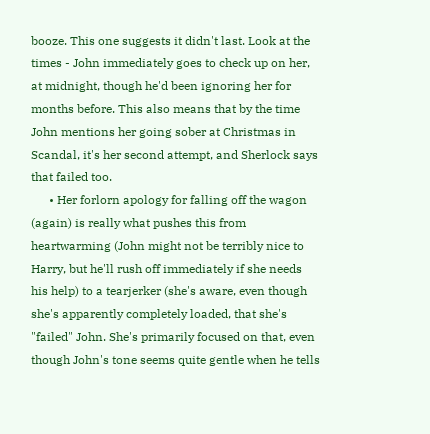booze. This one suggests it didn't last. Look at the times - John immediately goes to check up on her, at midnight, though he'd been ignoring her for months before. This also means that by the time John mentions her going sober at Christmas in Scandal, it's her second attempt, and Sherlock says that failed too.
      • Her forlorn apology for falling off the wagon (again) is really what pushes this from heartwarming (John might not be terribly nice to Harry, but he'll rush off immediately if she needs his help) to a tearjerker (she's aware, even though she's apparently completely loaded, that she's "failed" John. She's primarily focused on that, even though John's tone seems quite gentle when he tells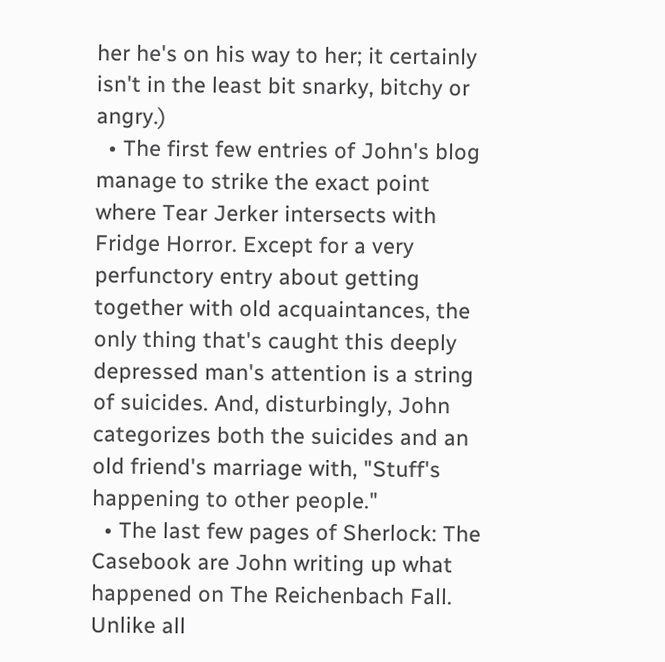her he's on his way to her; it certainly isn't in the least bit snarky, bitchy or angry.)
  • The first few entries of John's blog manage to strike the exact point where Tear Jerker intersects with Fridge Horror. Except for a very perfunctory entry about getting together with old acquaintances, the only thing that's caught this deeply depressed man's attention is a string of suicides. And, disturbingly, John categorizes both the suicides and an old friend's marriage with, "Stuff's happening to other people."
  • The last few pages of Sherlock: The Casebook are John writing up what happened on The Reichenbach Fall. Unlike all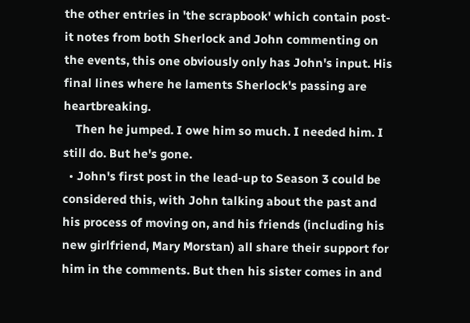the other entries in 'the scrapbook' which contain post-it notes from both Sherlock and John commenting on the events, this one obviously only has John's input. His final lines where he laments Sherlock's passing are heartbreaking.
    Then he jumped. I owe him so much. I needed him. I still do. But he's gone.
  • John's first post in the lead-up to Season 3 could be considered this, with John talking about the past and his process of moving on, and his friends (including his new girlfriend, Mary Morstan) all share their support for him in the comments. But then his sister comes in and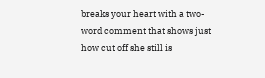breaks your heart with a two-word comment that shows just how cut off she still is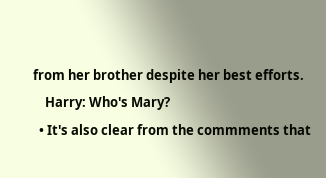from her brother despite her best efforts.
    Harry: Who's Mary?
  • It's also clear from the commments that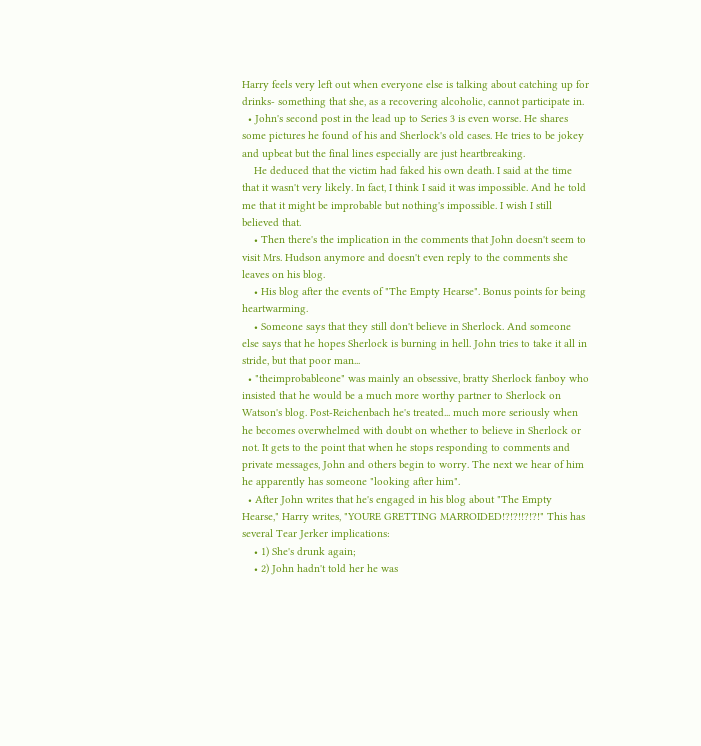Harry feels very left out when everyone else is talking about catching up for drinks- something that she, as a recovering alcoholic, cannot participate in.
  • John's second post in the lead up to Series 3 is even worse. He shares some pictures he found of his and Sherlock's old cases. He tries to be jokey and upbeat but the final lines especially are just heartbreaking.
    He deduced that the victim had faked his own death. I said at the time that it wasn't very likely. In fact, I think I said it was impossible. And he told me that it might be improbable but nothing's impossible. I wish I still believed that.
    • Then there's the implication in the comments that John doesn't seem to visit Mrs. Hudson anymore and doesn't even reply to the comments she leaves on his blog.
    • His blog after the events of "The Empty Hearse". Bonus points for being heartwarming.
    • Someone says that they still don't believe in Sherlock. And someone else says that he hopes Sherlock is burning in hell. John tries to take it all in stride, but that poor man...
  • "theimprobableone" was mainly an obsessive, bratty Sherlock fanboy who insisted that he would be a much more worthy partner to Sherlock on Watson's blog. Post-Reichenbach he's treated... much more seriously when he becomes overwhelmed with doubt on whether to believe in Sherlock or not. It gets to the point that when he stops responding to comments and private messages, John and others begin to worry. The next we hear of him he apparently has someone "looking after him".
  • After John writes that he's engaged in his blog about "The Empty Hearse," Harry writes, "YOURE GRETTING MARROIDED!?!?!!?!?!" This has several Tear Jerker implications:
    • 1) She's drunk again;
    • 2) John hadn't told her he was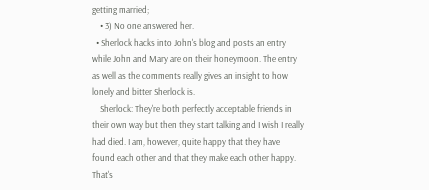getting married;
    • 3) No one answered her.
  • Sherlock hacks into John's blog and posts an entry while John and Mary are on their honeymoon. The entry as well as the comments really gives an insight to how lonely and bitter Sherlock is.
    Sherlock: They're both perfectly acceptable friends in their own way but then they start talking and I wish I really had died. I am, however, quite happy that they have found each other and that they make each other happy. That's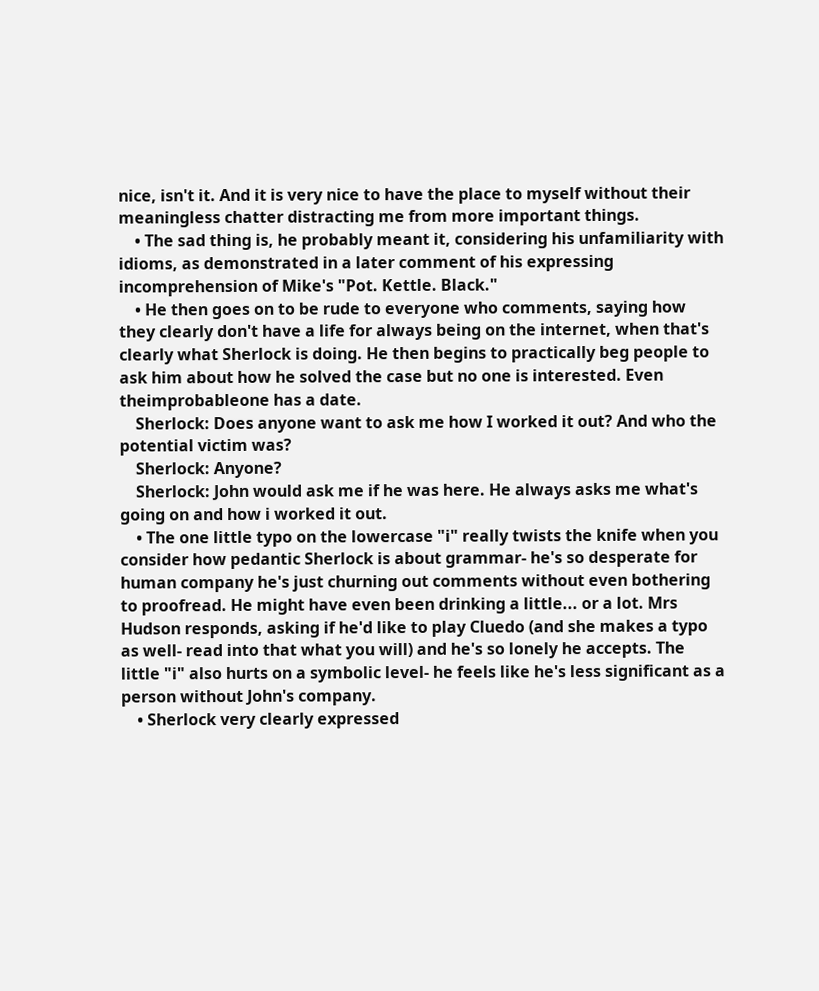nice, isn't it. And it is very nice to have the place to myself without their meaningless chatter distracting me from more important things.
    • The sad thing is, he probably meant it, considering his unfamiliarity with idioms, as demonstrated in a later comment of his expressing incomprehension of Mike's "Pot. Kettle. Black."
    • He then goes on to be rude to everyone who comments, saying how they clearly don't have a life for always being on the internet, when that's clearly what Sherlock is doing. He then begins to practically beg people to ask him about how he solved the case but no one is interested. Even theimprobableone has a date.
    Sherlock: Does anyone want to ask me how I worked it out? And who the potential victim was?
    Sherlock: Anyone?
    Sherlock: John would ask me if he was here. He always asks me what's going on and how i worked it out.
    • The one little typo on the lowercase "i" really twists the knife when you consider how pedantic Sherlock is about grammar- he's so desperate for human company he's just churning out comments without even bothering to proofread. He might have even been drinking a little... or a lot. Mrs Hudson responds, asking if he'd like to play Cluedo (and she makes a typo as well- read into that what you will) and he's so lonely he accepts. The little "i" also hurts on a symbolic level- he feels like he's less significant as a person without John's company.
    • Sherlock very clearly expressed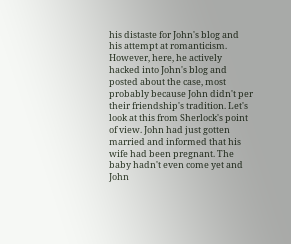his distaste for John's blog and his attempt at romanticism. However, here, he actively hacked into John's blog and posted about the case, most probably because John didn't per their friendship's tradition. Let's look at this from Sherlock's point of view. John had just gotten married and informed that his wife had been pregnant. The baby hadn't even come yet and John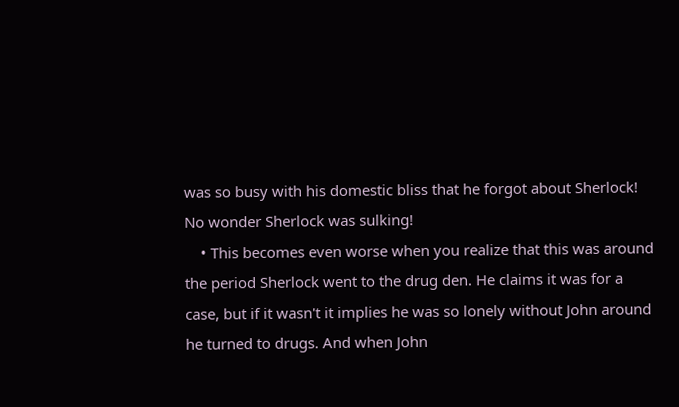was so busy with his domestic bliss that he forgot about Sherlock! No wonder Sherlock was sulking!
    • This becomes even worse when you realize that this was around the period Sherlock went to the drug den. He claims it was for a case, but if it wasn't it implies he was so lonely without John around he turned to drugs. And when John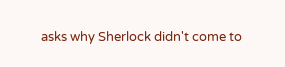asks why Sherlock didn't come to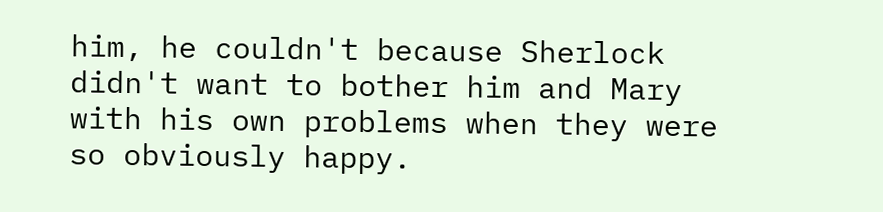him, he couldn't because Sherlock didn't want to bother him and Mary with his own problems when they were so obviously happy.